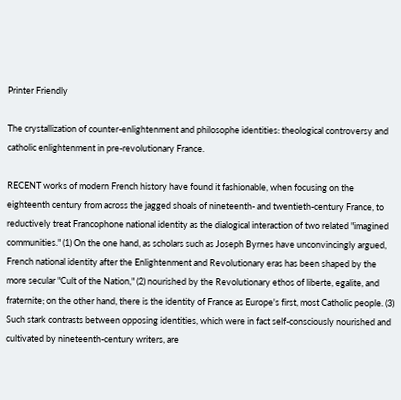Printer Friendly

The crystallization of counter-enlightenment and philosophe identities: theological controversy and catholic enlightenment in pre-revolutionary France.

RECENT works of modern French history have found it fashionable, when focusing on the eighteenth century from across the jagged shoals of nineteenth- and twentieth-century France, to reductively treat Francophone national identity as the dialogical interaction of two related "imagined communities." (1) On the one hand, as scholars such as Joseph Byrnes have unconvincingly argued, French national identity after the Enlightenment and Revolutionary eras has been shaped by the more secular "Cult of the Nation," (2) nourished by the Revolutionary ethos of liberte, egalite, and fraternite; on the other hand, there is the identity of France as Europe's first, most Catholic people. (3) Such stark contrasts between opposing identities, which were in fact self-consciously nourished and cultivated by nineteenth-century writers, are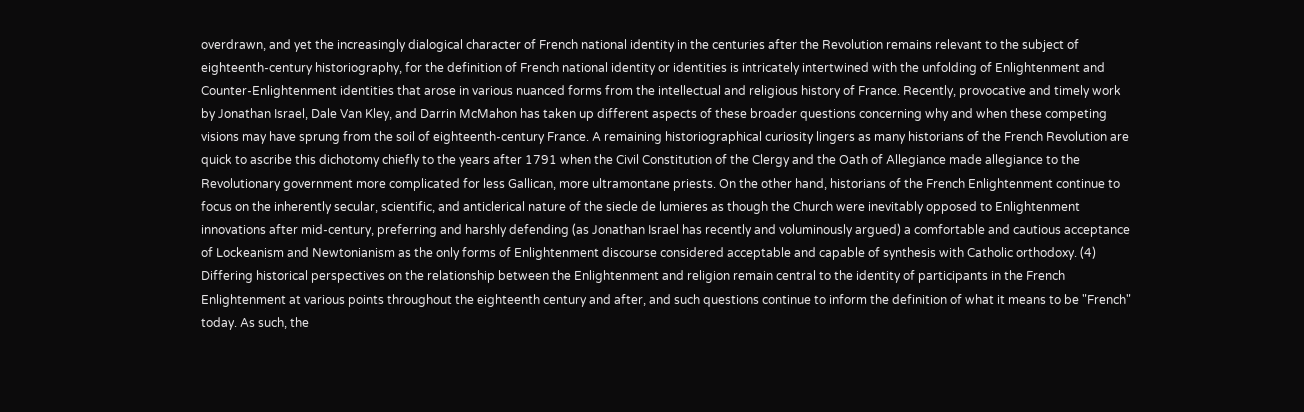overdrawn, and yet the increasingly dialogical character of French national identity in the centuries after the Revolution remains relevant to the subject of eighteenth-century historiography, for the definition of French national identity or identities is intricately intertwined with the unfolding of Enlightenment and Counter-Enlightenment identities that arose in various nuanced forms from the intellectual and religious history of France. Recently, provocative and timely work by Jonathan Israel, Dale Van Kley, and Darrin McMahon has taken up different aspects of these broader questions concerning why and when these competing visions may have sprung from the soil of eighteenth-century France. A remaining historiographical curiosity lingers as many historians of the French Revolution are quick to ascribe this dichotomy chiefly to the years after 1791 when the Civil Constitution of the Clergy and the Oath of Allegiance made allegiance to the Revolutionary government more complicated for less Gallican, more ultramontane priests. On the other hand, historians of the French Enlightenment continue to focus on the inherently secular, scientific, and anticlerical nature of the siecle de lumieres as though the Church were inevitably opposed to Enlightenment innovations after mid-century, preferring and harshly defending (as Jonathan Israel has recently and voluminously argued) a comfortable and cautious acceptance of Lockeanism and Newtonianism as the only forms of Enlightenment discourse considered acceptable and capable of synthesis with Catholic orthodoxy. (4) Differing historical perspectives on the relationship between the Enlightenment and religion remain central to the identity of participants in the French Enlightenment at various points throughout the eighteenth century and after, and such questions continue to inform the definition of what it means to be "French" today. As such, the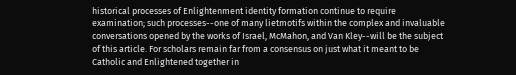historical processes of Enlightenment identity formation continue to require examination; such processes--one of many lietmotifs within the complex and invaluable conversations opened by the works of Israel, McMahon, and Van Kley--will be the subject of this article. For scholars remain far from a consensus on just what it meant to be Catholic and Enlightened together in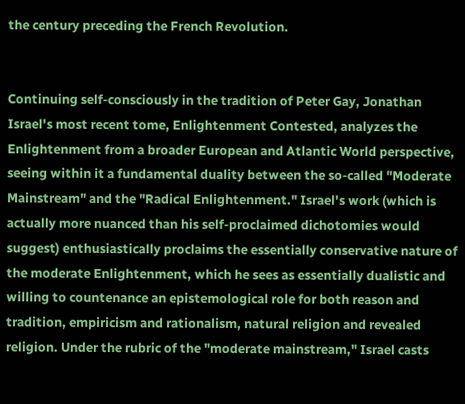the century preceding the French Revolution.


Continuing self-consciously in the tradition of Peter Gay, Jonathan Israel's most recent tome, Enlightenment Contested, analyzes the Enlightenment from a broader European and Atlantic World perspective, seeing within it a fundamental duality between the so-called "Moderate Mainstream" and the "Radical Enlightenment." Israel's work (which is actually more nuanced than his self-proclaimed dichotomies would suggest) enthusiastically proclaims the essentially conservative nature of the moderate Enlightenment, which he sees as essentially dualistic and willing to countenance an epistemological role for both reason and tradition, empiricism and rationalism, natural religion and revealed religion. Under the rubric of the "moderate mainstream," Israel casts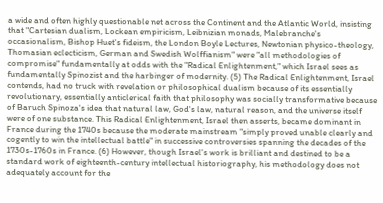a wide and often highly questionable net across the Continent and the Atlantic World, insisting that "Cartesian dualism, Lockean empiricism, Leibnizian monads, Malebranche's occasionalism, Bishop Huet's fideism, the London Boyle Lectures, Newtonian physico-theology, Thomasian eclecticism, German and Swedish Wolffianism" were "all methodologies of compromise" fundamentally at odds with the "Radical Enlightenment," which Israel sees as fundamentally Spinozist and the harbinger of modernity. (5) The Radical Enlightenment, Israel contends, had no truck with revelation or philosophical dualism because of its essentially revolutionary, essentially anticlerical faith that philosophy was socially transformative because of Baruch Spinoza's idea that natural law, God's law, natural reason, and the universe itself were of one substance. This Radical Enlightenment, Israel then asserts, became dominant in France during the 1740s because the moderate mainstream "simply proved unable clearly and cogently to win the intellectual battle" in successive controversies spanning the decades of the 1730s-1760s in France. (6) However, though Israel's work is brilliant and destined to be a standard work of eighteenth-century intellectual historiography, his methodology does not adequately account for the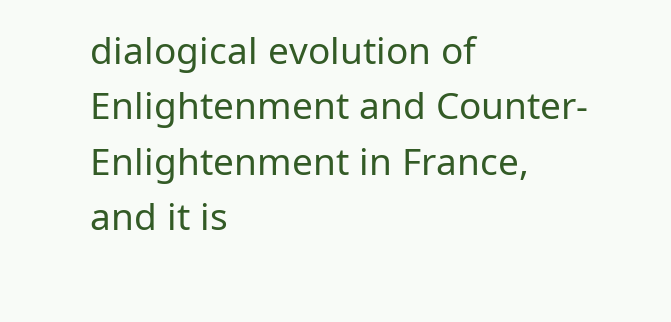dialogical evolution of Enlightenment and Counter-Enlightenment in France, and it is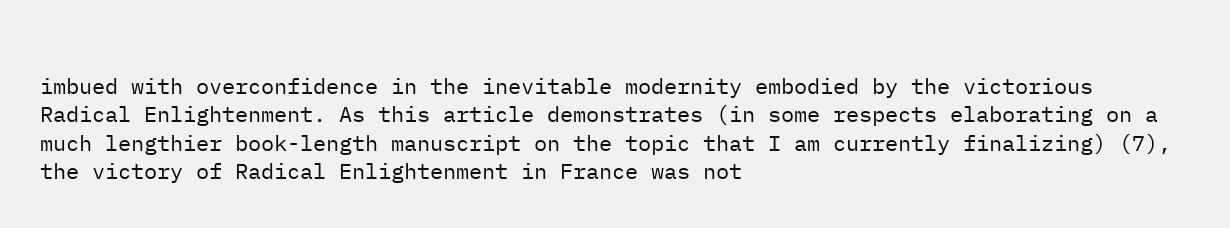imbued with overconfidence in the inevitable modernity embodied by the victorious Radical Enlightenment. As this article demonstrates (in some respects elaborating on a much lengthier book-length manuscript on the topic that I am currently finalizing) (7), the victory of Radical Enlightenment in France was not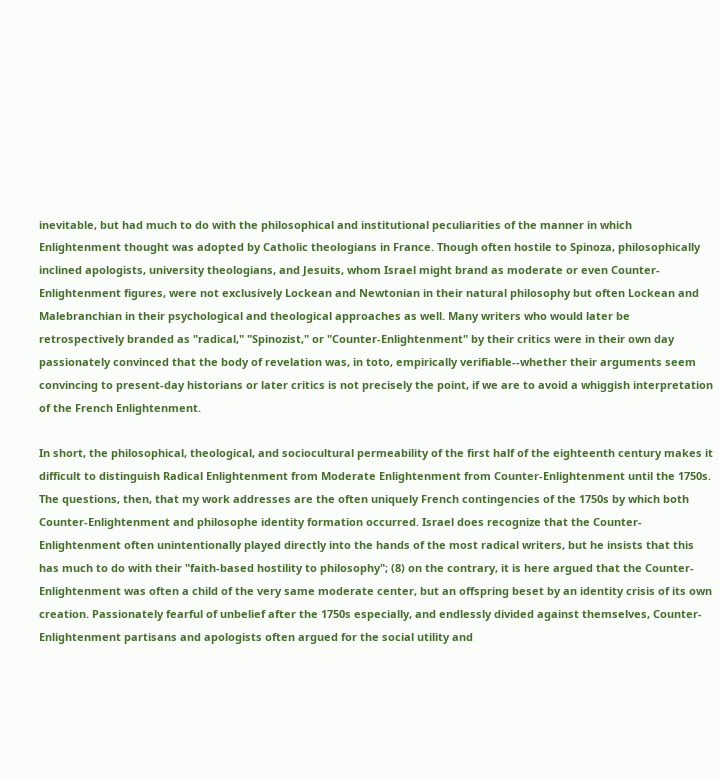inevitable, but had much to do with the philosophical and institutional peculiarities of the manner in which Enlightenment thought was adopted by Catholic theologians in France. Though often hostile to Spinoza, philosophically inclined apologists, university theologians, and Jesuits, whom Israel might brand as moderate or even Counter-Enlightenment figures, were not exclusively Lockean and Newtonian in their natural philosophy but often Lockean and Malebranchian in their psychological and theological approaches as well. Many writers who would later be retrospectively branded as "radical," "Spinozist," or "Counter-Enlightenment" by their critics were in their own day passionately convinced that the body of revelation was, in toto, empirically verifiable--whether their arguments seem convincing to present-day historians or later critics is not precisely the point, if we are to avoid a whiggish interpretation of the French Enlightenment.

In short, the philosophical, theological, and sociocultural permeability of the first half of the eighteenth century makes it difficult to distinguish Radical Enlightenment from Moderate Enlightenment from Counter-Enlightenment until the 1750s. The questions, then, that my work addresses are the often uniquely French contingencies of the 1750s by which both Counter-Enlightenment and philosophe identity formation occurred. Israel does recognize that the Counter-Enlightenment often unintentionally played directly into the hands of the most radical writers, but he insists that this has much to do with their "faith-based hostility to philosophy"; (8) on the contrary, it is here argued that the Counter-Enlightenment was often a child of the very same moderate center, but an offspring beset by an identity crisis of its own creation. Passionately fearful of unbelief after the 1750s especially, and endlessly divided against themselves, Counter-Enlightenment partisans and apologists often argued for the social utility and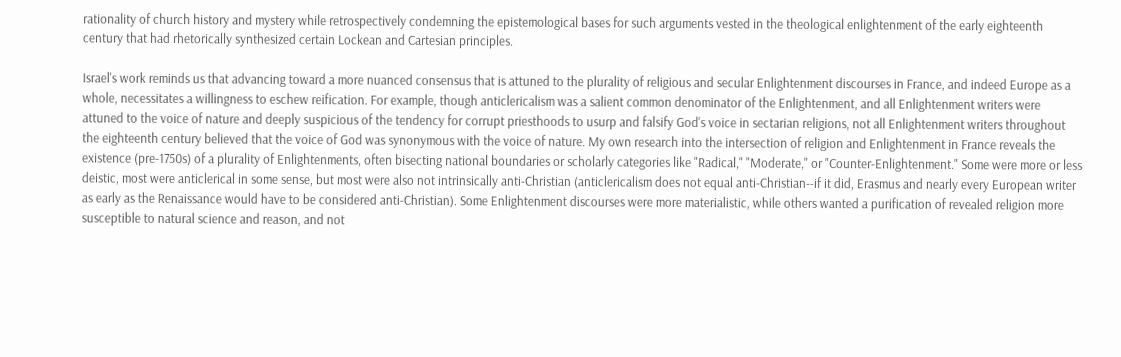rationality of church history and mystery while retrospectively condemning the epistemological bases for such arguments vested in the theological enlightenment of the early eighteenth century that had rhetorically synthesized certain Lockean and Cartesian principles.

Israel's work reminds us that advancing toward a more nuanced consensus that is attuned to the plurality of religious and secular Enlightenment discourses in France, and indeed Europe as a whole, necessitates a willingness to eschew reification. For example, though anticlericalism was a salient common denominator of the Enlightenment, and all Enlightenment writers were attuned to the voice of nature and deeply suspicious of the tendency for corrupt priesthoods to usurp and falsify God's voice in sectarian religions, not all Enlightenment writers throughout the eighteenth century believed that the voice of God was synonymous with the voice of nature. My own research into the intersection of religion and Enlightenment in France reveals the existence (pre-1750s) of a plurality of Enlightenments, often bisecting national boundaries or scholarly categories like "Radical," "Moderate," or "Counter-Enlightenment." Some were more or less deistic, most were anticlerical in some sense, but most were also not intrinsically anti-Christian (anticlericalism does not equal anti-Christian--if it did, Erasmus and nearly every European writer as early as the Renaissance would have to be considered anti-Christian). Some Enlightenment discourses were more materialistic, while others wanted a purification of revealed religion more susceptible to natural science and reason, and not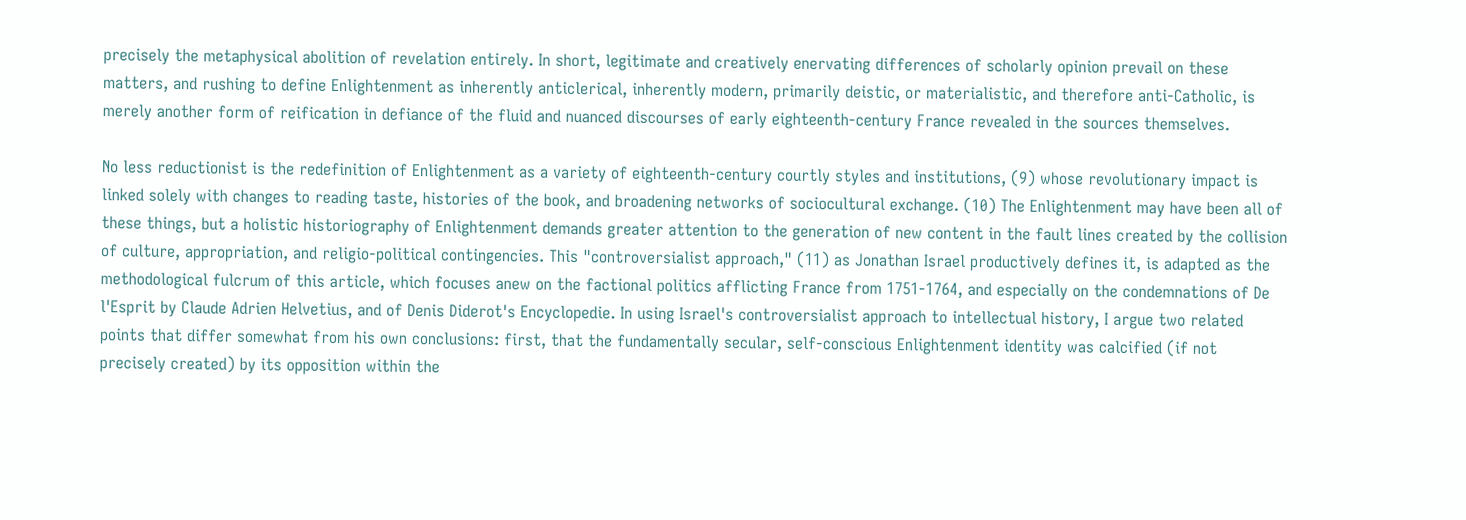precisely the metaphysical abolition of revelation entirely. In short, legitimate and creatively enervating differences of scholarly opinion prevail on these matters, and rushing to define Enlightenment as inherently anticlerical, inherently modern, primarily deistic, or materialistic, and therefore anti-Catholic, is merely another form of reification in defiance of the fluid and nuanced discourses of early eighteenth-century France revealed in the sources themselves.

No less reductionist is the redefinition of Enlightenment as a variety of eighteenth-century courtly styles and institutions, (9) whose revolutionary impact is linked solely with changes to reading taste, histories of the book, and broadening networks of sociocultural exchange. (10) The Enlightenment may have been all of these things, but a holistic historiography of Enlightenment demands greater attention to the generation of new content in the fault lines created by the collision of culture, appropriation, and religio-political contingencies. This "controversialist approach," (11) as Jonathan Israel productively defines it, is adapted as the methodological fulcrum of this article, which focuses anew on the factional politics afflicting France from 1751-1764, and especially on the condemnations of De l'Esprit by Claude Adrien Helvetius, and of Denis Diderot's Encyclopedie. In using Israel's controversialist approach to intellectual history, I argue two related points that differ somewhat from his own conclusions: first, that the fundamentally secular, self-conscious Enlightenment identity was calcified (if not precisely created) by its opposition within the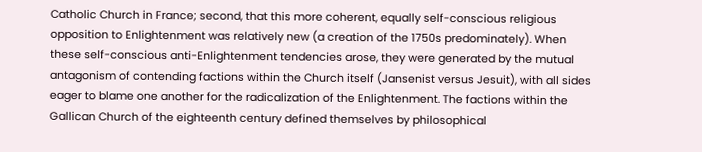Catholic Church in France; second, that this more coherent, equally self-conscious religious opposition to Enlightenment was relatively new (a creation of the 1750s predominately). When these self-conscious anti-Enlightenment tendencies arose, they were generated by the mutual antagonism of contending factions within the Church itself (Jansenist versus Jesuit), with all sides eager to blame one another for the radicalization of the Enlightenment. The factions within the Gallican Church of the eighteenth century defined themselves by philosophical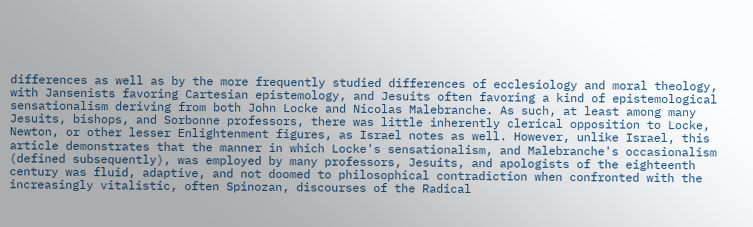differences as well as by the more frequently studied differences of ecclesiology and moral theology, with Jansenists favoring Cartesian epistemology, and Jesuits often favoring a kind of epistemological sensationalism deriving from both John Locke and Nicolas Malebranche. As such, at least among many Jesuits, bishops, and Sorbonne professors, there was little inherently clerical opposition to Locke, Newton, or other lesser Enlightenment figures, as Israel notes as well. However, unlike Israel, this article demonstrates that the manner in which Locke's sensationalism, and Malebranche's occasionalism (defined subsequently), was employed by many professors, Jesuits, and apologists of the eighteenth century was fluid, adaptive, and not doomed to philosophical contradiction when confronted with the increasingly vitalistic, often Spinozan, discourses of the Radical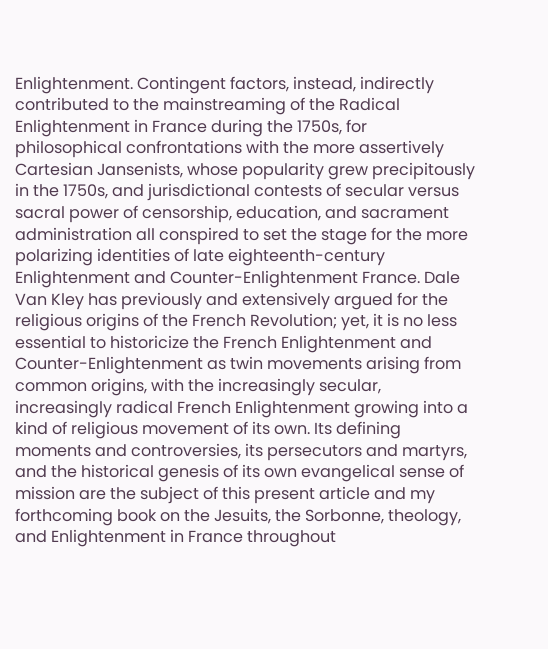Enlightenment. Contingent factors, instead, indirectly contributed to the mainstreaming of the Radical Enlightenment in France during the 1750s, for philosophical confrontations with the more assertively Cartesian Jansenists, whose popularity grew precipitously in the 1750s, and jurisdictional contests of secular versus sacral power of censorship, education, and sacrament administration all conspired to set the stage for the more polarizing identities of late eighteenth-century Enlightenment and Counter-Enlightenment France. Dale Van Kley has previously and extensively argued for the religious origins of the French Revolution; yet, it is no less essential to historicize the French Enlightenment and Counter-Enlightenment as twin movements arising from common origins, with the increasingly secular, increasingly radical French Enlightenment growing into a kind of religious movement of its own. Its defining moments and controversies, its persecutors and martyrs, and the historical genesis of its own evangelical sense of mission are the subject of this present article and my forthcoming book on the Jesuits, the Sorbonne, theology, and Enlightenment in France throughout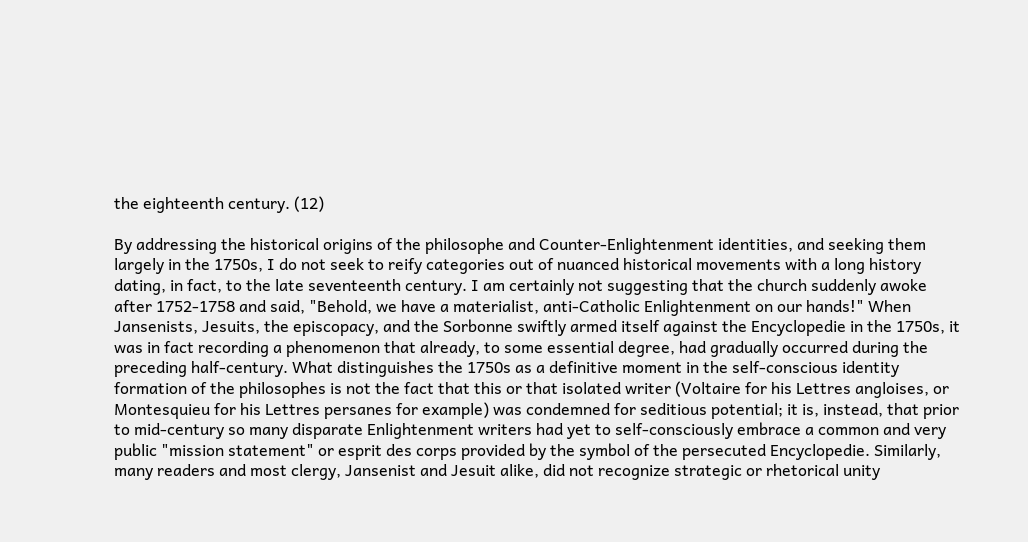the eighteenth century. (12)

By addressing the historical origins of the philosophe and Counter-Enlightenment identities, and seeking them largely in the 1750s, I do not seek to reify categories out of nuanced historical movements with a long history dating, in fact, to the late seventeenth century. I am certainly not suggesting that the church suddenly awoke after 1752-1758 and said, "Behold, we have a materialist, anti-Catholic Enlightenment on our hands!" When Jansenists, Jesuits, the episcopacy, and the Sorbonne swiftly armed itself against the Encyclopedie in the 1750s, it was in fact recording a phenomenon that already, to some essential degree, had gradually occurred during the preceding half-century. What distinguishes the 1750s as a definitive moment in the self-conscious identity formation of the philosophes is not the fact that this or that isolated writer (Voltaire for his Lettres angloises, or Montesquieu for his Lettres persanes for example) was condemned for seditious potential; it is, instead, that prior to mid-century so many disparate Enlightenment writers had yet to self-consciously embrace a common and very public "mission statement" or esprit des corps provided by the symbol of the persecuted Encyclopedie. Similarly, many readers and most clergy, Jansenist and Jesuit alike, did not recognize strategic or rhetorical unity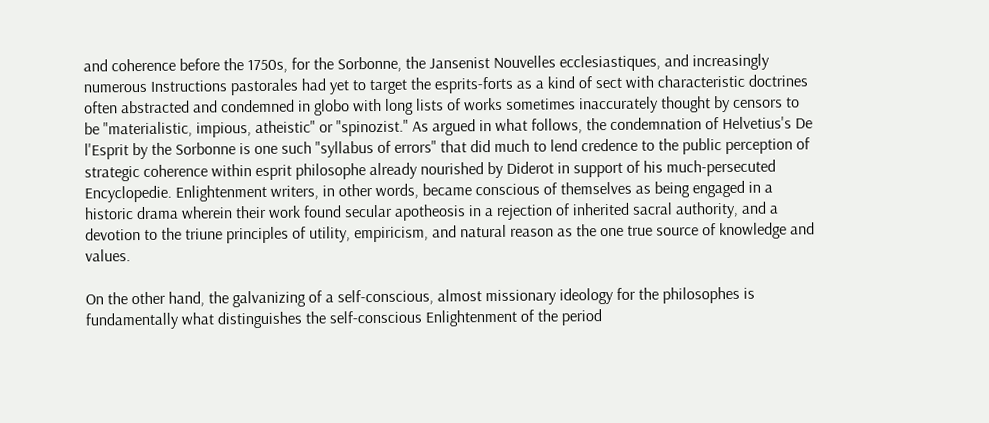and coherence before the 1750s, for the Sorbonne, the Jansenist Nouvelles ecclesiastiques, and increasingly numerous Instructions pastorales had yet to target the esprits-forts as a kind of sect with characteristic doctrines often abstracted and condemned in globo with long lists of works sometimes inaccurately thought by censors to be "materialistic, impious, atheistic" or "spinozist." As argued in what follows, the condemnation of Helvetius's De l'Esprit by the Sorbonne is one such "syllabus of errors" that did much to lend credence to the public perception of strategic coherence within esprit philosophe already nourished by Diderot in support of his much-persecuted Encyclopedie. Enlightenment writers, in other words, became conscious of themselves as being engaged in a historic drama wherein their work found secular apotheosis in a rejection of inherited sacral authority, and a devotion to the triune principles of utility, empiricism, and natural reason as the one true source of knowledge and values.

On the other hand, the galvanizing of a self-conscious, almost missionary ideology for the philosophes is fundamentally what distinguishes the self-conscious Enlightenment of the period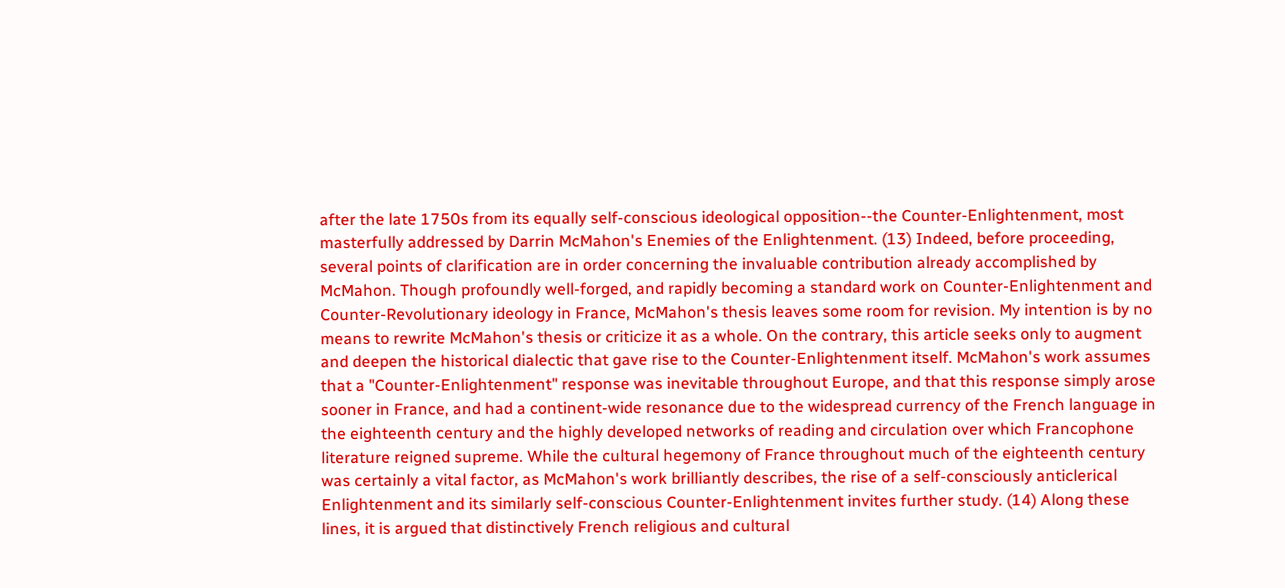after the late 1750s from its equally self-conscious ideological opposition--the Counter-Enlightenment, most masterfully addressed by Darrin McMahon's Enemies of the Enlightenment. (13) Indeed, before proceeding, several points of clarification are in order concerning the invaluable contribution already accomplished by McMahon. Though profoundly well-forged, and rapidly becoming a standard work on Counter-Enlightenment and Counter-Revolutionary ideology in France, McMahon's thesis leaves some room for revision. My intention is by no means to rewrite McMahon's thesis or criticize it as a whole. On the contrary, this article seeks only to augment and deepen the historical dialectic that gave rise to the Counter-Enlightenment itself. McMahon's work assumes that a "Counter-Enlightenment" response was inevitable throughout Europe, and that this response simply arose sooner in France, and had a continent-wide resonance due to the widespread currency of the French language in the eighteenth century and the highly developed networks of reading and circulation over which Francophone literature reigned supreme. While the cultural hegemony of France throughout much of the eighteenth century was certainly a vital factor, as McMahon's work brilliantly describes, the rise of a self-consciously anticlerical Enlightenment and its similarly self-conscious Counter-Enlightenment invites further study. (14) Along these lines, it is argued that distinctively French religious and cultural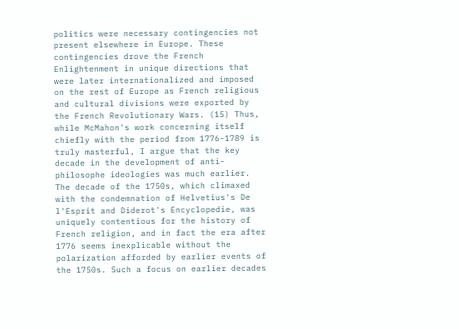politics were necessary contingencies not present elsewhere in Europe. These contingencies drove the French Enlightenment in unique directions that were later internationalized and imposed on the rest of Europe as French religious and cultural divisions were exported by the French Revolutionary Wars. (15) Thus, while McMahon's work concerning itself chiefly with the period from 1776-1789 is truly masterful, I argue that the key decade in the development of anti-philosophe ideologies was much earlier. The decade of the 1750s, which climaxed with the condemnation of Helvetius's De l'Esprit and Diderot's Encyclopedie, was uniquely contentious for the history of French religion, and in fact the era after 1776 seems inexplicable without the polarization afforded by earlier events of the 1750s. Such a focus on earlier decades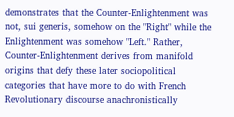demonstrates that the Counter-Enlightenment was not, sui generis, somehow on the "Right" while the Enlightenment was somehow "Left." Rather, Counter-Enlightenment derives from manifold origins that defy these later sociopolitical categories that have more to do with French Revolutionary discourse anachronistically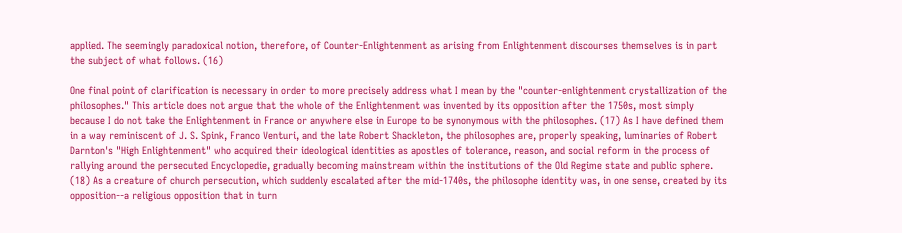applied. The seemingly paradoxical notion, therefore, of Counter-Enlightenment as arising from Enlightenment discourses themselves is in part the subject of what follows. (16)

One final point of clarification is necessary in order to more precisely address what I mean by the "counter-enlightenment crystallization of the philosophes." This article does not argue that the whole of the Enlightenment was invented by its opposition after the 1750s, most simply because I do not take the Enlightenment in France or anywhere else in Europe to be synonymous with the philosophes. (17) As I have defined them in a way reminiscent of J. S. Spink, Franco Venturi, and the late Robert Shackleton, the philosophes are, properly speaking, luminaries of Robert Darnton's "High Enlightenment" who acquired their ideological identities as apostles of tolerance, reason, and social reform in the process of rallying around the persecuted Encyclopedie, gradually becoming mainstream within the institutions of the Old Regime state and public sphere. (18) As a creature of church persecution, which suddenly escalated after the mid-1740s, the philosophe identity was, in one sense, created by its opposition--a religious opposition that in turn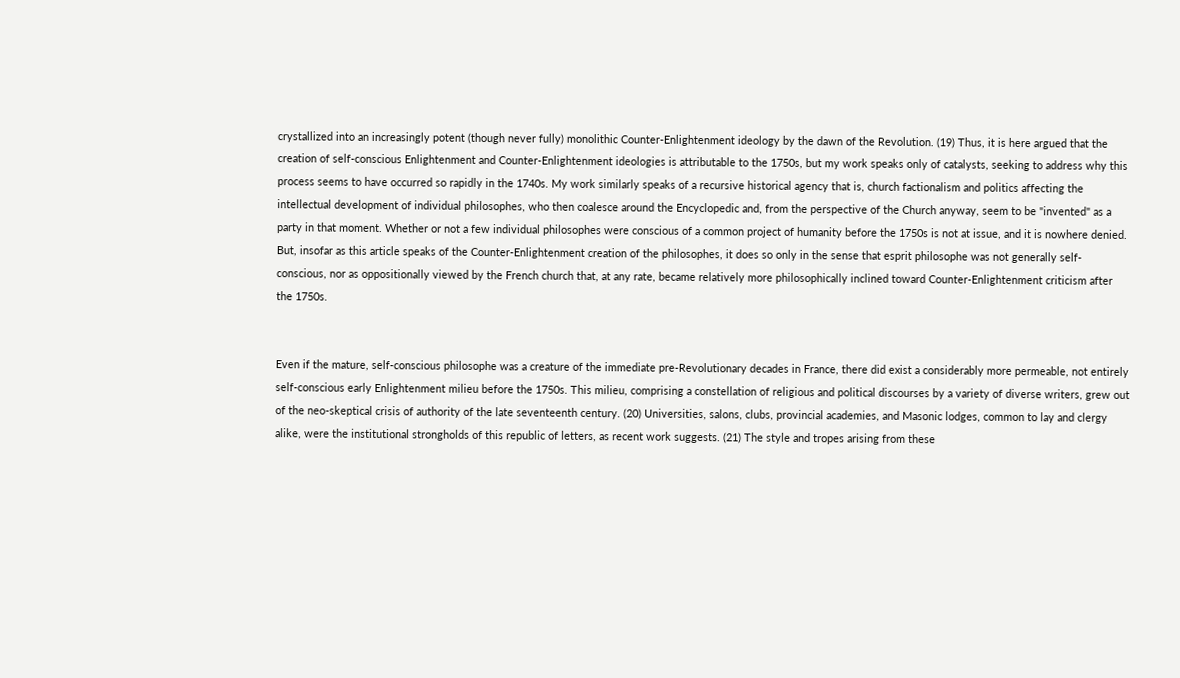crystallized into an increasingly potent (though never fully) monolithic Counter-Enlightenment ideology by the dawn of the Revolution. (19) Thus, it is here argued that the creation of self-conscious Enlightenment and Counter-Enlightenment ideologies is attributable to the 1750s, but my work speaks only of catalysts, seeking to address why this process seems to have occurred so rapidly in the 1740s. My work similarly speaks of a recursive historical agency that is, church factionalism and politics affecting the intellectual development of individual philosophes, who then coalesce around the Encyclopedic and, from the perspective of the Church anyway, seem to be "invented" as a party in that moment. Whether or not a few individual philosophes were conscious of a common project of humanity before the 1750s is not at issue, and it is nowhere denied. But, insofar as this article speaks of the Counter-Enlightenment creation of the philosophes, it does so only in the sense that esprit philosophe was not generally self-conscious, nor as oppositionally viewed by the French church that, at any rate, became relatively more philosophically inclined toward Counter-Enlightenment criticism after the 1750s.


Even if the mature, self-conscious philosophe was a creature of the immediate pre-Revolutionary decades in France, there did exist a considerably more permeable, not entirely self-conscious early Enlightenment milieu before the 1750s. This milieu, comprising a constellation of religious and political discourses by a variety of diverse writers, grew out of the neo-skeptical crisis of authority of the late seventeenth century. (20) Universities, salons, clubs, provincial academies, and Masonic lodges, common to lay and clergy alike, were the institutional strongholds of this republic of letters, as recent work suggests. (21) The style and tropes arising from these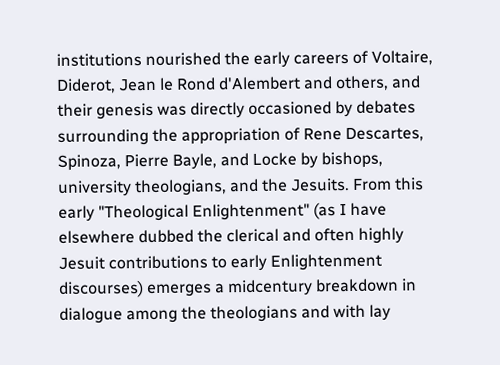institutions nourished the early careers of Voltaire, Diderot, Jean le Rond d'Alembert and others, and their genesis was directly occasioned by debates surrounding the appropriation of Rene Descartes, Spinoza, Pierre Bayle, and Locke by bishops, university theologians, and the Jesuits. From this early "Theological Enlightenment" (as I have elsewhere dubbed the clerical and often highly Jesuit contributions to early Enlightenment discourses) emerges a midcentury breakdown in dialogue among the theologians and with lay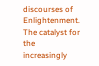discourses of Enlightenment. The catalyst for the increasingly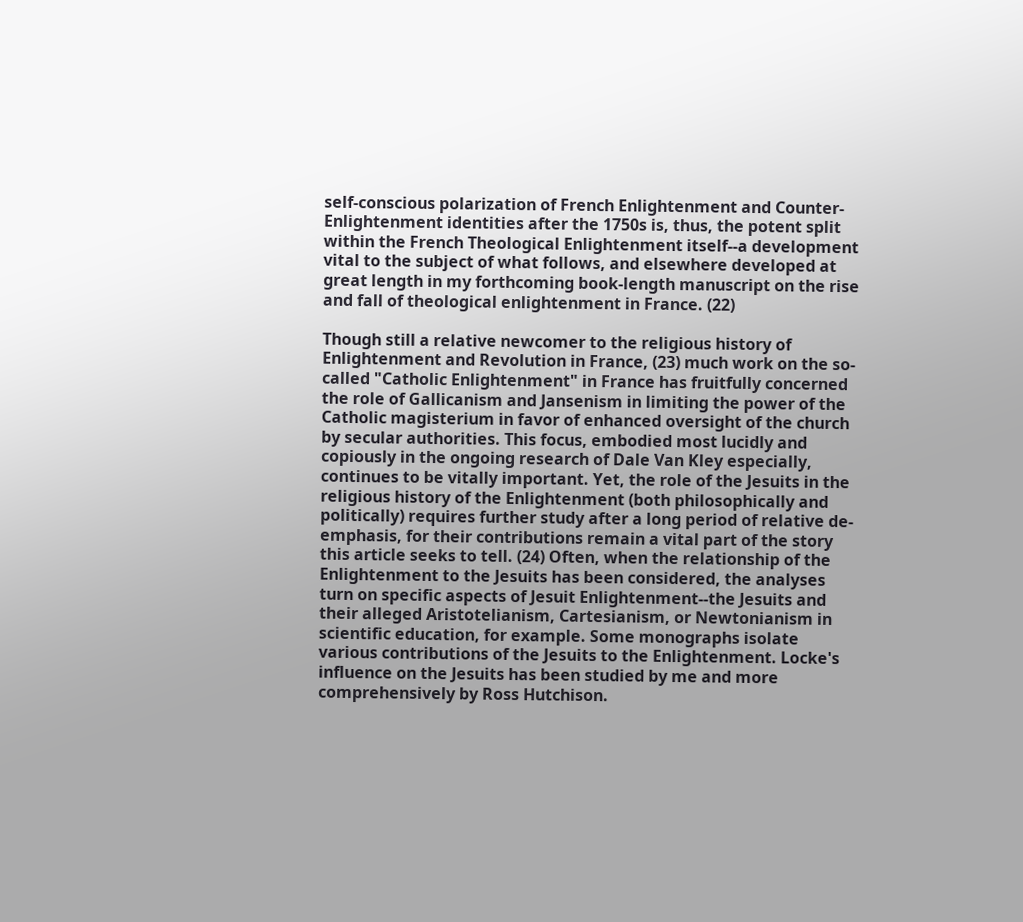self-conscious polarization of French Enlightenment and Counter-Enlightenment identities after the 1750s is, thus, the potent split within the French Theological Enlightenment itself--a development vital to the subject of what follows, and elsewhere developed at great length in my forthcoming book-length manuscript on the rise and fall of theological enlightenment in France. (22)

Though still a relative newcomer to the religious history of Enlightenment and Revolution in France, (23) much work on the so-called "Catholic Enlightenment" in France has fruitfully concerned the role of Gallicanism and Jansenism in limiting the power of the Catholic magisterium in favor of enhanced oversight of the church by secular authorities. This focus, embodied most lucidly and copiously in the ongoing research of Dale Van Kley especially, continues to be vitally important. Yet, the role of the Jesuits in the religious history of the Enlightenment (both philosophically and politically) requires further study after a long period of relative de-emphasis, for their contributions remain a vital part of the story this article seeks to tell. (24) Often, when the relationship of the Enlightenment to the Jesuits has been considered, the analyses turn on specific aspects of Jesuit Enlightenment--the Jesuits and their alleged Aristotelianism, Cartesianism, or Newtonianism in scientific education, for example. Some monographs isolate various contributions of the Jesuits to the Enlightenment. Locke's influence on the Jesuits has been studied by me and more comprehensively by Ross Hutchison.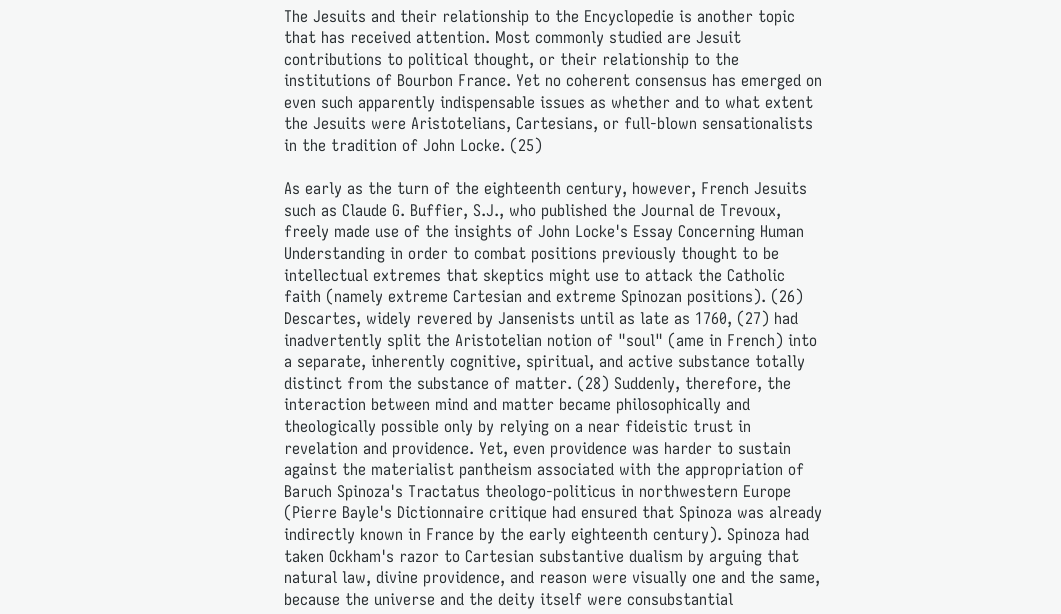The Jesuits and their relationship to the Encyclopedie is another topic that has received attention. Most commonly studied are Jesuit contributions to political thought, or their relationship to the institutions of Bourbon France. Yet no coherent consensus has emerged on even such apparently indispensable issues as whether and to what extent the Jesuits were Aristotelians, Cartesians, or full-blown sensationalists in the tradition of John Locke. (25)

As early as the turn of the eighteenth century, however, French Jesuits such as Claude G. Buffier, S.J., who published the Journal de Trevoux, freely made use of the insights of John Locke's Essay Concerning Human Understanding in order to combat positions previously thought to be intellectual extremes that skeptics might use to attack the Catholic faith (namely extreme Cartesian and extreme Spinozan positions). (26) Descartes, widely revered by Jansenists until as late as 1760, (27) had inadvertently split the Aristotelian notion of "soul" (ame in French) into a separate, inherently cognitive, spiritual, and active substance totally distinct from the substance of matter. (28) Suddenly, therefore, the interaction between mind and matter became philosophically and theologically possible only by relying on a near fideistic trust in revelation and providence. Yet, even providence was harder to sustain against the materialist pantheism associated with the appropriation of Baruch Spinoza's Tractatus theologo-politicus in northwestern Europe (Pierre Bayle's Dictionnaire critique had ensured that Spinoza was already indirectly known in France by the early eighteenth century). Spinoza had taken Ockham's razor to Cartesian substantive dualism by arguing that natural law, divine providence, and reason were visually one and the same, because the universe and the deity itself were consubstantial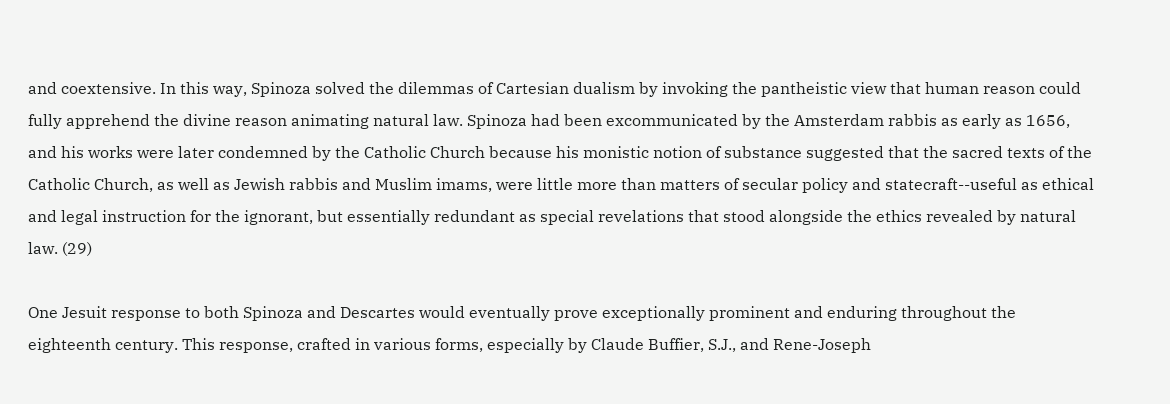and coextensive. In this way, Spinoza solved the dilemmas of Cartesian dualism by invoking the pantheistic view that human reason could fully apprehend the divine reason animating natural law. Spinoza had been excommunicated by the Amsterdam rabbis as early as 1656, and his works were later condemned by the Catholic Church because his monistic notion of substance suggested that the sacred texts of the Catholic Church, as well as Jewish rabbis and Muslim imams, were little more than matters of secular policy and statecraft--useful as ethical and legal instruction for the ignorant, but essentially redundant as special revelations that stood alongside the ethics revealed by natural law. (29)

One Jesuit response to both Spinoza and Descartes would eventually prove exceptionally prominent and enduring throughout the eighteenth century. This response, crafted in various forms, especially by Claude Buffier, S.J., and Rene-Joseph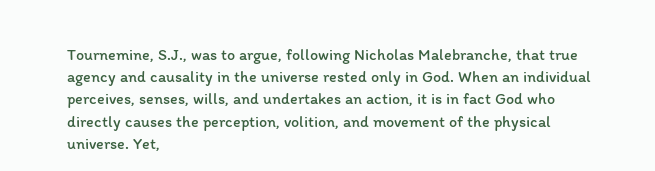Tournemine, S.J., was to argue, following Nicholas Malebranche, that true agency and causality in the universe rested only in God. When an individual perceives, senses, wills, and undertakes an action, it is in fact God who directly causes the perception, volition, and movement of the physical universe. Yet,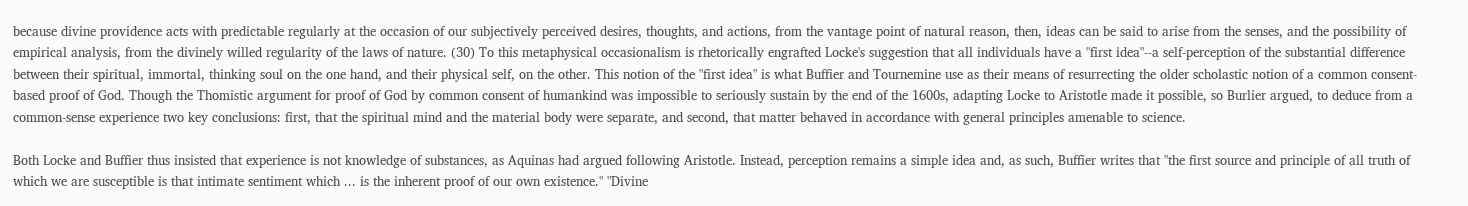because divine providence acts with predictable regularly at the occasion of our subjectively perceived desires, thoughts, and actions, from the vantage point of natural reason, then, ideas can be said to arise from the senses, and the possibility of empirical analysis, from the divinely willed regularity of the laws of nature. (30) To this metaphysical occasionalism is rhetorically engrafted Locke's suggestion that all individuals have a "first idea"--a self-perception of the substantial difference between their spiritual, immortal, thinking soul on the one hand, and their physical self, on the other. This notion of the "first idea" is what Buffier and Tournemine use as their means of resurrecting the older scholastic notion of a common consent-based proof of God. Though the Thomistic argument for proof of God by common consent of humankind was impossible to seriously sustain by the end of the 1600s, adapting Locke to Aristotle made it possible, so Burlier argued, to deduce from a common-sense experience two key conclusions: first, that the spiritual mind and the material body were separate, and second, that matter behaved in accordance with general principles amenable to science.

Both Locke and Buffier thus insisted that experience is not knowledge of substances, as Aquinas had argued following Aristotle. Instead, perception remains a simple idea and, as such, Buffier writes that "the first source and principle of all truth of which we are susceptible is that intimate sentiment which ... is the inherent proof of our own existence." "Divine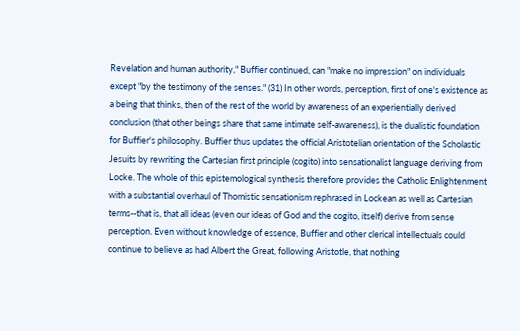Revelation and human authority," Buffier continued, can "make no impression" on individuals except "by the testimony of the senses." (31) In other words, perception, first of one's existence as a being that thinks, then of the rest of the world by awareness of an experientially derived conclusion (that other beings share that same intimate self-awareness), is the dualistic foundation for Buffier's philosophy. Buffier thus updates the official Aristotelian orientation of the Scholastic Jesuits by rewriting the Cartesian first principle (cogito) into sensationalist language deriving from Locke. The whole of this epistemological synthesis therefore provides the Catholic Enlightenment with a substantial overhaul of Thomistic sensationism rephrased in Lockean as well as Cartesian terms--that is, that all ideas (even our ideas of God and the cogito, itself) derive from sense perception. Even without knowledge of essence, Buffier and other clerical intellectuals could continue to believe as had Albert the Great, following Aristotle, that nothing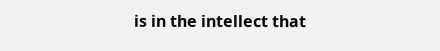is in the intellect that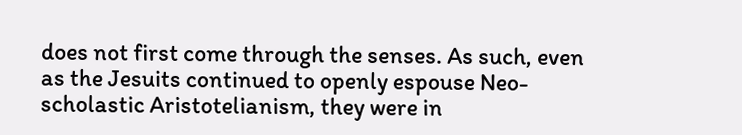does not first come through the senses. As such, even as the Jesuits continued to openly espouse Neo-scholastic Aristotelianism, they were in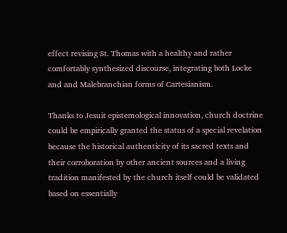effect revising St. Thomas with a healthy and rather comfortably synthesized discourse, integrating both Locke and and Malebranchian forms of Cartesianism.

Thanks to Jesuit epistemological innovation, church doctrine could be empirically granted the status of a special revelation because the historical authenticity of its sacred texts and their corroboration by other ancient sources and a living tradition manifested by the church itself could be validated based on essentially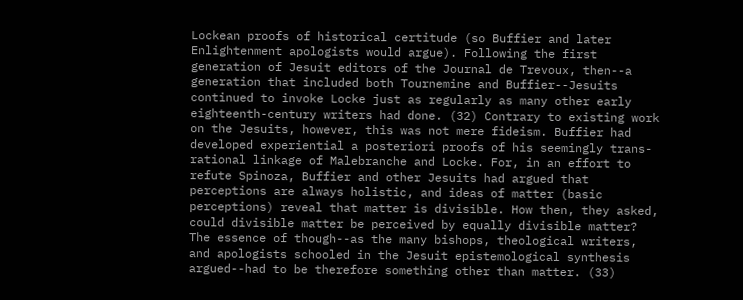Lockean proofs of historical certitude (so Buffier and later Enlightenment apologists would argue). Following the first generation of Jesuit editors of the Journal de Trevoux, then--a generation that included both Tournemine and Buffier--Jesuits continued to invoke Locke just as regularly as many other early eighteenth-century writers had done. (32) Contrary to existing work on the Jesuits, however, this was not mere fideism. Buffier had developed experiential a posteriori proofs of his seemingly trans-rational linkage of Malebranche and Locke. For, in an effort to refute Spinoza, Buffier and other Jesuits had argued that perceptions are always holistic, and ideas of matter (basic perceptions) reveal that matter is divisible. How then, they asked, could divisible matter be perceived by equally divisible matter? The essence of though--as the many bishops, theological writers, and apologists schooled in the Jesuit epistemological synthesis argued--had to be therefore something other than matter. (33)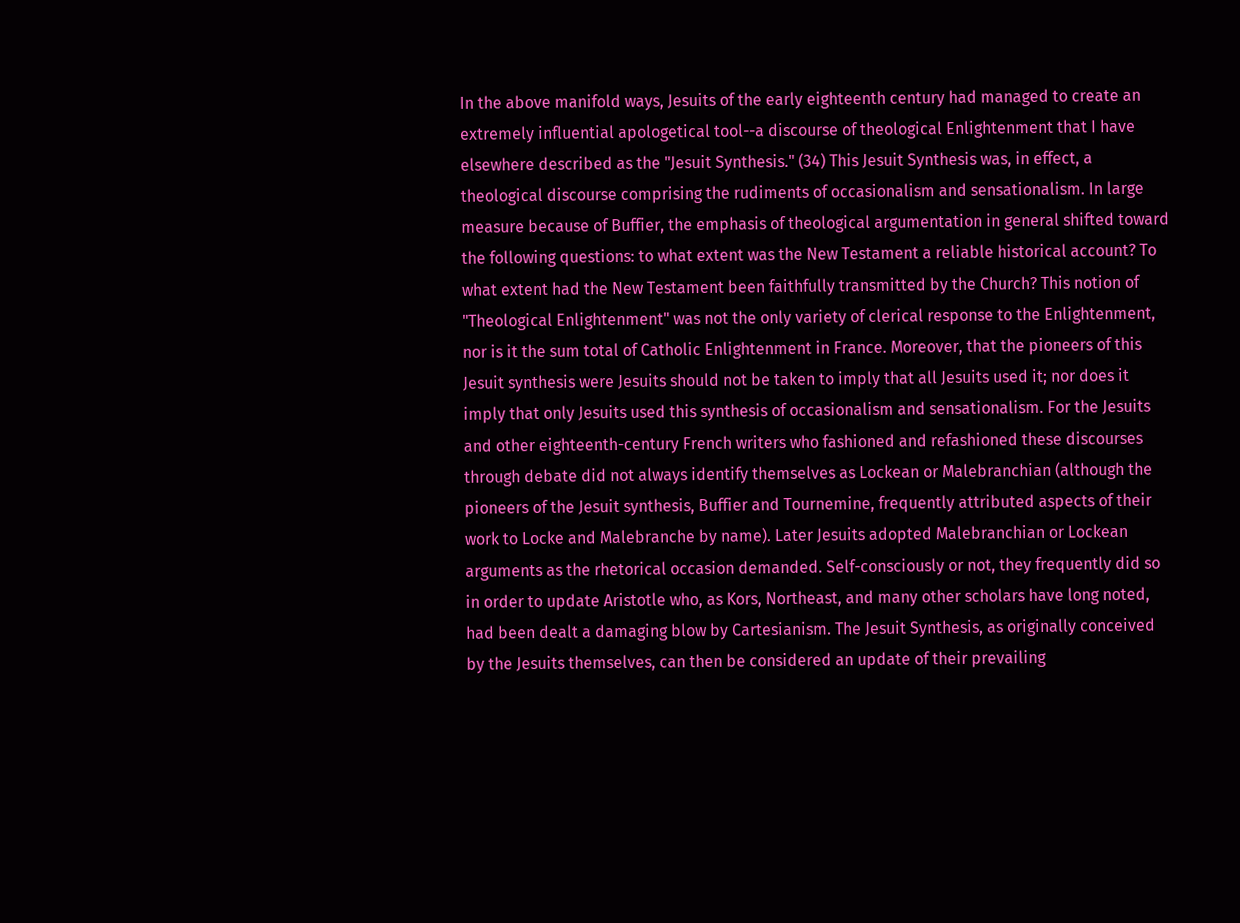In the above manifold ways, Jesuits of the early eighteenth century had managed to create an extremely influential apologetical tool--a discourse of theological Enlightenment that I have elsewhere described as the "Jesuit Synthesis." (34) This Jesuit Synthesis was, in effect, a theological discourse comprising the rudiments of occasionalism and sensationalism. In large measure because of Buffier, the emphasis of theological argumentation in general shifted toward the following questions: to what extent was the New Testament a reliable historical account? To what extent had the New Testament been faithfully transmitted by the Church? This notion of "Theological Enlightenment" was not the only variety of clerical response to the Enlightenment, nor is it the sum total of Catholic Enlightenment in France. Moreover, that the pioneers of this Jesuit synthesis were Jesuits should not be taken to imply that all Jesuits used it; nor does it imply that only Jesuits used this synthesis of occasionalism and sensationalism. For the Jesuits and other eighteenth-century French writers who fashioned and refashioned these discourses through debate did not always identify themselves as Lockean or Malebranchian (although the pioneers of the Jesuit synthesis, Buffier and Tournemine, frequently attributed aspects of their work to Locke and Malebranche by name). Later Jesuits adopted Malebranchian or Lockean arguments as the rhetorical occasion demanded. Self-consciously or not, they frequently did so in order to update Aristotle who, as Kors, Northeast, and many other scholars have long noted, had been dealt a damaging blow by Cartesianism. The Jesuit Synthesis, as originally conceived by the Jesuits themselves, can then be considered an update of their prevailing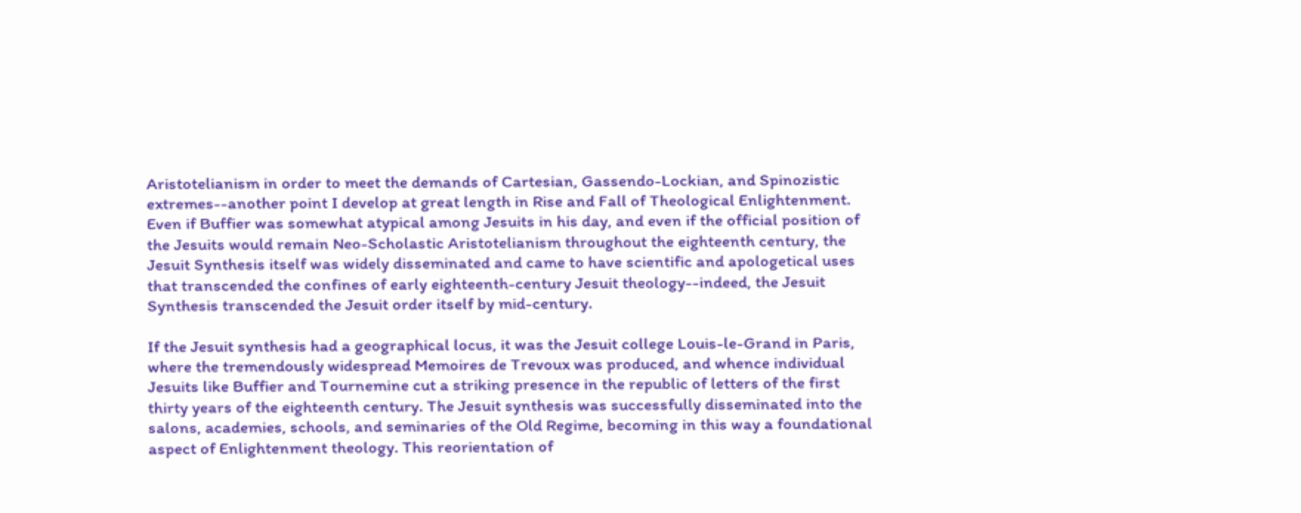Aristotelianism in order to meet the demands of Cartesian, Gassendo-Lockian, and Spinozistic extremes--another point I develop at great length in Rise and Fall of Theological Enlightenment. Even if Buffier was somewhat atypical among Jesuits in his day, and even if the official position of the Jesuits would remain Neo-Scholastic Aristotelianism throughout the eighteenth century, the Jesuit Synthesis itself was widely disseminated and came to have scientific and apologetical uses that transcended the confines of early eighteenth-century Jesuit theology--indeed, the Jesuit Synthesis transcended the Jesuit order itself by mid-century.

If the Jesuit synthesis had a geographical locus, it was the Jesuit college Louis-le-Grand in Paris, where the tremendously widespread Memoires de Trevoux was produced, and whence individual Jesuits like Buffier and Tournemine cut a striking presence in the republic of letters of the first thirty years of the eighteenth century. The Jesuit synthesis was successfully disseminated into the salons, academies, schools, and seminaries of the Old Regime, becoming in this way a foundational aspect of Enlightenment theology. This reorientation of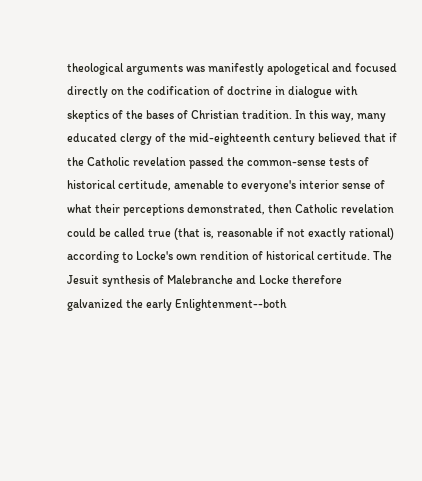theological arguments was manifestly apologetical and focused directly on the codification of doctrine in dialogue with skeptics of the bases of Christian tradition. In this way, many educated clergy of the mid-eighteenth century believed that if the Catholic revelation passed the common-sense tests of historical certitude, amenable to everyone's interior sense of what their perceptions demonstrated, then Catholic revelation could be called true (that is, reasonable if not exactly rational) according to Locke's own rendition of historical certitude. The Jesuit synthesis of Malebranche and Locke therefore galvanized the early Enlightenment--both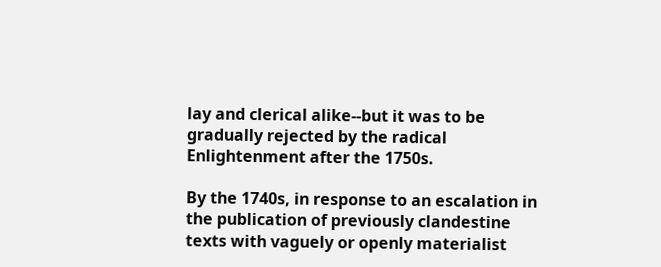lay and clerical alike--but it was to be gradually rejected by the radical Enlightenment after the 1750s.

By the 1740s, in response to an escalation in the publication of previously clandestine texts with vaguely or openly materialist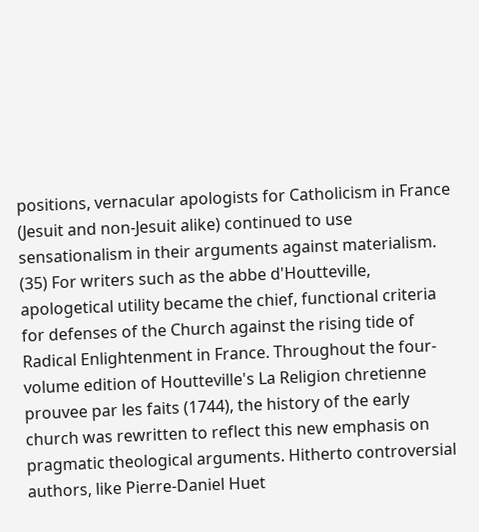positions, vernacular apologists for Catholicism in France (Jesuit and non-Jesuit alike) continued to use sensationalism in their arguments against materialism. (35) For writers such as the abbe d'Houtteville, apologetical utility became the chief, functional criteria for defenses of the Church against the rising tide of Radical Enlightenment in France. Throughout the four-volume edition of Houtteville's La Religion chretienne prouvee par les faits (1744), the history of the early church was rewritten to reflect this new emphasis on pragmatic theological arguments. Hitherto controversial authors, like Pierre-Daniel Huet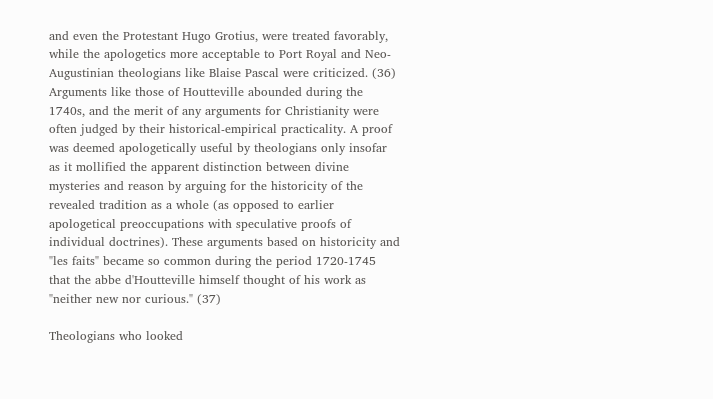and even the Protestant Hugo Grotius, were treated favorably, while the apologetics more acceptable to Port Royal and Neo-Augustinian theologians like Blaise Pascal were criticized. (36) Arguments like those of Houtteville abounded during the 1740s, and the merit of any arguments for Christianity were often judged by their historical-empirical practicality. A proof was deemed apologetically useful by theologians only insofar as it mollified the apparent distinction between divine mysteries and reason by arguing for the historicity of the revealed tradition as a whole (as opposed to earlier apologetical preoccupations with speculative proofs of individual doctrines). These arguments based on historicity and "les faits" became so common during the period 1720-1745 that the abbe d'Houtteville himself thought of his work as "neither new nor curious." (37)

Theologians who looked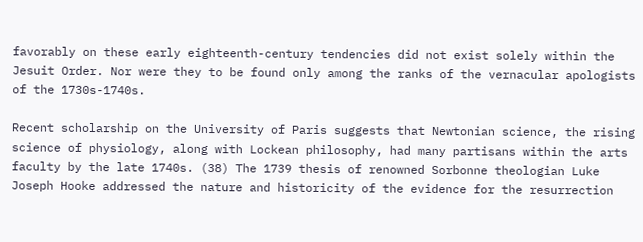favorably on these early eighteenth-century tendencies did not exist solely within the Jesuit Order. Nor were they to be found only among the ranks of the vernacular apologists of the 1730s-1740s.

Recent scholarship on the University of Paris suggests that Newtonian science, the rising science of physiology, along with Lockean philosophy, had many partisans within the arts faculty by the late 1740s. (38) The 1739 thesis of renowned Sorbonne theologian Luke Joseph Hooke addressed the nature and historicity of the evidence for the resurrection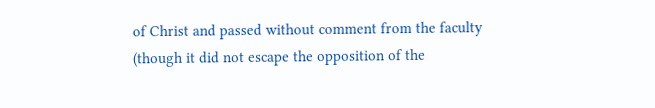of Christ and passed without comment from the faculty (though it did not escape the opposition of the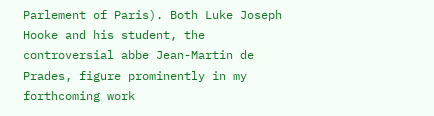Parlement of Paris). Both Luke Joseph Hooke and his student, the controversial abbe Jean-Martin de Prades, figure prominently in my forthcoming work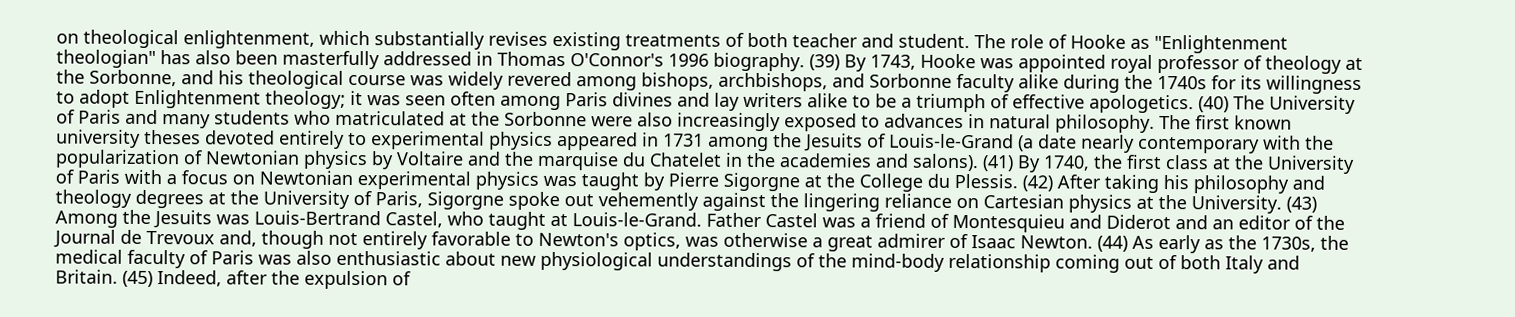on theological enlightenment, which substantially revises existing treatments of both teacher and student. The role of Hooke as "Enlightenment theologian" has also been masterfully addressed in Thomas O'Connor's 1996 biography. (39) By 1743, Hooke was appointed royal professor of theology at the Sorbonne, and his theological course was widely revered among bishops, archbishops, and Sorbonne faculty alike during the 1740s for its willingness to adopt Enlightenment theology; it was seen often among Paris divines and lay writers alike to be a triumph of effective apologetics. (40) The University of Paris and many students who matriculated at the Sorbonne were also increasingly exposed to advances in natural philosophy. The first known university theses devoted entirely to experimental physics appeared in 1731 among the Jesuits of Louis-le-Grand (a date nearly contemporary with the popularization of Newtonian physics by Voltaire and the marquise du Chatelet in the academies and salons). (41) By 1740, the first class at the University of Paris with a focus on Newtonian experimental physics was taught by Pierre Sigorgne at the College du Plessis. (42) After taking his philosophy and theology degrees at the University of Paris, Sigorgne spoke out vehemently against the lingering reliance on Cartesian physics at the University. (43) Among the Jesuits was Louis-Bertrand Castel, who taught at Louis-le-Grand. Father Castel was a friend of Montesquieu and Diderot and an editor of the Journal de Trevoux and, though not entirely favorable to Newton's optics, was otherwise a great admirer of Isaac Newton. (44) As early as the 1730s, the medical faculty of Paris was also enthusiastic about new physiological understandings of the mind-body relationship coming out of both Italy and Britain. (45) Indeed, after the expulsion of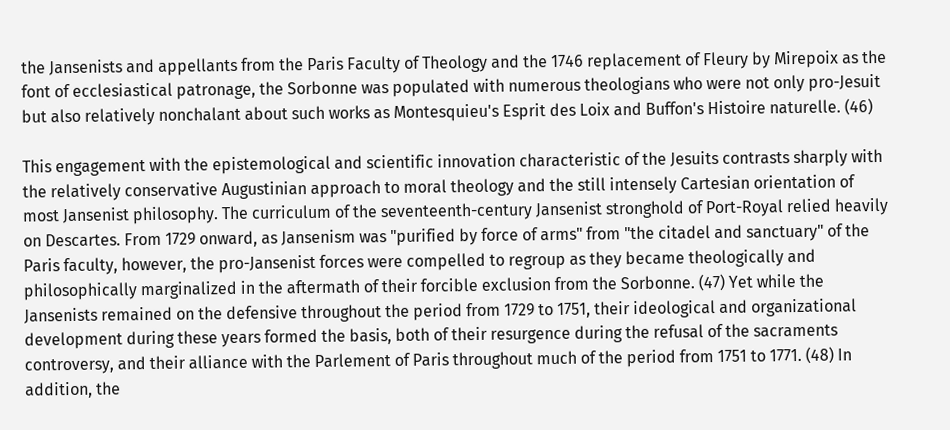the Jansenists and appellants from the Paris Faculty of Theology and the 1746 replacement of Fleury by Mirepoix as the font of ecclesiastical patronage, the Sorbonne was populated with numerous theologians who were not only pro-Jesuit but also relatively nonchalant about such works as Montesquieu's Esprit des Loix and Buffon's Histoire naturelle. (46)

This engagement with the epistemological and scientific innovation characteristic of the Jesuits contrasts sharply with the relatively conservative Augustinian approach to moral theology and the still intensely Cartesian orientation of most Jansenist philosophy. The curriculum of the seventeenth-century Jansenist stronghold of Port-Royal relied heavily on Descartes. From 1729 onward, as Jansenism was "purified by force of arms" from "the citadel and sanctuary" of the Paris faculty, however, the pro-Jansenist forces were compelled to regroup as they became theologically and philosophically marginalized in the aftermath of their forcible exclusion from the Sorbonne. (47) Yet while the Jansenists remained on the defensive throughout the period from 1729 to 1751, their ideological and organizational development during these years formed the basis, both of their resurgence during the refusal of the sacraments controversy, and their alliance with the Parlement of Paris throughout much of the period from 1751 to 1771. (48) In addition, the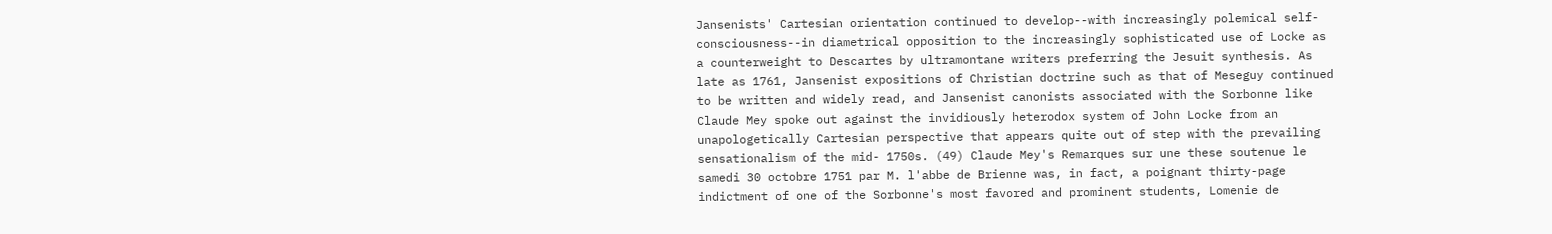Jansenists' Cartesian orientation continued to develop--with increasingly polemical self-consciousness--in diametrical opposition to the increasingly sophisticated use of Locke as a counterweight to Descartes by ultramontane writers preferring the Jesuit synthesis. As late as 1761, Jansenist expositions of Christian doctrine such as that of Meseguy continued to be written and widely read, and Jansenist canonists associated with the Sorbonne like Claude Mey spoke out against the invidiously heterodox system of John Locke from an unapologetically Cartesian perspective that appears quite out of step with the prevailing sensationalism of the mid- 1750s. (49) Claude Mey's Remarques sur une these soutenue le samedi 30 octobre 1751 par M. l'abbe de Brienne was, in fact, a poignant thirty-page indictment of one of the Sorbonne's most favored and prominent students, Lomenie de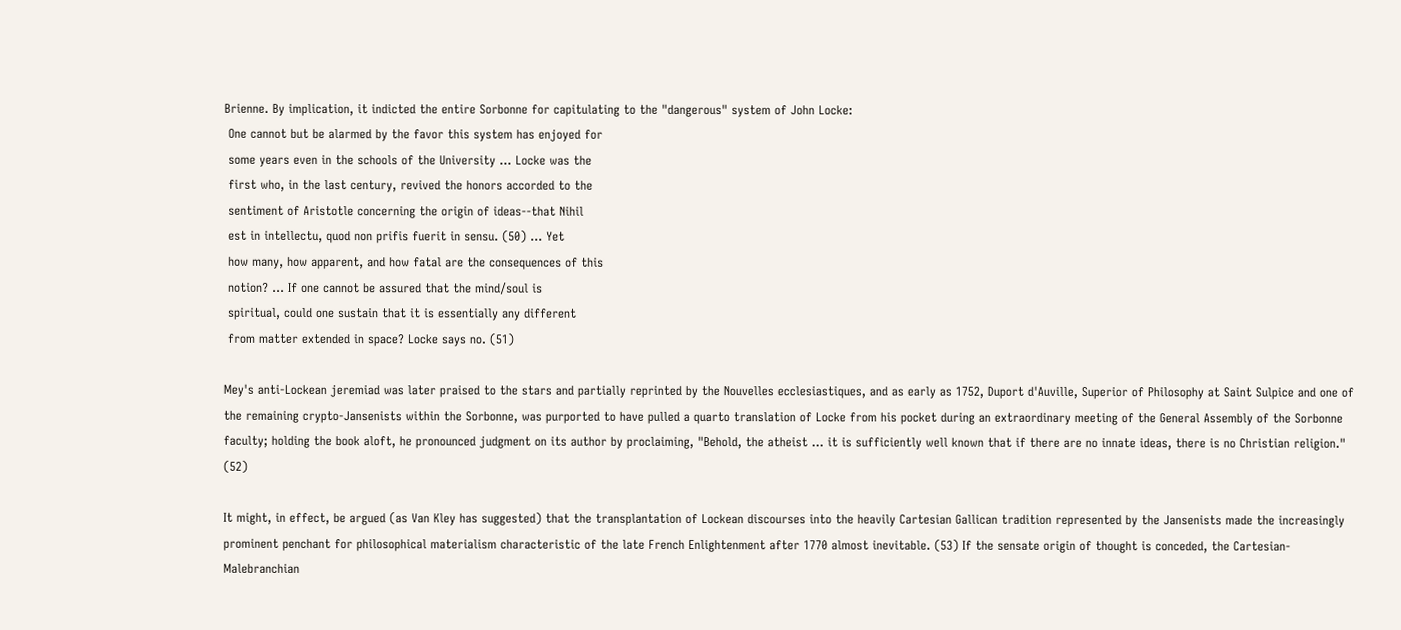Brienne. By implication, it indicted the entire Sorbonne for capitulating to the "dangerous" system of John Locke:
 One cannot but be alarmed by the favor this system has enjoyed for
 some years even in the schools of the University ... Locke was the
 first who, in the last century, revived the honors accorded to the
 sentiment of Aristotle concerning the origin of ideas--that Nihil
 est in intellectu, quod non prifis fuerit in sensu. (50) ... Yet
 how many, how apparent, and how fatal are the consequences of this
 notion? ... If one cannot be assured that the mind/soul is
 spiritual, could one sustain that it is essentially any different
 from matter extended in space? Locke says no. (51)

Mey's anti-Lockean jeremiad was later praised to the stars and partially reprinted by the Nouvelles ecclesiastiques, and as early as 1752, Duport d'Auville, Superior of Philosophy at Saint Sulpice and one of the remaining crypto-Jansenists within the Sorbonne, was purported to have pulled a quarto translation of Locke from his pocket during an extraordinary meeting of the General Assembly of the Sorbonne faculty; holding the book aloft, he pronounced judgment on its author by proclaiming, "Behold, the atheist ... it is sufficiently well known that if there are no innate ideas, there is no Christian religion." (52)

It might, in effect, be argued (as Van Kley has suggested) that the transplantation of Lockean discourses into the heavily Cartesian Gallican tradition represented by the Jansenists made the increasingly prominent penchant for philosophical materialism characteristic of the late French Enlightenment after 1770 almost inevitable. (53) If the sensate origin of thought is conceded, the Cartesian-Malebranchian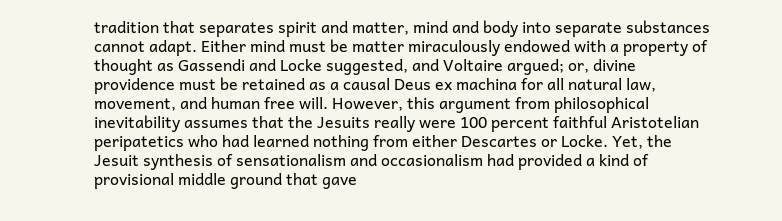tradition that separates spirit and matter, mind and body into separate substances cannot adapt. Either mind must be matter miraculously endowed with a property of thought as Gassendi and Locke suggested, and Voltaire argued; or, divine providence must be retained as a causal Deus ex machina for all natural law, movement, and human free will. However, this argument from philosophical inevitability assumes that the Jesuits really were 100 percent faithful Aristotelian peripatetics who had learned nothing from either Descartes or Locke. Yet, the Jesuit synthesis of sensationalism and occasionalism had provided a kind of provisional middle ground that gave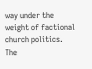way under the weight of factional church politics. The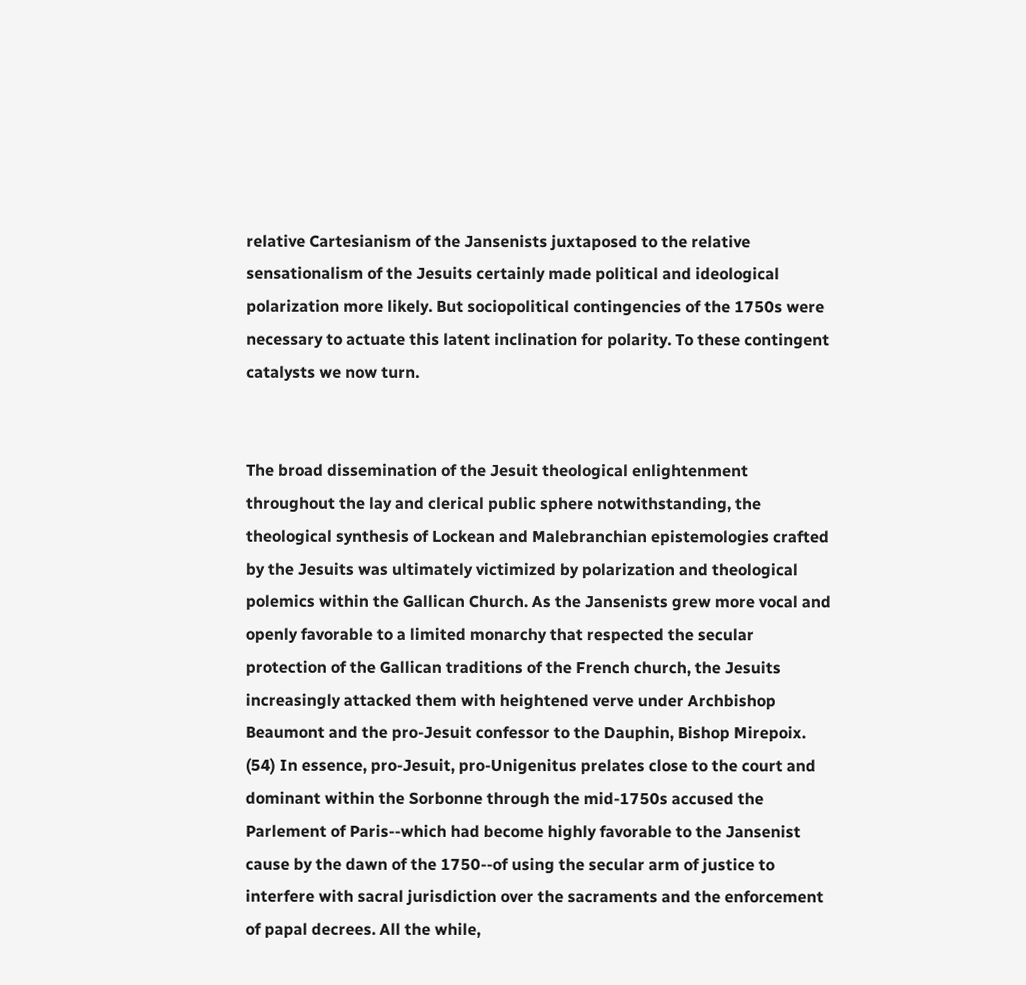relative Cartesianism of the Jansenists juxtaposed to the relative sensationalism of the Jesuits certainly made political and ideological polarization more likely. But sociopolitical contingencies of the 1750s were necessary to actuate this latent inclination for polarity. To these contingent catalysts we now turn.


The broad dissemination of the Jesuit theological enlightenment throughout the lay and clerical public sphere notwithstanding, the theological synthesis of Lockean and Malebranchian epistemologies crafted by the Jesuits was ultimately victimized by polarization and theological polemics within the Gallican Church. As the Jansenists grew more vocal and openly favorable to a limited monarchy that respected the secular protection of the Gallican traditions of the French church, the Jesuits increasingly attacked them with heightened verve under Archbishop Beaumont and the pro-Jesuit confessor to the Dauphin, Bishop Mirepoix. (54) In essence, pro-Jesuit, pro-Unigenitus prelates close to the court and dominant within the Sorbonne through the mid-1750s accused the Parlement of Paris--which had become highly favorable to the Jansenist cause by the dawn of the 1750--of using the secular arm of justice to interfere with sacral jurisdiction over the sacraments and the enforcement of papal decrees. All the while,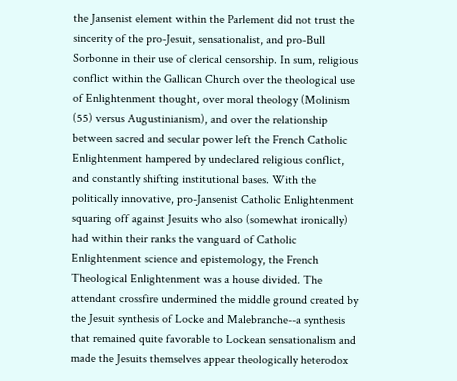the Jansenist element within the Parlement did not trust the sincerity of the pro-Jesuit, sensationalist, and pro-Bull Sorbonne in their use of clerical censorship. In sum, religious conflict within the Gallican Church over the theological use of Enlightenment thought, over moral theology (Molinism (55) versus Augustinianism), and over the relationship between sacred and secular power left the French Catholic Enlightenment hampered by undeclared religious conflict, and constantly shifting institutional bases. With the politically innovative, pro-Jansenist Catholic Enlightenment squaring off against Jesuits who also (somewhat ironically) had within their ranks the vanguard of Catholic Enlightenment science and epistemology, the French Theological Enlightenment was a house divided. The attendant crossfire undermined the middle ground created by the Jesuit synthesis of Locke and Malebranche--a synthesis that remained quite favorable to Lockean sensationalism and made the Jesuits themselves appear theologically heterodox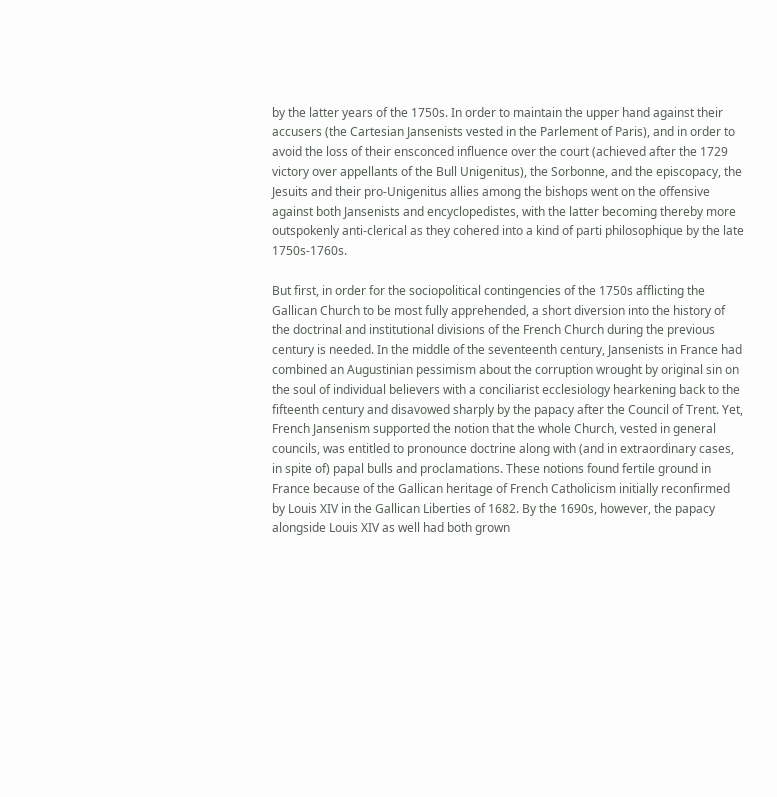by the latter years of the 1750s. In order to maintain the upper hand against their accusers (the Cartesian Jansenists vested in the Parlement of Paris), and in order to avoid the loss of their ensconced influence over the court (achieved after the 1729 victory over appellants of the Bull Unigenitus), the Sorbonne, and the episcopacy, the Jesuits and their pro-Unigenitus allies among the bishops went on the offensive against both Jansenists and encyclopedistes, with the latter becoming thereby more outspokenly anti-clerical as they cohered into a kind of parti philosophique by the late 1750s-1760s.

But first, in order for the sociopolitical contingencies of the 1750s afflicting the Gallican Church to be most fully apprehended, a short diversion into the history of the doctrinal and institutional divisions of the French Church during the previous century is needed. In the middle of the seventeenth century, Jansenists in France had combined an Augustinian pessimism about the corruption wrought by original sin on the soul of individual believers with a conciliarist ecclesiology hearkening back to the fifteenth century and disavowed sharply by the papacy after the Council of Trent. Yet, French Jansenism supported the notion that the whole Church, vested in general councils, was entitled to pronounce doctrine along with (and in extraordinary cases, in spite of) papal bulls and proclamations. These notions found fertile ground in France because of the Gallican heritage of French Catholicism initially reconfirmed by Louis XIV in the Gallican Liberties of 1682. By the 1690s, however, the papacy alongside Louis XIV as well had both grown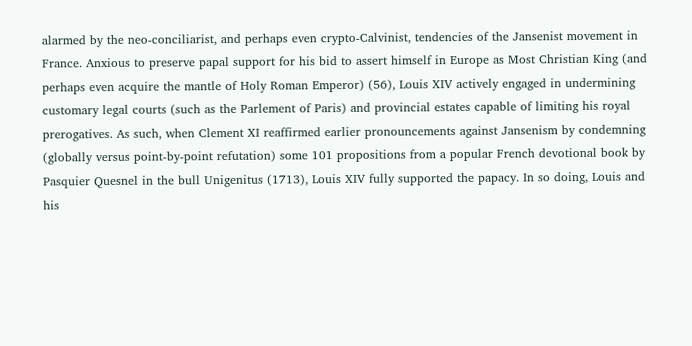alarmed by the neo-conciliarist, and perhaps even crypto-Calvinist, tendencies of the Jansenist movement in France. Anxious to preserve papal support for his bid to assert himself in Europe as Most Christian King (and perhaps even acquire the mantle of Holy Roman Emperor) (56), Louis XIV actively engaged in undermining customary legal courts (such as the Parlement of Paris) and provincial estates capable of limiting his royal prerogatives. As such, when Clement XI reaffirmed earlier pronouncements against Jansenism by condemning (globally versus point-by-point refutation) some 101 propositions from a popular French devotional book by Pasquier Quesnel in the bull Unigenitus (1713), Louis XIV fully supported the papacy. In so doing, Louis and his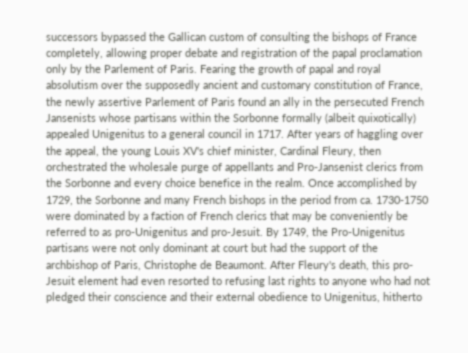successors bypassed the Gallican custom of consulting the bishops of France completely, allowing proper debate and registration of the papal proclamation only by the Parlement of Paris. Fearing the growth of papal and royal absolutism over the supposedly ancient and customary constitution of France, the newly assertive Parlement of Paris found an ally in the persecuted French Jansenists whose partisans within the Sorbonne formally (albeit quixotically) appealed Unigenitus to a general council in 1717. After years of haggling over the appeal, the young Louis XV's chief minister, Cardinal Fleury, then orchestrated the wholesale purge of appellants and Pro-Jansenist clerics from the Sorbonne and every choice benefice in the realm. Once accomplished by 1729, the Sorbonne and many French bishops in the period from ca. 1730-1750 were dominated by a faction of French clerics that may be conveniently be referred to as pro-Unigenitus and pro-Jesuit. By 1749, the Pro-Unigenitus partisans were not only dominant at court but had the support of the archbishop of Paris, Christophe de Beaumont. After Fleury's death, this pro-Jesuit element had even resorted to refusing last rights to anyone who had not pledged their conscience and their external obedience to Unigenitus, hitherto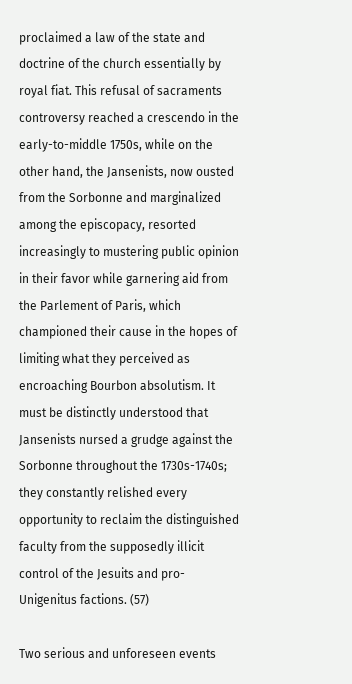proclaimed a law of the state and doctrine of the church essentially by royal fiat. This refusal of sacraments controversy reached a crescendo in the early-to-middle 1750s, while on the other hand, the Jansenists, now ousted from the Sorbonne and marginalized among the episcopacy, resorted increasingly to mustering public opinion in their favor while garnering aid from the Parlement of Paris, which championed their cause in the hopes of limiting what they perceived as encroaching Bourbon absolutism. It must be distinctly understood that Jansenists nursed a grudge against the Sorbonne throughout the 1730s-1740s; they constantly relished every opportunity to reclaim the distinguished faculty from the supposedly illicit control of the Jesuits and pro-Unigenitus factions. (57)

Two serious and unforeseen events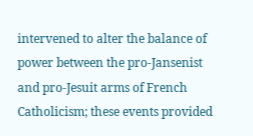intervened to alter the balance of power between the pro-Jansenist and pro-Jesuit arms of French Catholicism; these events provided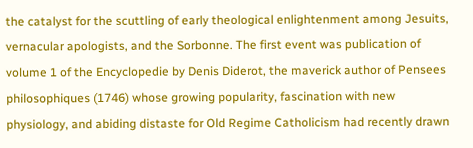the catalyst for the scuttling of early theological enlightenment among Jesuits, vernacular apologists, and the Sorbonne. The first event was publication of volume 1 of the Encyclopedie by Denis Diderot, the maverick author of Pensees philosophiques (1746) whose growing popularity, fascination with new physiology, and abiding distaste for Old Regime Catholicism had recently drawn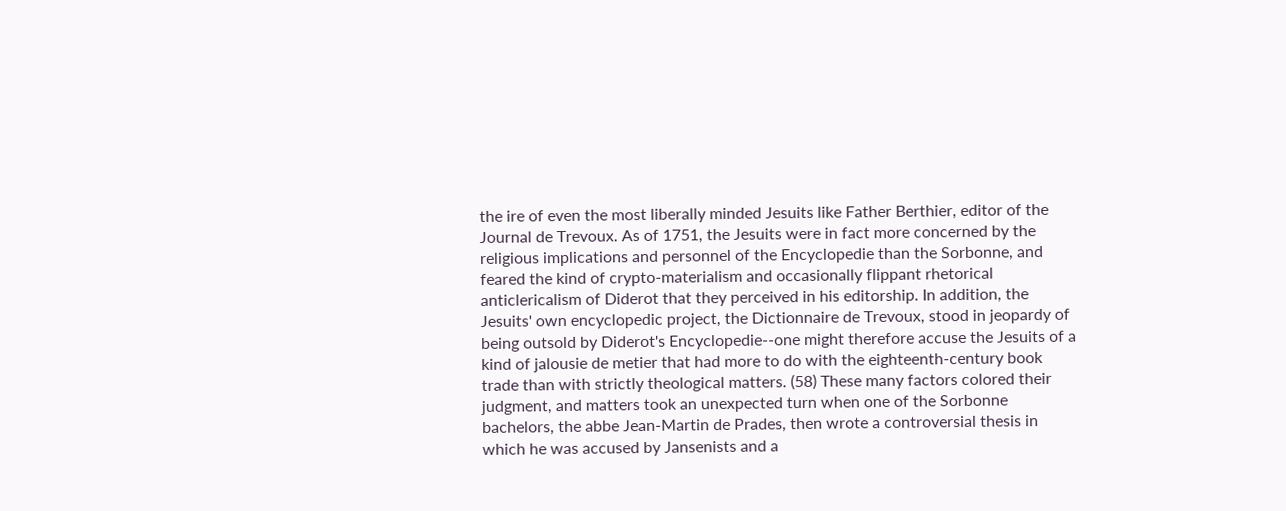the ire of even the most liberally minded Jesuits like Father Berthier, editor of the Journal de Trevoux. As of 1751, the Jesuits were in fact more concerned by the religious implications and personnel of the Encyclopedie than the Sorbonne, and feared the kind of crypto-materialism and occasionally flippant rhetorical anticlericalism of Diderot that they perceived in his editorship. In addition, the Jesuits' own encyclopedic project, the Dictionnaire de Trevoux, stood in jeopardy of being outsold by Diderot's Encyclopedie--one might therefore accuse the Jesuits of a kind of jalousie de metier that had more to do with the eighteenth-century book trade than with strictly theological matters. (58) These many factors colored their judgment, and matters took an unexpected turn when one of the Sorbonne bachelors, the abbe Jean-Martin de Prades, then wrote a controversial thesis in which he was accused by Jansenists and a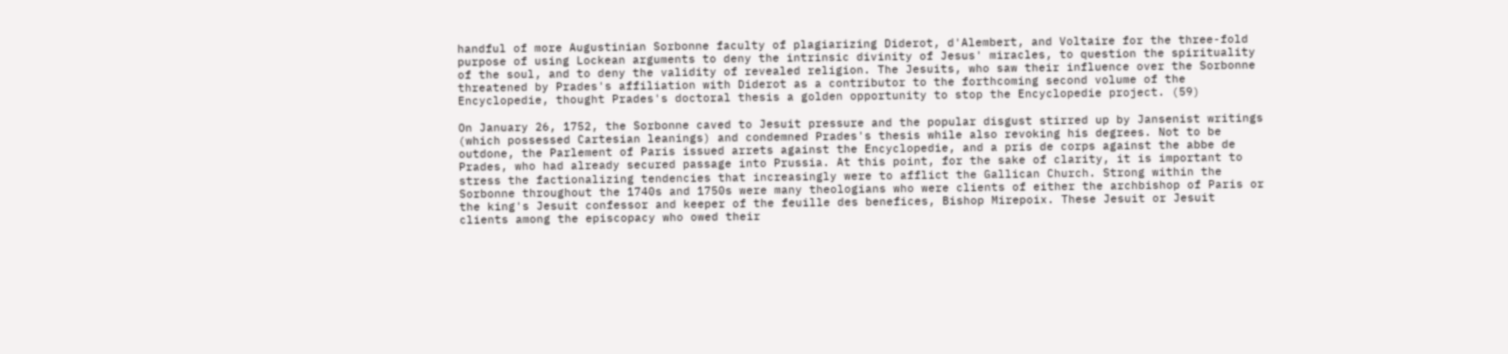handful of more Augustinian Sorbonne faculty of plagiarizing Diderot, d'Alembert, and Voltaire for the three-fold purpose of using Lockean arguments to deny the intrinsic divinity of Jesus' miracles, to question the spirituality of the soul, and to deny the validity of revealed religion. The Jesuits, who saw their influence over the Sorbonne threatened by Prades's affiliation with Diderot as a contributor to the forthcoming second volume of the Encyclopedie, thought Prades's doctoral thesis a golden opportunity to stop the Encyclopedie project. (59)

On January 26, 1752, the Sorbonne caved to Jesuit pressure and the popular disgust stirred up by Jansenist writings (which possessed Cartesian leanings) and condemned Prades's thesis while also revoking his degrees. Not to be outdone, the Parlement of Paris issued arrets against the Encyclopedie, and a pris de corps against the abbe de Prades, who had already secured passage into Prussia. At this point, for the sake of clarity, it is important to stress the factionalizing tendencies that increasingly were to afflict the Gallican Church. Strong within the Sorbonne throughout the 1740s and 1750s were many theologians who were clients of either the archbishop of Paris or the king's Jesuit confessor and keeper of the feuille des benefices, Bishop Mirepoix. These Jesuit or Jesuit clients among the episcopacy who owed their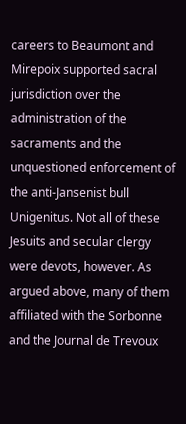careers to Beaumont and Mirepoix supported sacral jurisdiction over the administration of the sacraments and the unquestioned enforcement of the anti-Jansenist bull Unigenitus. Not all of these Jesuits and secular clergy were devots, however. As argued above, many of them affiliated with the Sorbonne and the Journal de Trevoux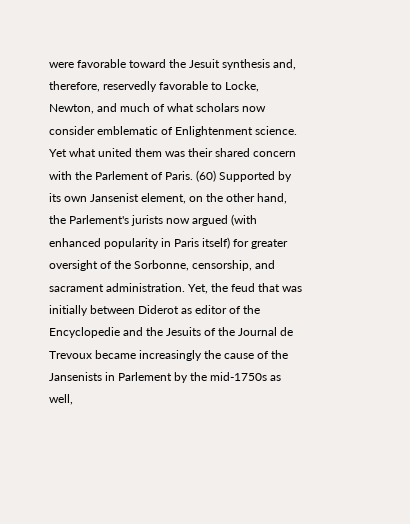were favorable toward the Jesuit synthesis and, therefore, reservedly favorable to Locke, Newton, and much of what scholars now consider emblematic of Enlightenment science. Yet what united them was their shared concern with the Parlement of Paris. (60) Supported by its own Jansenist element, on the other hand, the Parlement's jurists now argued (with enhanced popularity in Paris itself) for greater oversight of the Sorbonne, censorship, and sacrament administration. Yet, the feud that was initially between Diderot as editor of the Encyclopedie and the Jesuits of the Journal de Trevoux became increasingly the cause of the Jansenists in Parlement by the mid-1750s as well,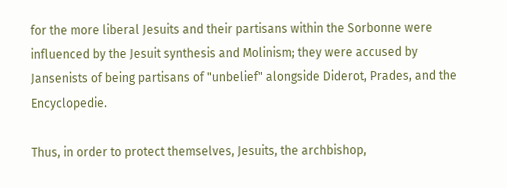for the more liberal Jesuits and their partisans within the Sorbonne were influenced by the Jesuit synthesis and Molinism; they were accused by Jansenists of being partisans of "unbelief" alongside Diderot, Prades, and the Encyclopedie.

Thus, in order to protect themselves, Jesuits, the archbishop,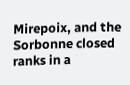Mirepoix, and the Sorbonne closed ranks in a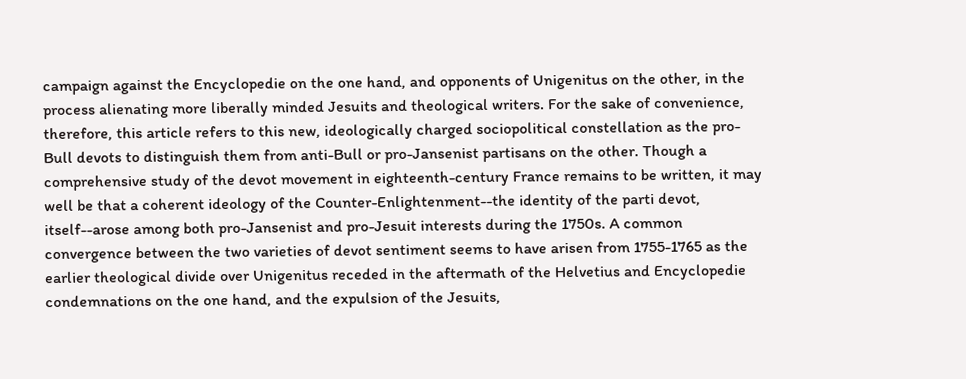campaign against the Encyclopedie on the one hand, and opponents of Unigenitus on the other, in the process alienating more liberally minded Jesuits and theological writers. For the sake of convenience, therefore, this article refers to this new, ideologically charged sociopolitical constellation as the pro-Bull devots to distinguish them from anti-Bull or pro-Jansenist partisans on the other. Though a comprehensive study of the devot movement in eighteenth-century France remains to be written, it may well be that a coherent ideology of the Counter-Enlightenment--the identity of the parti devot, itself--arose among both pro-Jansenist and pro-Jesuit interests during the 1750s. A common convergence between the two varieties of devot sentiment seems to have arisen from 1755-1765 as the earlier theological divide over Unigenitus receded in the aftermath of the Helvetius and Encyclopedie condemnations on the one hand, and the expulsion of the Jesuits,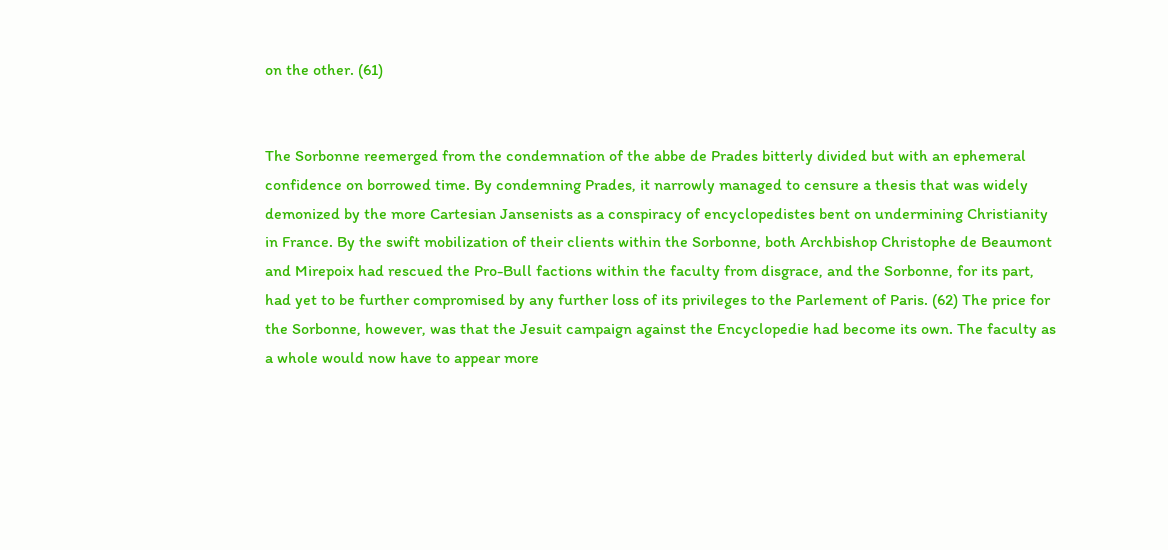on the other. (61)


The Sorbonne reemerged from the condemnation of the abbe de Prades bitterly divided but with an ephemeral confidence on borrowed time. By condemning Prades, it narrowly managed to censure a thesis that was widely demonized by the more Cartesian Jansenists as a conspiracy of encyclopedistes bent on undermining Christianity in France. By the swift mobilization of their clients within the Sorbonne, both Archbishop Christophe de Beaumont and Mirepoix had rescued the Pro-Bull factions within the faculty from disgrace, and the Sorbonne, for its part, had yet to be further compromised by any further loss of its privileges to the Parlement of Paris. (62) The price for the Sorbonne, however, was that the Jesuit campaign against the Encyclopedie had become its own. The faculty as a whole would now have to appear more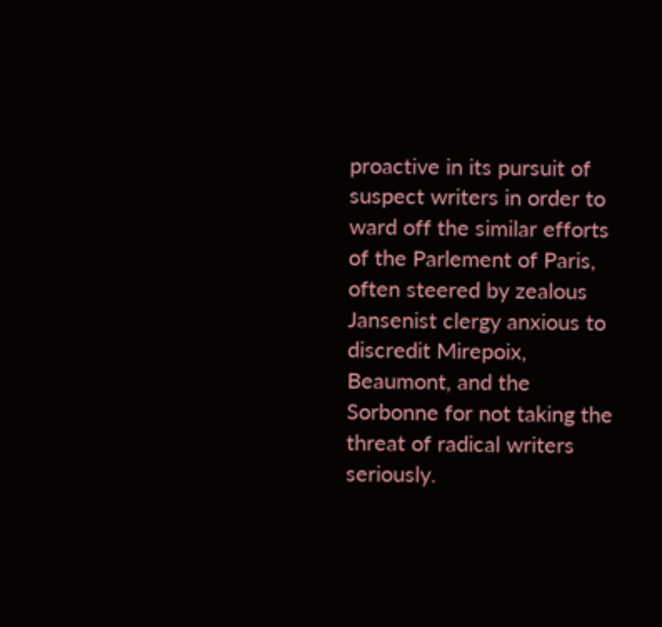proactive in its pursuit of suspect writers in order to ward off the similar efforts of the Parlement of Paris, often steered by zealous Jansenist clergy anxious to discredit Mirepoix, Beaumont, and the Sorbonne for not taking the threat of radical writers seriously.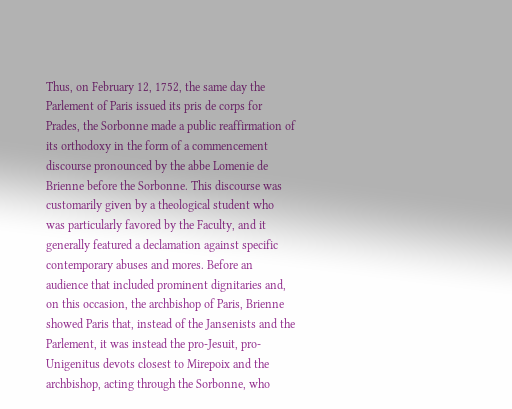Thus, on February 12, 1752, the same day the Parlement of Paris issued its pris de corps for Prades, the Sorbonne made a public reaffirmation of its orthodoxy in the form of a commencement discourse pronounced by the abbe Lomenie de Brienne before the Sorbonne. This discourse was customarily given by a theological student who was particularly favored by the Faculty, and it generally featured a declamation against specific contemporary abuses and mores. Before an audience that included prominent dignitaries and, on this occasion, the archbishop of Paris, Brienne showed Paris that, instead of the Jansenists and the Parlement, it was instead the pro-Jesuit, pro-Unigenitus devots closest to Mirepoix and the archbishop, acting through the Sorbonne, who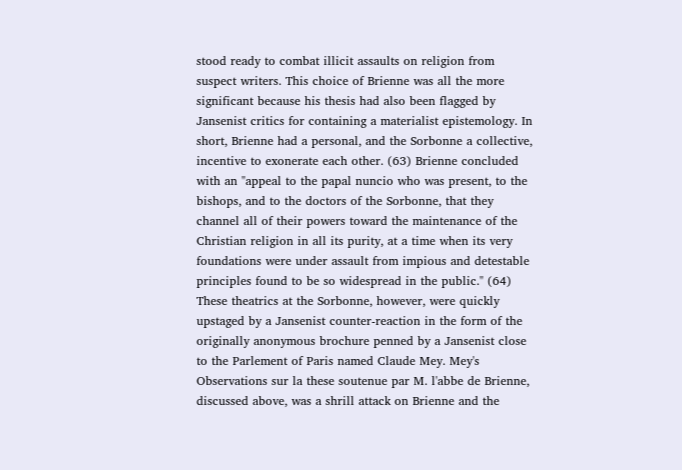stood ready to combat illicit assaults on religion from suspect writers. This choice of Brienne was all the more significant because his thesis had also been flagged by Jansenist critics for containing a materialist epistemology. In short, Brienne had a personal, and the Sorbonne a collective, incentive to exonerate each other. (63) Brienne concluded with an "appeal to the papal nuncio who was present, to the bishops, and to the doctors of the Sorbonne, that they channel all of their powers toward the maintenance of the Christian religion in all its purity, at a time when its very foundations were under assault from impious and detestable principles found to be so widespread in the public." (64) These theatrics at the Sorbonne, however, were quickly upstaged by a Jansenist counter-reaction in the form of the originally anonymous brochure penned by a Jansenist close to the Parlement of Paris named Claude Mey. Mey's Observations sur la these soutenue par M. l'abbe de Brienne, discussed above, was a shrill attack on Brienne and the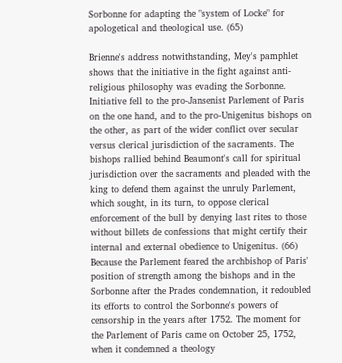Sorbonne for adapting the "system of Locke" for apologetical and theological use. (65)

Brienne's address notwithstanding, Mey's pamphlet shows that the initiative in the fight against anti-religious philosophy was evading the Sorbonne. Initiative fell to the pro-Jansenist Parlement of Paris on the one hand, and to the pro-Unigenitus bishops on the other, as part of the wider conflict over secular versus clerical jurisdiction of the sacraments. The bishops rallied behind Beaumont's call for spiritual jurisdiction over the sacraments and pleaded with the king to defend them against the unruly Parlement, which sought, in its turn, to oppose clerical enforcement of the bull by denying last rites to those without billets de confessions that might certify their internal and external obedience to Unigenitus. (66) Because the Parlement feared the archbishop of Paris' position of strength among the bishops and in the Sorbonne after the Prades condemnation, it redoubled its efforts to control the Sorbonne's powers of censorship in the years after 1752. The moment for the Parlement of Paris came on October 25, 1752, when it condemned a theology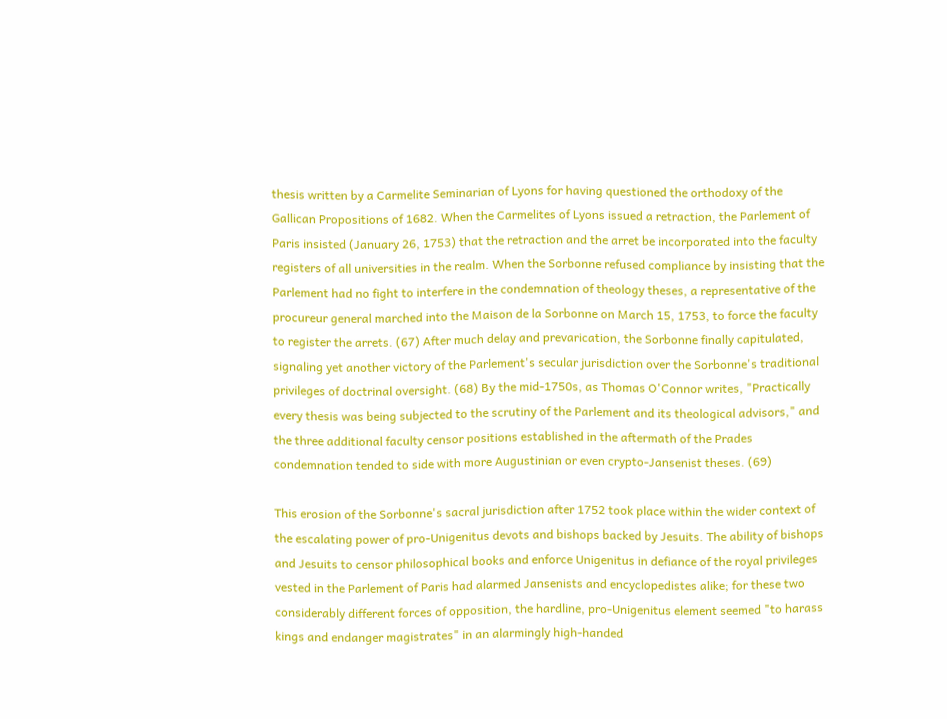thesis written by a Carmelite Seminarian of Lyons for having questioned the orthodoxy of the Gallican Propositions of 1682. When the Carmelites of Lyons issued a retraction, the Parlement of Paris insisted (January 26, 1753) that the retraction and the arret be incorporated into the faculty registers of all universities in the realm. When the Sorbonne refused compliance by insisting that the Parlement had no fight to interfere in the condemnation of theology theses, a representative of the procureur general marched into the Maison de la Sorbonne on March 15, 1753, to force the faculty to register the arrets. (67) After much delay and prevarication, the Sorbonne finally capitulated, signaling yet another victory of the Parlement's secular jurisdiction over the Sorbonne's traditional privileges of doctrinal oversight. (68) By the mid-1750s, as Thomas O'Connor writes, "Practically every thesis was being subjected to the scrutiny of the Parlement and its theological advisors," and the three additional faculty censor positions established in the aftermath of the Prades condemnation tended to side with more Augustinian or even crypto-Jansenist theses. (69)

This erosion of the Sorbonne's sacral jurisdiction after 1752 took place within the wider context of the escalating power of pro-Unigenitus devots and bishops backed by Jesuits. The ability of bishops and Jesuits to censor philosophical books and enforce Unigenitus in defiance of the royal privileges vested in the Parlement of Paris had alarmed Jansenists and encyclopedistes alike; for these two considerably different forces of opposition, the hardline, pro-Unigenitus element seemed "to harass kings and endanger magistrates" in an alarmingly high-handed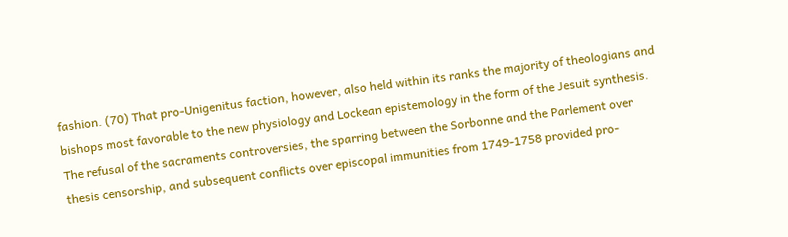fashion. (70) That pro-Unigenitus faction, however, also held within its ranks the majority of theologians and bishops most favorable to the new physiology and Lockean epistemology in the form of the Jesuit synthesis. The refusal of the sacraments controversies, the sparring between the Sorbonne and the Parlement over thesis censorship, and subsequent conflicts over episcopal immunities from 1749-1758 provided pro-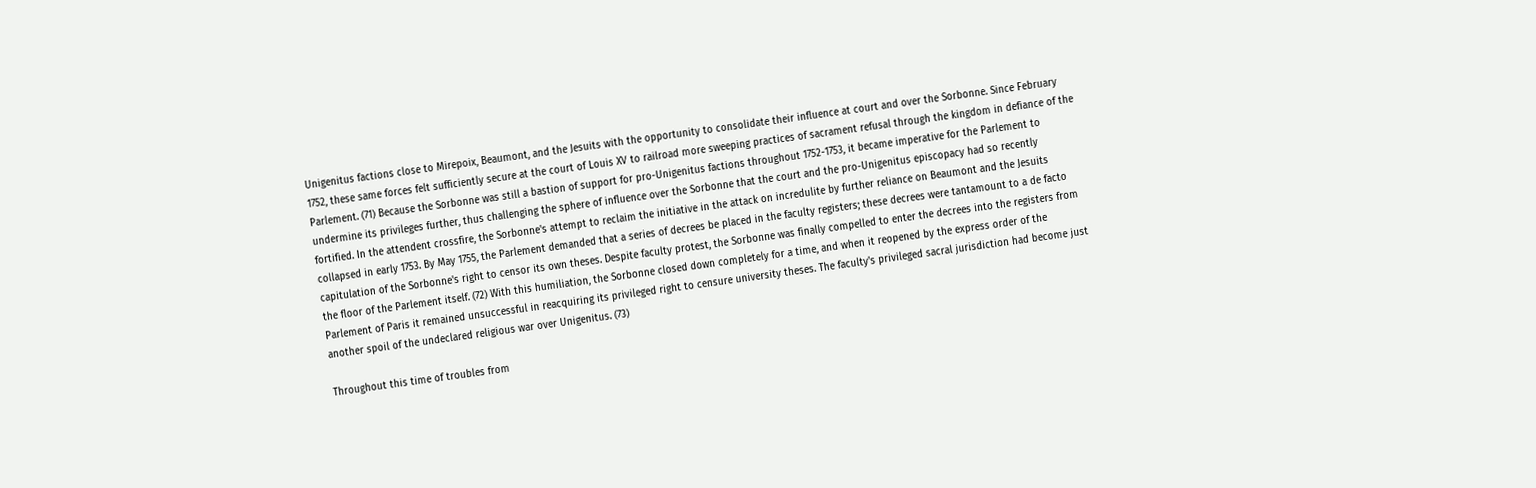Unigenitus factions close to Mirepoix, Beaumont, and the Jesuits with the opportunity to consolidate their influence at court and over the Sorbonne. Since February 1752, these same forces felt sufficiently secure at the court of Louis XV to railroad more sweeping practices of sacrament refusal through the kingdom in defiance of the Parlement. (71) Because the Sorbonne was still a bastion of support for pro-Unigenitus factions throughout 1752-1753, it became imperative for the Parlement to undermine its privileges further, thus challenging the sphere of influence over the Sorbonne that the court and the pro-Unigenitus episcopacy had so recently fortified. In the attendent crossfire, the Sorbonne's attempt to reclaim the initiative in the attack on incredulite by further reliance on Beaumont and the Jesuits collapsed in early 1753. By May 1755, the Parlement demanded that a series of decrees be placed in the faculty registers; these decrees were tantamount to a de facto capitulation of the Sorbonne's right to censor its own theses. Despite faculty protest, the Sorbonne was finally compelled to enter the decrees into the registers from the floor of the Parlement itself. (72) With this humiliation, the Sorbonne closed down completely for a time, and when it reopened by the express order of the Parlement of Paris it remained unsuccessful in reacquiring its privileged right to censure university theses. The faculty's privileged sacral jurisdiction had become just another spoil of the undeclared religious war over Unigenitus. (73)

Throughout this time of troubles from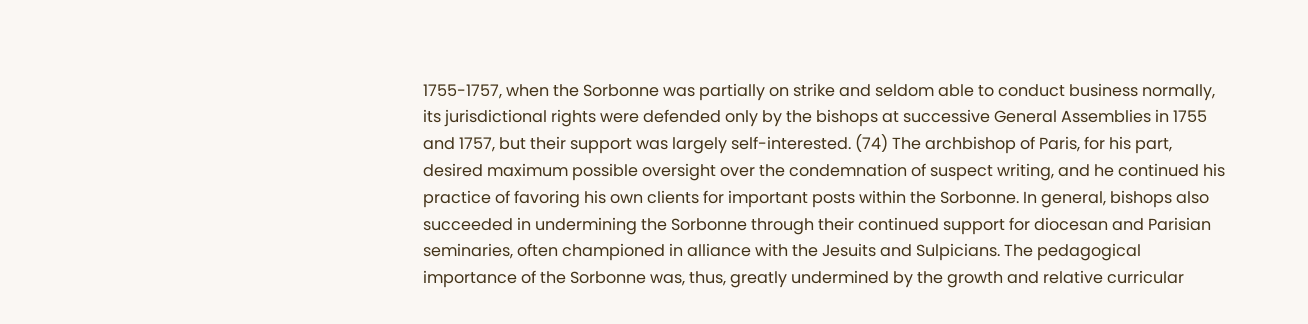1755-1757, when the Sorbonne was partially on strike and seldom able to conduct business normally, its jurisdictional rights were defended only by the bishops at successive General Assemblies in 1755 and 1757, but their support was largely self-interested. (74) The archbishop of Paris, for his part, desired maximum possible oversight over the condemnation of suspect writing, and he continued his practice of favoring his own clients for important posts within the Sorbonne. In general, bishops also succeeded in undermining the Sorbonne through their continued support for diocesan and Parisian seminaries, often championed in alliance with the Jesuits and Sulpicians. The pedagogical importance of the Sorbonne was, thus, greatly undermined by the growth and relative curricular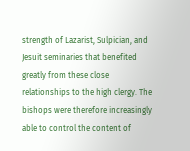strength of Lazarist, Sulpician, and Jesuit seminaries that benefited greatly from these close relationships to the high clergy. The bishops were therefore increasingly able to control the content of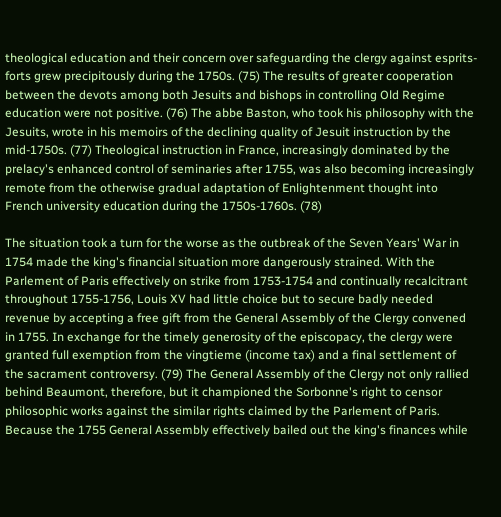theological education and their concern over safeguarding the clergy against esprits-forts grew precipitously during the 1750s. (75) The results of greater cooperation between the devots among both Jesuits and bishops in controlling Old Regime education were not positive. (76) The abbe Baston, who took his philosophy with the Jesuits, wrote in his memoirs of the declining quality of Jesuit instruction by the mid-1750s. (77) Theological instruction in France, increasingly dominated by the prelacy's enhanced control of seminaries after 1755, was also becoming increasingly remote from the otherwise gradual adaptation of Enlightenment thought into French university education during the 1750s-1760s. (78)

The situation took a turn for the worse as the outbreak of the Seven Years' War in 1754 made the king's financial situation more dangerously strained. With the Parlement of Paris effectively on strike from 1753-1754 and continually recalcitrant throughout 1755-1756, Louis XV had little choice but to secure badly needed revenue by accepting a free gift from the General Assembly of the Clergy convened in 1755. In exchange for the timely generosity of the episcopacy, the clergy were granted full exemption from the vingtieme (income tax) and a final settlement of the sacrament controversy. (79) The General Assembly of the Clergy not only rallied behind Beaumont, therefore, but it championed the Sorbonne's right to censor philosophic works against the similar rights claimed by the Parlement of Paris. Because the 1755 General Assembly effectively bailed out the king's finances while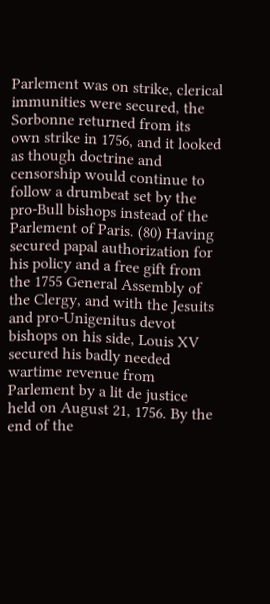Parlement was on strike, clerical immunities were secured, the Sorbonne returned from its own strike in 1756, and it looked as though doctrine and censorship would continue to follow a drumbeat set by the pro-Bull bishops instead of the Parlement of Paris. (80) Having secured papal authorization for his policy and a free gift from the 1755 General Assembly of the Clergy, and with the Jesuits and pro-Unigenitus devot bishops on his side, Louis XV secured his badly needed wartime revenue from Parlement by a lit de justice held on August 21, 1756. By the end of the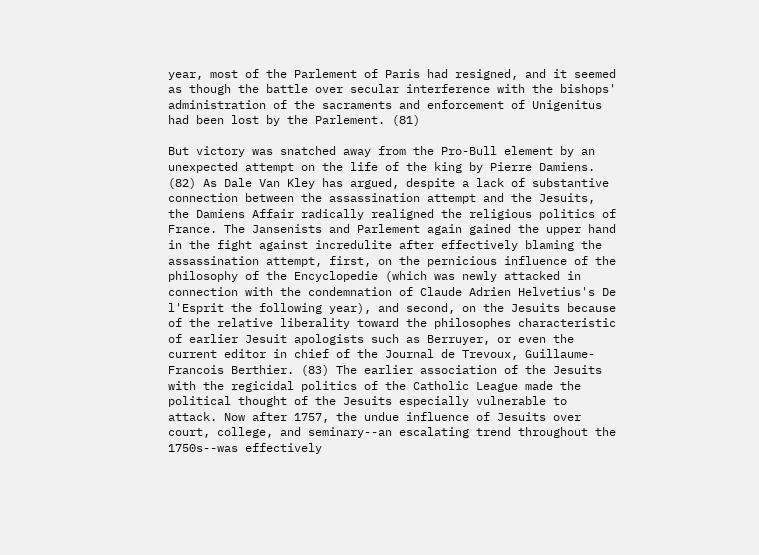year, most of the Parlement of Paris had resigned, and it seemed as though the battle over secular interference with the bishops' administration of the sacraments and enforcement of Unigenitus had been lost by the Parlement. (81)

But victory was snatched away from the Pro-Bull element by an unexpected attempt on the life of the king by Pierre Damiens. (82) As Dale Van Kley has argued, despite a lack of substantive connection between the assassination attempt and the Jesuits, the Damiens Affair radically realigned the religious politics of France. The Jansenists and Parlement again gained the upper hand in the fight against incredulite after effectively blaming the assassination attempt, first, on the pernicious influence of the philosophy of the Encyclopedie (which was newly attacked in connection with the condemnation of Claude Adrien Helvetius's De l'Esprit the following year), and second, on the Jesuits because of the relative liberality toward the philosophes characteristic of earlier Jesuit apologists such as Berruyer, or even the current editor in chief of the Journal de Trevoux, Guillaume-Francois Berthier. (83) The earlier association of the Jesuits with the regicidal politics of the Catholic League made the political thought of the Jesuits especially vulnerable to attack. Now after 1757, the undue influence of Jesuits over court, college, and seminary--an escalating trend throughout the 1750s--was effectively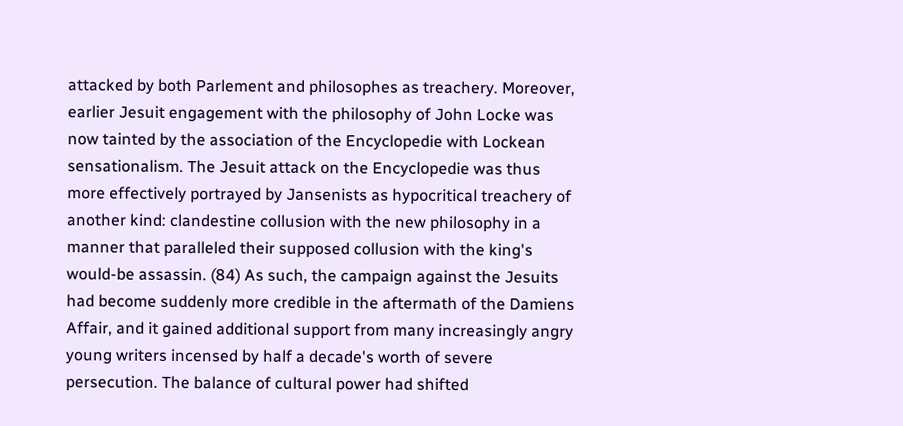attacked by both Parlement and philosophes as treachery. Moreover, earlier Jesuit engagement with the philosophy of John Locke was now tainted by the association of the Encyclopedie with Lockean sensationalism. The Jesuit attack on the Encyclopedie was thus more effectively portrayed by Jansenists as hypocritical treachery of another kind: clandestine collusion with the new philosophy in a manner that paralleled their supposed collusion with the king's would-be assassin. (84) As such, the campaign against the Jesuits had become suddenly more credible in the aftermath of the Damiens Affair, and it gained additional support from many increasingly angry young writers incensed by half a decade's worth of severe persecution. The balance of cultural power had shifted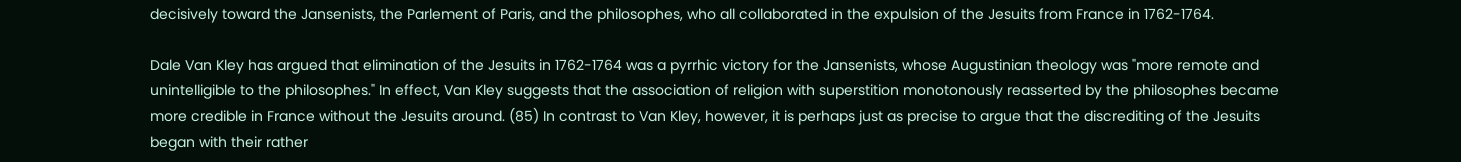decisively toward the Jansenists, the Parlement of Paris, and the philosophes, who all collaborated in the expulsion of the Jesuits from France in 1762-1764.

Dale Van Kley has argued that elimination of the Jesuits in 1762-1764 was a pyrrhic victory for the Jansenists, whose Augustinian theology was "more remote and unintelligible to the philosophes." In effect, Van Kley suggests that the association of religion with superstition monotonously reasserted by the philosophes became more credible in France without the Jesuits around. (85) In contrast to Van Kley, however, it is perhaps just as precise to argue that the discrediting of the Jesuits began with their rather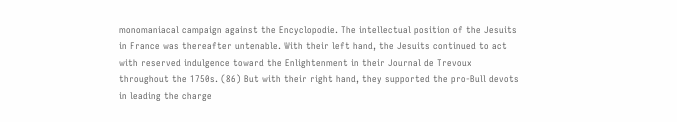monomaniacal campaign against the Encyclopodie. The intellectual position of the Jesuits in France was thereafter untenable. With their left hand, the Jesuits continued to act with reserved indulgence toward the Enlightenment in their Journal de Trevoux throughout the 1750s. (86) But with their right hand, they supported the pro-Bull devots in leading the charge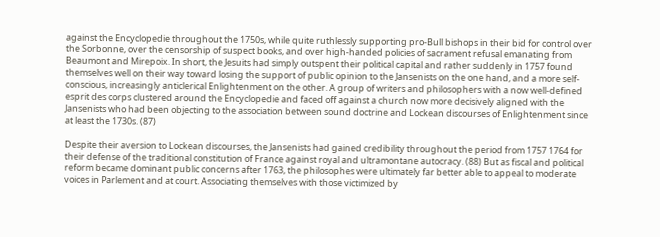against the Encyclopedie throughout the 1750s, while quite ruthlessly supporting pro-Bull bishops in their bid for control over the Sorbonne, over the censorship of suspect books, and over high-handed policies of sacrament refusal emanating from Beaumont and Mirepoix. In short, the Jesuits had simply outspent their political capital and rather suddenly in 1757 found themselves well on their way toward losing the support of public opinion to the Jansenists on the one hand, and a more self-conscious, increasingly anticlerical Enlightenment on the other. A group of writers and philosophers with a now well-defined esprit des corps clustered around the Encyclopedie and faced off against a church now more decisively aligned with the Jansenists who had been objecting to the association between sound doctrine and Lockean discourses of Enlightenment since at least the 1730s. (87)

Despite their aversion to Lockean discourses, the Jansenists had gained credibility throughout the period from 1757 1764 for their defense of the traditional constitution of France against royal and ultramontane autocracy. (88) But as fiscal and political reform became dominant public concerns after 1763, the philosophes were ultimately far better able to appeal to moderate voices in Parlement and at court. Associating themselves with those victimized by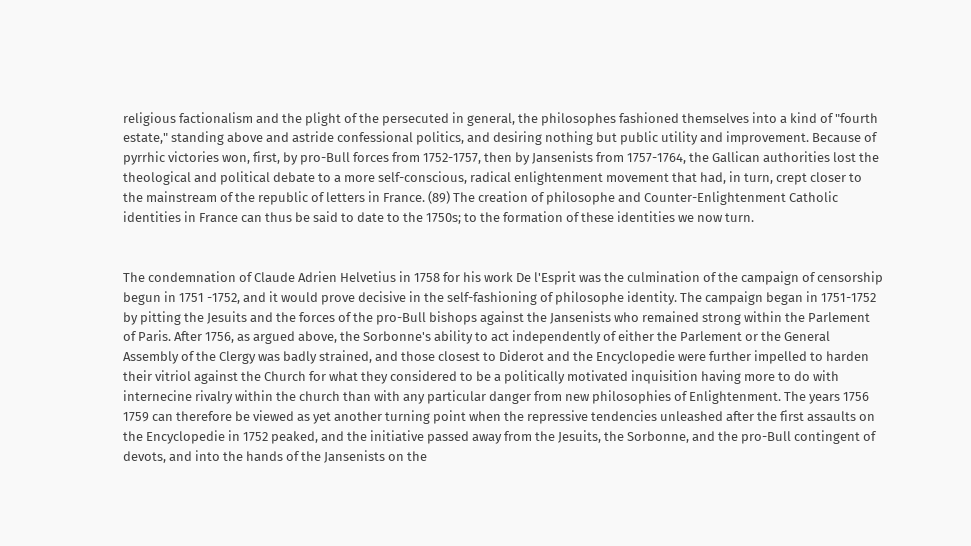religious factionalism and the plight of the persecuted in general, the philosophes fashioned themselves into a kind of "fourth estate," standing above and astride confessional politics, and desiring nothing but public utility and improvement. Because of pyrrhic victories won, first, by pro-Bull forces from 1752-1757, then by Jansenists from 1757-1764, the Gallican authorities lost the theological and political debate to a more self-conscious, radical enlightenment movement that had, in turn, crept closer to the mainstream of the republic of letters in France. (89) The creation of philosophe and Counter-Enlightenment Catholic identities in France can thus be said to date to the 1750s; to the formation of these identities we now turn.


The condemnation of Claude Adrien Helvetius in 1758 for his work De l'Esprit was the culmination of the campaign of censorship begun in 1751 -1752, and it would prove decisive in the self-fashioning of philosophe identity. The campaign began in 1751-1752 by pitting the Jesuits and the forces of the pro-Bull bishops against the Jansenists who remained strong within the Parlement of Paris. After 1756, as argued above, the Sorbonne's ability to act independently of either the Parlement or the General Assembly of the Clergy was badly strained, and those closest to Diderot and the Encyclopedie were further impelled to harden their vitriol against the Church for what they considered to be a politically motivated inquisition having more to do with internecine rivalry within the church than with any particular danger from new philosophies of Enlightenment. The years 1756 1759 can therefore be viewed as yet another turning point when the repressive tendencies unleashed after the first assaults on the Encyclopedie in 1752 peaked, and the initiative passed away from the Jesuits, the Sorbonne, and the pro-Bull contingent of devots, and into the hands of the Jansenists on the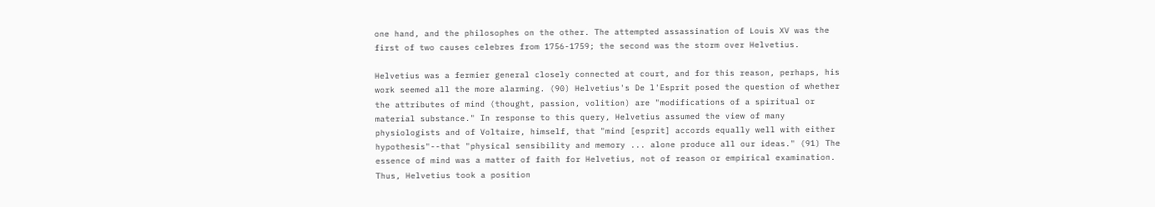one hand, and the philosophes on the other. The attempted assassination of Louis XV was the first of two causes celebres from 1756-1759; the second was the storm over Helvetius.

Helvetius was a fermier general closely connected at court, and for this reason, perhaps, his work seemed all the more alarming. (90) Helvetius's De l'Esprit posed the question of whether the attributes of mind (thought, passion, volition) are "modifications of a spiritual or material substance." In response to this query, Helvetius assumed the view of many physiologists and of Voltaire, himself, that "mind [esprit] accords equally well with either hypothesis"--that "physical sensibility and memory ... alone produce all our ideas." (91) The essence of mind was a matter of faith for Helvetius, not of reason or empirical examination. Thus, Helvetius took a position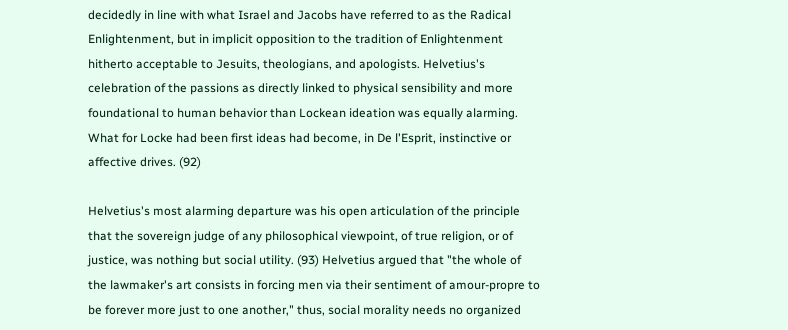decidedly in line with what Israel and Jacobs have referred to as the Radical Enlightenment, but in implicit opposition to the tradition of Enlightenment hitherto acceptable to Jesuits, theologians, and apologists. Helvetius's celebration of the passions as directly linked to physical sensibility and more foundational to human behavior than Lockean ideation was equally alarming. What for Locke had been first ideas had become, in De l'Esprit, instinctive or affective drives. (92)

Helvetius's most alarming departure was his open articulation of the principle that the sovereign judge of any philosophical viewpoint, of true religion, or of justice, was nothing but social utility. (93) Helvetius argued that "the whole of the lawmaker's art consists in forcing men via their sentiment of amour-propre to be forever more just to one another," thus, social morality needs no organized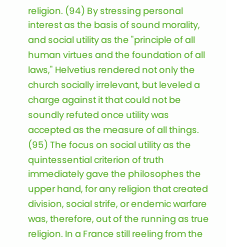religion. (94) By stressing personal interest as the basis of sound morality, and social utility as the "principle of all human virtues and the foundation of all laws," Helvetius rendered not only the church socially irrelevant, but leveled a charge against it that could not be soundly refuted once utility was accepted as the measure of all things. (95) The focus on social utility as the quintessential criterion of truth immediately gave the philosophes the upper hand, for any religion that created division, social strife, or endemic warfare was, therefore, out of the running as true religion. In a France still reeling from the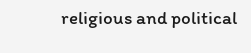religious and political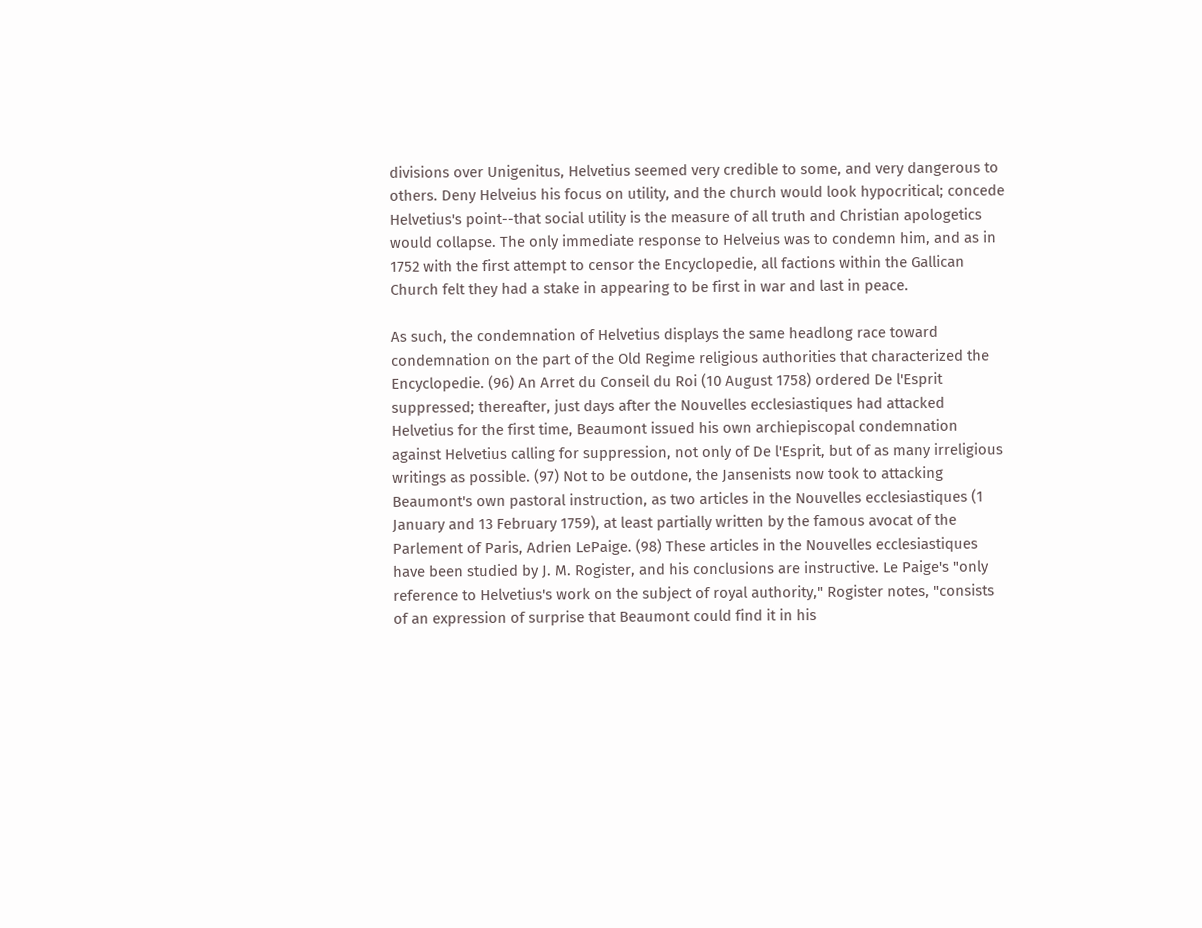divisions over Unigenitus, Helvetius seemed very credible to some, and very dangerous to others. Deny Helveius his focus on utility, and the church would look hypocritical; concede Helvetius's point--that social utility is the measure of all truth and Christian apologetics would collapse. The only immediate response to Helveius was to condemn him, and as in 1752 with the first attempt to censor the Encyclopedie, all factions within the Gallican Church felt they had a stake in appearing to be first in war and last in peace.

As such, the condemnation of Helvetius displays the same headlong race toward condemnation on the part of the Old Regime religious authorities that characterized the Encyclopedie. (96) An Arret du Conseil du Roi (10 August 1758) ordered De l'Esprit suppressed; thereafter, just days after the Nouvelles ecclesiastiques had attacked Helvetius for the first time, Beaumont issued his own archiepiscopal condemnation against Helvetius calling for suppression, not only of De l'Esprit, but of as many irreligious writings as possible. (97) Not to be outdone, the Jansenists now took to attacking Beaumont's own pastoral instruction, as two articles in the Nouvelles ecclesiastiques (1 January and 13 February 1759), at least partially written by the famous avocat of the Parlement of Paris, Adrien LePaige. (98) These articles in the Nouvelles ecclesiastiques have been studied by J. M. Rogister, and his conclusions are instructive. Le Paige's "only reference to Helvetius's work on the subject of royal authority," Rogister notes, "consists of an expression of surprise that Beaumont could find it in his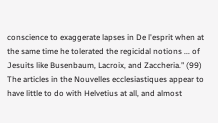conscience to exaggerate lapses in De l'esprit when at the same time he tolerated the regicidal notions ... of Jesuits like Busenbaum, Lacroix, and Zaccheria." (99) The articles in the Nouvelles ecclesiastiques appear to have little to do with Helvetius at all, and almost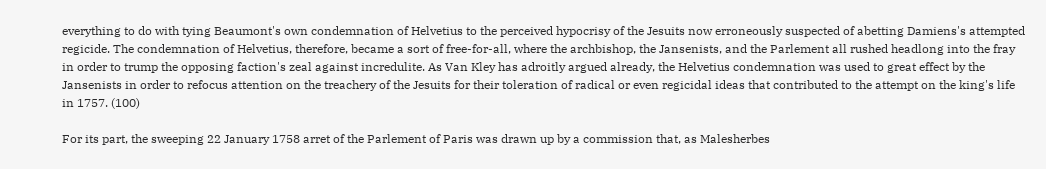everything to do with tying Beaumont's own condemnation of Helvetius to the perceived hypocrisy of the Jesuits now erroneously suspected of abetting Damiens's attempted regicide. The condemnation of Helvetius, therefore, became a sort of free-for-all, where the archbishop, the Jansenists, and the Parlement all rushed headlong into the fray in order to trump the opposing faction's zeal against incredulite. As Van Kley has adroitly argued already, the Helvetius condemnation was used to great effect by the Jansenists in order to refocus attention on the treachery of the Jesuits for their toleration of radical or even regicidal ideas that contributed to the attempt on the king's life in 1757. (100)

For its part, the sweeping 22 January 1758 arret of the Parlement of Paris was drawn up by a commission that, as Malesherbes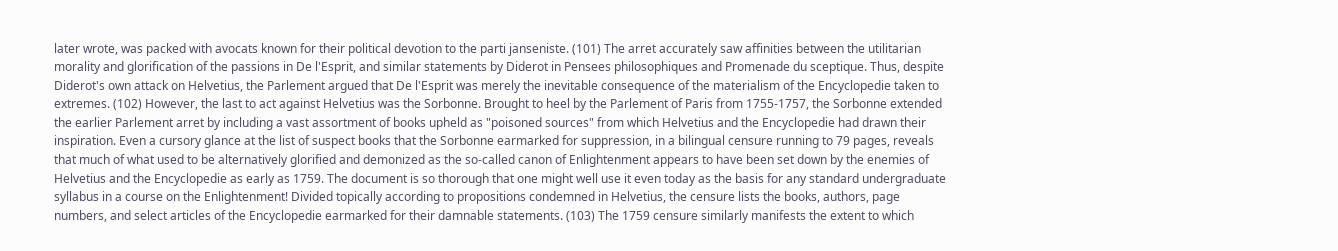later wrote, was packed with avocats known for their political devotion to the parti janseniste. (101) The arret accurately saw affinities between the utilitarian morality and glorification of the passions in De l'Esprit, and similar statements by Diderot in Pensees philosophiques and Promenade du sceptique. Thus, despite Diderot's own attack on Helvetius, the Parlement argued that De l'Esprit was merely the inevitable consequence of the materialism of the Encyclopedie taken to extremes. (102) However, the last to act against Helvetius was the Sorbonne. Brought to heel by the Parlement of Paris from 1755-1757, the Sorbonne extended the earlier Parlement arret by including a vast assortment of books upheld as "poisoned sources" from which Helvetius and the Encyclopedie had drawn their inspiration. Even a cursory glance at the list of suspect books that the Sorbonne earmarked for suppression, in a bilingual censure running to 79 pages, reveals that much of what used to be alternatively glorified and demonized as the so-called canon of Enlightenment appears to have been set down by the enemies of Helvetius and the Encyclopedie as early as 1759. The document is so thorough that one might well use it even today as the basis for any standard undergraduate syllabus in a course on the Enlightenment! Divided topically according to propositions condemned in Helvetius, the censure lists the books, authors, page numbers, and select articles of the Encyclopedie earmarked for their damnable statements. (103) The 1759 censure similarly manifests the extent to which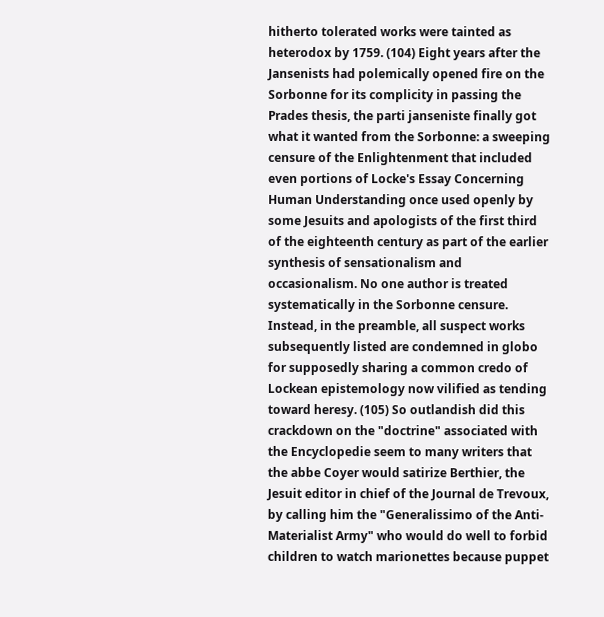hitherto tolerated works were tainted as heterodox by 1759. (104) Eight years after the Jansenists had polemically opened fire on the Sorbonne for its complicity in passing the Prades thesis, the parti janseniste finally got what it wanted from the Sorbonne: a sweeping censure of the Enlightenment that included even portions of Locke's Essay Concerning Human Understanding once used openly by some Jesuits and apologists of the first third of the eighteenth century as part of the earlier synthesis of sensationalism and occasionalism. No one author is treated systematically in the Sorbonne censure. Instead, in the preamble, all suspect works subsequently listed are condemned in globo for supposedly sharing a common credo of Lockean epistemology now vilified as tending toward heresy. (105) So outlandish did this crackdown on the "doctrine" associated with the Encyclopedie seem to many writers that the abbe Coyer would satirize Berthier, the Jesuit editor in chief of the Journal de Trevoux, by calling him the "Generalissimo of the Anti-Materialist Army" who would do well to forbid children to watch marionettes because puppet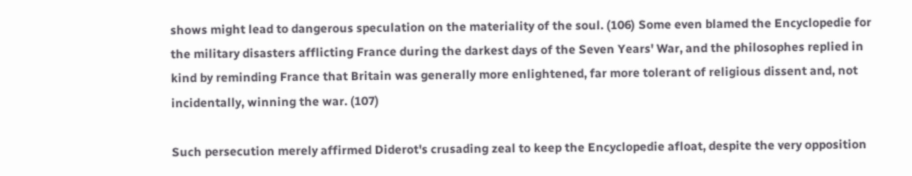shows might lead to dangerous speculation on the materiality of the soul. (106) Some even blamed the Encyclopedie for the military disasters afflicting France during the darkest days of the Seven Years' War, and the philosophes replied in kind by reminding France that Britain was generally more enlightened, far more tolerant of religious dissent and, not incidentally, winning the war. (107)

Such persecution merely affirmed Diderot's crusading zeal to keep the Encyclopedie afloat, despite the very opposition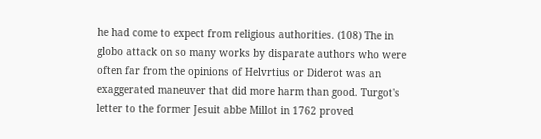he had come to expect from religious authorities. (108) The in globo attack on so many works by disparate authors who were often far from the opinions of Helvrtius or Diderot was an exaggerated maneuver that did more harm than good. Turgot's letter to the former Jesuit abbe Millot in 1762 proved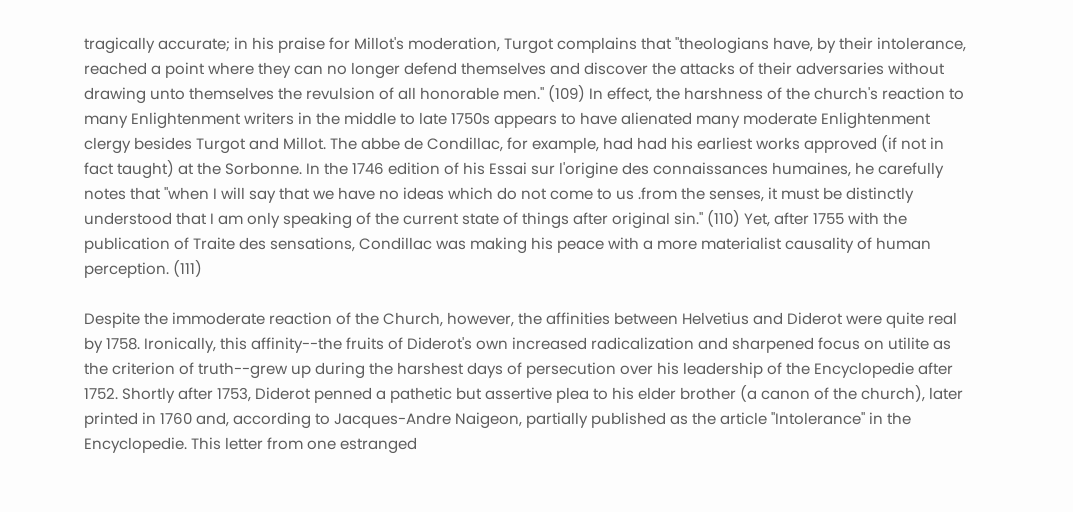tragically accurate; in his praise for Millot's moderation, Turgot complains that "theologians have, by their intolerance, reached a point where they can no longer defend themselves and discover the attacks of their adversaries without drawing unto themselves the revulsion of all honorable men." (109) In effect, the harshness of the church's reaction to many Enlightenment writers in the middle to late 1750s appears to have alienated many moderate Enlightenment clergy besides Turgot and Millot. The abbe de Condillac, for example, had had his earliest works approved (if not in fact taught) at the Sorbonne. In the 1746 edition of his Essai sur l'origine des connaissances humaines, he carefully notes that "when I will say that we have no ideas which do not come to us .from the senses, it must be distinctly understood that I am only speaking of the current state of things after original sin." (110) Yet, after 1755 with the publication of Traite des sensations, Condillac was making his peace with a more materialist causality of human perception. (111)

Despite the immoderate reaction of the Church, however, the affinities between Helvetius and Diderot were quite real by 1758. Ironically, this affinity--the fruits of Diderot's own increased radicalization and sharpened focus on utilite as the criterion of truth--grew up during the harshest days of persecution over his leadership of the Encyclopedie after 1752. Shortly after 1753, Diderot penned a pathetic but assertive plea to his elder brother (a canon of the church), later printed in 1760 and, according to Jacques-Andre Naigeon, partially published as the article "Intolerance" in the Encyclopedie. This letter from one estranged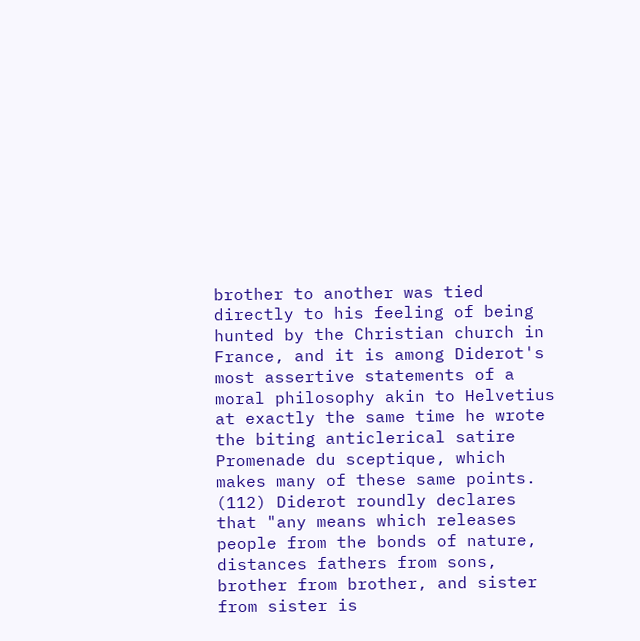brother to another was tied directly to his feeling of being hunted by the Christian church in France, and it is among Diderot's most assertive statements of a moral philosophy akin to Helvetius at exactly the same time he wrote the biting anticlerical satire Promenade du sceptique, which makes many of these same points. (112) Diderot roundly declares that "any means which releases people from the bonds of nature, distances fathers from sons, brother from brother, and sister from sister is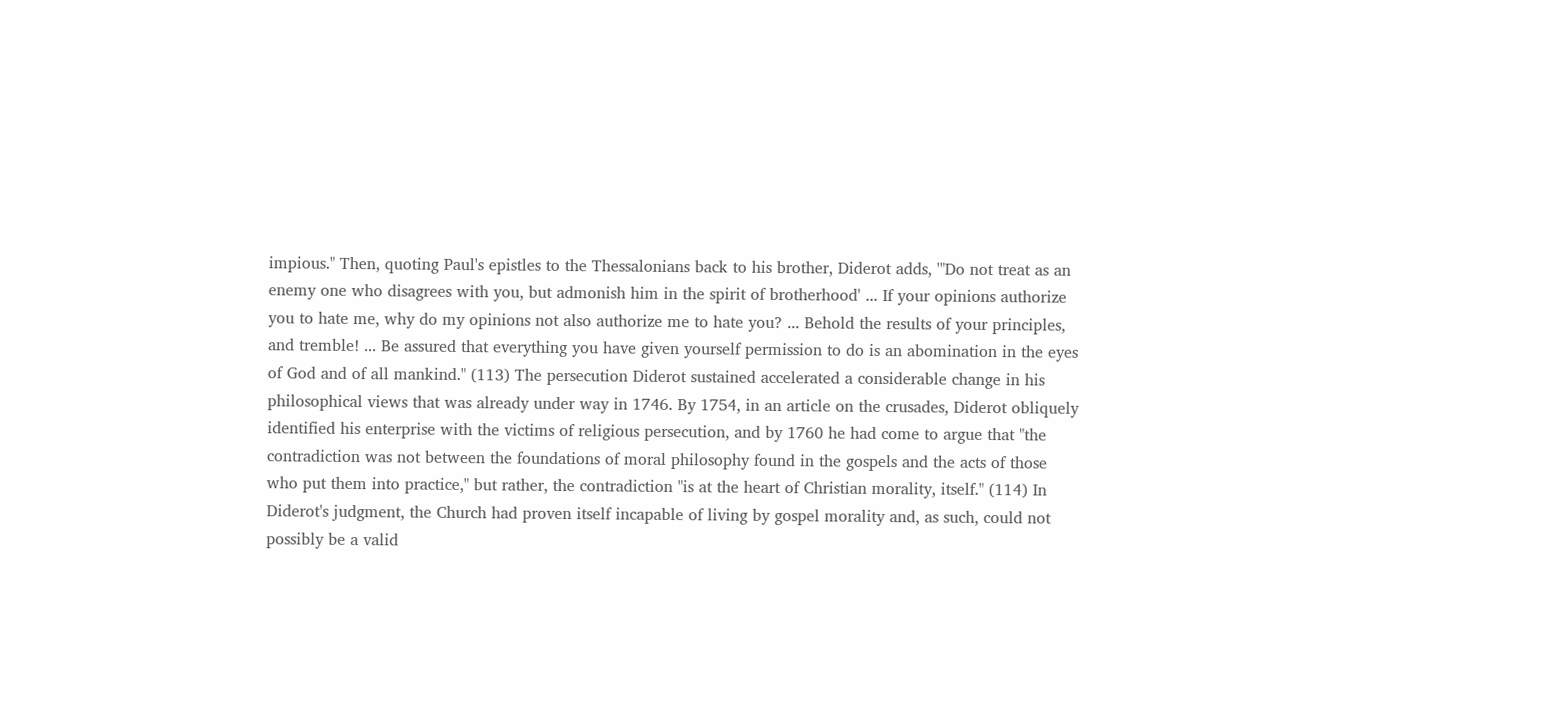impious." Then, quoting Paul's epistles to the Thessalonians back to his brother, Diderot adds, '"Do not treat as an enemy one who disagrees with you, but admonish him in the spirit of brotherhood' ... If your opinions authorize you to hate me, why do my opinions not also authorize me to hate you? ... Behold the results of your principles, and tremble! ... Be assured that everything you have given yourself permission to do is an abomination in the eyes of God and of all mankind." (113) The persecution Diderot sustained accelerated a considerable change in his philosophical views that was already under way in 1746. By 1754, in an article on the crusades, Diderot obliquely identified his enterprise with the victims of religious persecution, and by 1760 he had come to argue that "the contradiction was not between the foundations of moral philosophy found in the gospels and the acts of those who put them into practice," but rather, the contradiction "is at the heart of Christian morality, itself." (114) In Diderot's judgment, the Church had proven itself incapable of living by gospel morality and, as such, could not possibly be a valid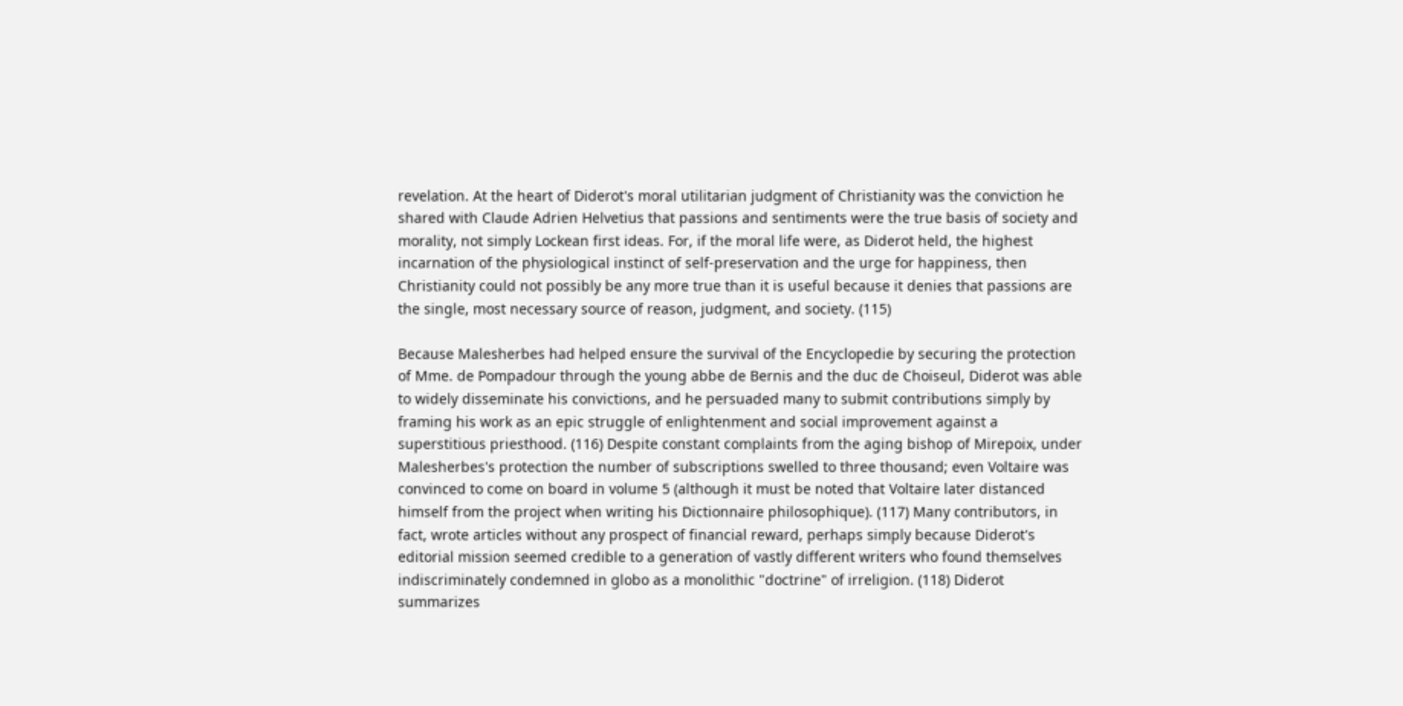revelation. At the heart of Diderot's moral utilitarian judgment of Christianity was the conviction he shared with Claude Adrien Helvetius that passions and sentiments were the true basis of society and morality, not simply Lockean first ideas. For, if the moral life were, as Diderot held, the highest incarnation of the physiological instinct of self-preservation and the urge for happiness, then Christianity could not possibly be any more true than it is useful because it denies that passions are the single, most necessary source of reason, judgment, and society. (115)

Because Malesherbes had helped ensure the survival of the Encyclopedie by securing the protection of Mme. de Pompadour through the young abbe de Bernis and the duc de Choiseul, Diderot was able to widely disseminate his convictions, and he persuaded many to submit contributions simply by framing his work as an epic struggle of enlightenment and social improvement against a superstitious priesthood. (116) Despite constant complaints from the aging bishop of Mirepoix, under Malesherbes's protection the number of subscriptions swelled to three thousand; even Voltaire was convinced to come on board in volume 5 (although it must be noted that Voltaire later distanced himself from the project when writing his Dictionnaire philosophique). (117) Many contributors, in fact, wrote articles without any prospect of financial reward, perhaps simply because Diderot's editorial mission seemed credible to a generation of vastly different writers who found themselves indiscriminately condemned in globo as a monolithic "doctrine" of irreligion. (118) Diderot summarizes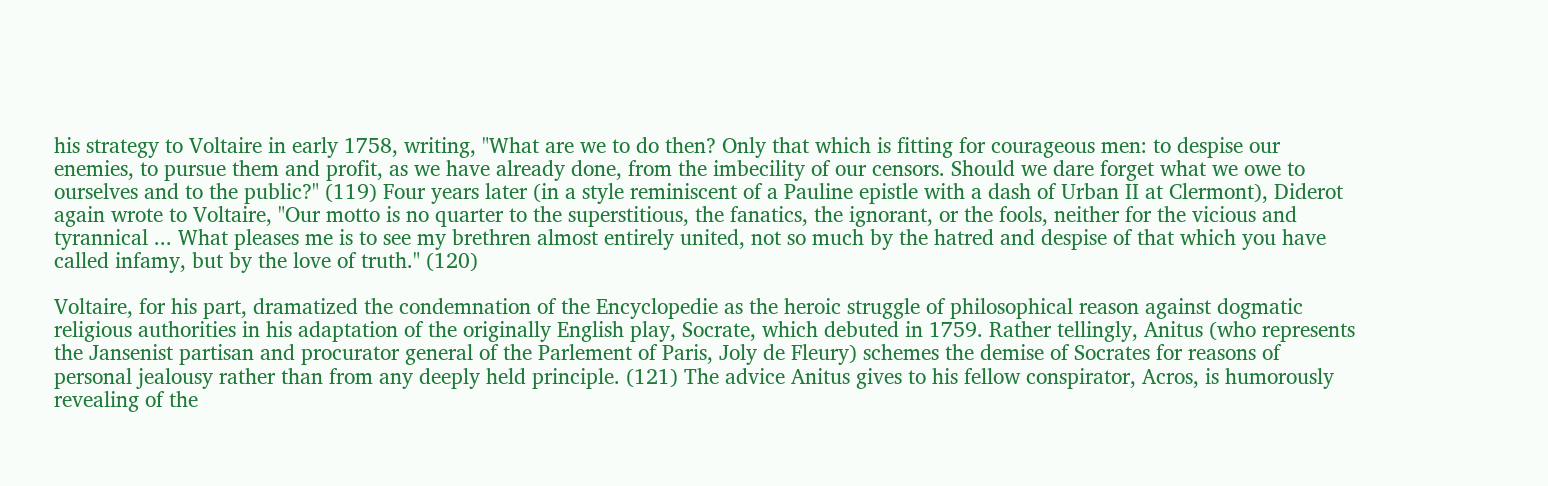his strategy to Voltaire in early 1758, writing, "What are we to do then? Only that which is fitting for courageous men: to despise our enemies, to pursue them and profit, as we have already done, from the imbecility of our censors. Should we dare forget what we owe to ourselves and to the public?" (119) Four years later (in a style reminiscent of a Pauline epistle with a dash of Urban II at Clermont), Diderot again wrote to Voltaire, "Our motto is no quarter to the superstitious, the fanatics, the ignorant, or the fools, neither for the vicious and tyrannical ... What pleases me is to see my brethren almost entirely united, not so much by the hatred and despise of that which you have called infamy, but by the love of truth." (120)

Voltaire, for his part, dramatized the condemnation of the Encyclopedie as the heroic struggle of philosophical reason against dogmatic religious authorities in his adaptation of the originally English play, Socrate, which debuted in 1759. Rather tellingly, Anitus (who represents the Jansenist partisan and procurator general of the Parlement of Paris, Joly de Fleury) schemes the demise of Socrates for reasons of personal jealousy rather than from any deeply held principle. (121) The advice Anitus gives to his fellow conspirator, Acros, is humorously revealing of the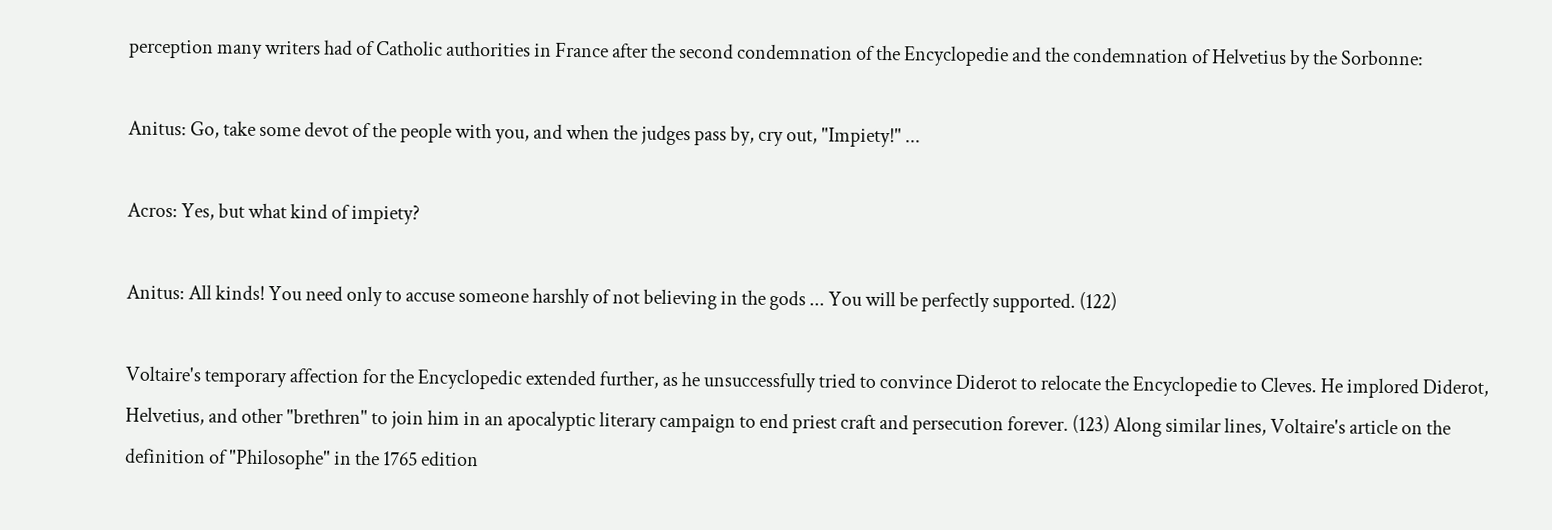perception many writers had of Catholic authorities in France after the second condemnation of the Encyclopedie and the condemnation of Helvetius by the Sorbonne:

Anitus: Go, take some devot of the people with you, and when the judges pass by, cry out, "Impiety!" ...

Acros: Yes, but what kind of impiety?

Anitus: All kinds! You need only to accuse someone harshly of not believing in the gods ... You will be perfectly supported. (122)

Voltaire's temporary affection for the Encyclopedic extended further, as he unsuccessfully tried to convince Diderot to relocate the Encyclopedie to Cleves. He implored Diderot, Helvetius, and other "brethren" to join him in an apocalyptic literary campaign to end priest craft and persecution forever. (123) Along similar lines, Voltaire's article on the definition of "Philosophe" in the 1765 edition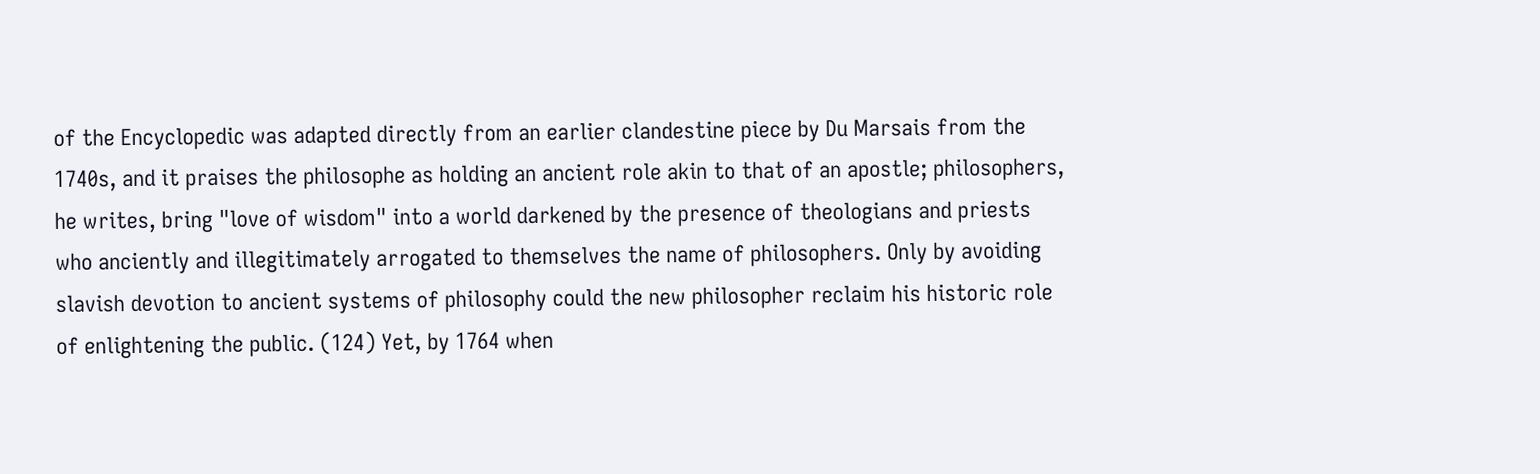of the Encyclopedic was adapted directly from an earlier clandestine piece by Du Marsais from the 1740s, and it praises the philosophe as holding an ancient role akin to that of an apostle; philosophers, he writes, bring "love of wisdom" into a world darkened by the presence of theologians and priests who anciently and illegitimately arrogated to themselves the name of philosophers. Only by avoiding slavish devotion to ancient systems of philosophy could the new philosopher reclaim his historic role of enlightening the public. (124) Yet, by 1764 when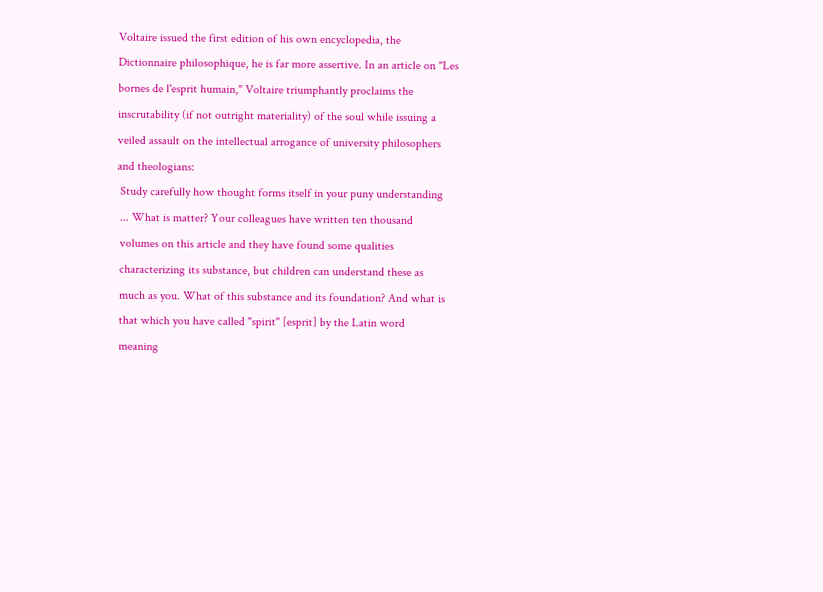Voltaire issued the first edition of his own encyclopedia, the Dictionnaire philosophique, he is far more assertive. In an article on "Les bornes de l'esprit humain," Voltaire triumphantly proclaims the inscrutability (if not outright materiality) of the soul while issuing a veiled assault on the intellectual arrogance of university philosophers and theologians:
 Study carefully how thought forms itself in your puny understanding
 ... What is matter? Your colleagues have written ten thousand
 volumes on this article and they have found some qualities
 characterizing its substance, but children can understand these as
 much as you. What of this substance and its foundation? And what is
 that which you have called "spirit" [esprit] by the Latin word
 meaning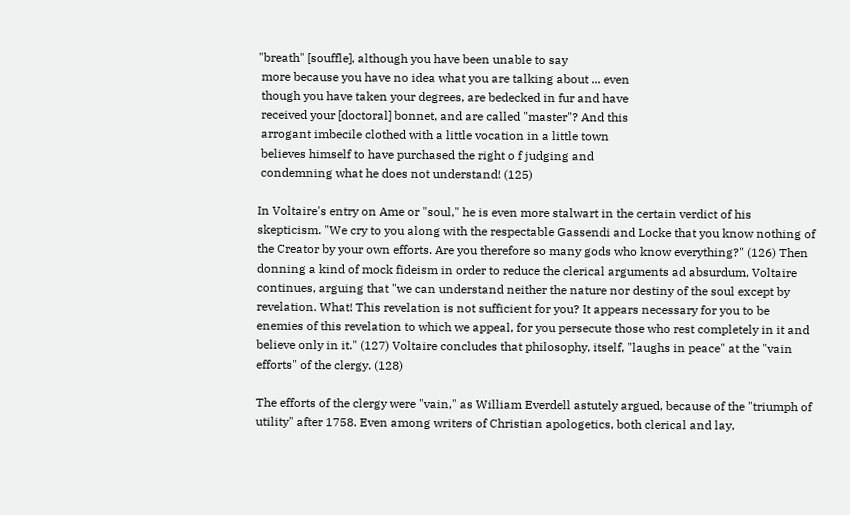"breath" [souffle], although you have been unable to say
 more because you have no idea what you are talking about ... even
 though you have taken your degrees, are bedecked in fur and have
 received your [doctoral] bonnet, and are called "master"? And this
 arrogant imbecile clothed with a little vocation in a little town
 believes himself to have purchased the right o f judging and
 condemning what he does not understand! (125)

In Voltaire's entry on Ame or "soul," he is even more stalwart in the certain verdict of his skepticism. "We cry to you along with the respectable Gassendi and Locke that you know nothing of the Creator by your own efforts. Are you therefore so many gods who know everything?" (126) Then donning a kind of mock fideism in order to reduce the clerical arguments ad absurdum, Voltaire continues, arguing that "we can understand neither the nature nor destiny of the soul except by revelation. What! This revelation is not sufficient for you? It appears necessary for you to be enemies of this revelation to which we appeal, for you persecute those who rest completely in it and believe only in it." (127) Voltaire concludes that philosophy, itself, "laughs in peace" at the "vain efforts" of the clergy. (128)

The efforts of the clergy were "vain," as William Everdell astutely argued, because of the "triumph of utility" after 1758. Even among writers of Christian apologetics, both clerical and lay,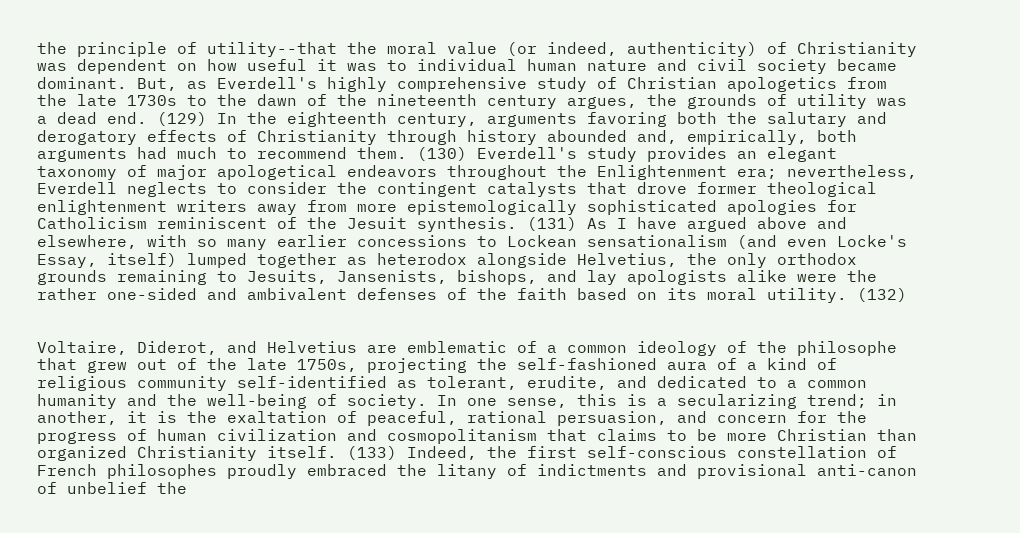the principle of utility--that the moral value (or indeed, authenticity) of Christianity was dependent on how useful it was to individual human nature and civil society became dominant. But, as Everdell's highly comprehensive study of Christian apologetics from the late 1730s to the dawn of the nineteenth century argues, the grounds of utility was a dead end. (129) In the eighteenth century, arguments favoring both the salutary and derogatory effects of Christianity through history abounded and, empirically, both arguments had much to recommend them. (130) Everdell's study provides an elegant taxonomy of major apologetical endeavors throughout the Enlightenment era; nevertheless, Everdell neglects to consider the contingent catalysts that drove former theological enlightenment writers away from more epistemologically sophisticated apologies for Catholicism reminiscent of the Jesuit synthesis. (131) As I have argued above and elsewhere, with so many earlier concessions to Lockean sensationalism (and even Locke's Essay, itself) lumped together as heterodox alongside Helvetius, the only orthodox grounds remaining to Jesuits, Jansenists, bishops, and lay apologists alike were the rather one-sided and ambivalent defenses of the faith based on its moral utility. (132)


Voltaire, Diderot, and Helvetius are emblematic of a common ideology of the philosophe that grew out of the late 1750s, projecting the self-fashioned aura of a kind of religious community self-identified as tolerant, erudite, and dedicated to a common humanity and the well-being of society. In one sense, this is a secularizing trend; in another, it is the exaltation of peaceful, rational persuasion, and concern for the progress of human civilization and cosmopolitanism that claims to be more Christian than organized Christianity itself. (133) Indeed, the first self-conscious constellation of French philosophes proudly embraced the litany of indictments and provisional anti-canon of unbelief the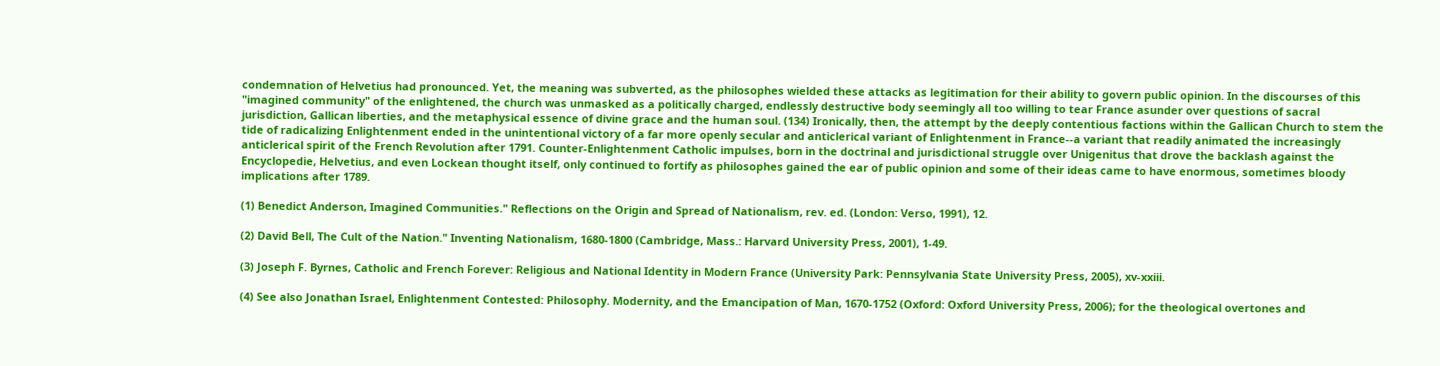condemnation of Helvetius had pronounced. Yet, the meaning was subverted, as the philosophes wielded these attacks as legitimation for their ability to govern public opinion. In the discourses of this "imagined community" of the enlightened, the church was unmasked as a politically charged, endlessly destructive body seemingly all too willing to tear France asunder over questions of sacral jurisdiction, Gallican liberties, and the metaphysical essence of divine grace and the human soul. (134) Ironically, then, the attempt by the deeply contentious factions within the Gallican Church to stem the tide of radicalizing Enlightenment ended in the unintentional victory of a far more openly secular and anticlerical variant of Enlightenment in France--a variant that readily animated the increasingly anticlerical spirit of the French Revolution after 1791. Counter-Enlightenment Catholic impulses, born in the doctrinal and jurisdictional struggle over Unigenitus that drove the backlash against the Encyclopedie, Helvetius, and even Lockean thought itself, only continued to fortify as philosophes gained the ear of public opinion and some of their ideas came to have enormous, sometimes bloody implications after 1789.

(1) Benedict Anderson, Imagined Communities." Reflections on the Origin and Spread of Nationalism, rev. ed. (London: Verso, 1991), 12.

(2) David Bell, The Cult of the Nation." Inventing Nationalism, 1680-1800 (Cambridge, Mass.: Harvard University Press, 2001), 1-49.

(3) Joseph F. Byrnes, Catholic and French Forever: Religious and National Identity in Modern France (University Park: Pennsylvania State University Press, 2005), xv-xxiii.

(4) See also Jonathan Israel, Enlightenment Contested: Philosophy. Modernity, and the Emancipation of Man, 1670-1752 (Oxford: Oxford University Press, 2006); for the theological overtones and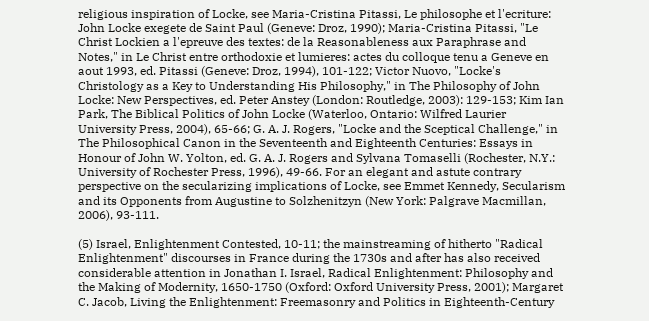religious inspiration of Locke, see Maria-Cristina Pitassi, Le philosophe et l'ecriture: John Locke exegete de Saint Paul (Geneve: Droz, 1990); Maria-Cristina Pitassi, "Le Christ Lockien a l'epreuve des textes: de la Reasonableness aux Paraphrase and Notes," in Le Christ entre orthodoxie et lumieres: actes du colloque tenu a Geneve en aout 1993, ed. Pitassi (Geneve: Droz, 1994), 101-122; Victor Nuovo, "Locke's Christology as a Key to Understanding His Philosophy," in The Philosophy of John Locke: New Perspectives, ed. Peter Anstey (London: Routledge, 2003): 129-153; Kim Ian Park, The Biblical Politics of John Locke (Waterloo, Ontario: Wilfred Laurier University Press, 2004), 65-66; G. A. J. Rogers, "Locke and the Sceptical Challenge," in The Philosophical Canon in the Seventeenth and Eighteenth Centuries: Essays in Honour of John W. Yolton, ed. G. A. J. Rogers and Sylvana Tomaselli (Rochester, N.Y.: University of Rochester Press, 1996), 49-66. For an elegant and astute contrary perspective on the secularizing implications of Locke, see Emmet Kennedy, Secularism and its Opponents from Augustine to Solzhenitzyn (New York: Palgrave Macmillan, 2006), 93-111.

(5) Israel, Enlightenment Contested, 10-11; the mainstreaming of hitherto "Radical Enlightenment" discourses in France during the 1730s and after has also received considerable attention in Jonathan I. Israel, Radical Enlightenment: Philosophy and the Making of Modernity, 1650-1750 (Oxford: Oxford University Press, 2001); Margaret C. Jacob, Living the Enlightenment: Freemasonry and Politics in Eighteenth-Century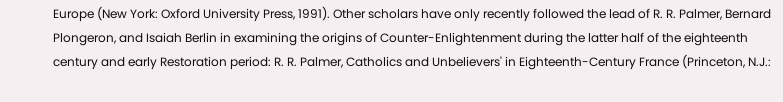Europe (New York: Oxford University Press, 1991). Other scholars have only recently followed the lead of R. R. Palmer, Bernard Plongeron, and Isaiah Berlin in examining the origins of Counter-Enlightenment during the latter half of the eighteenth century and early Restoration period: R. R. Palmer, Catholics and Unbelievers' in Eighteenth-Century France (Princeton, N.J.: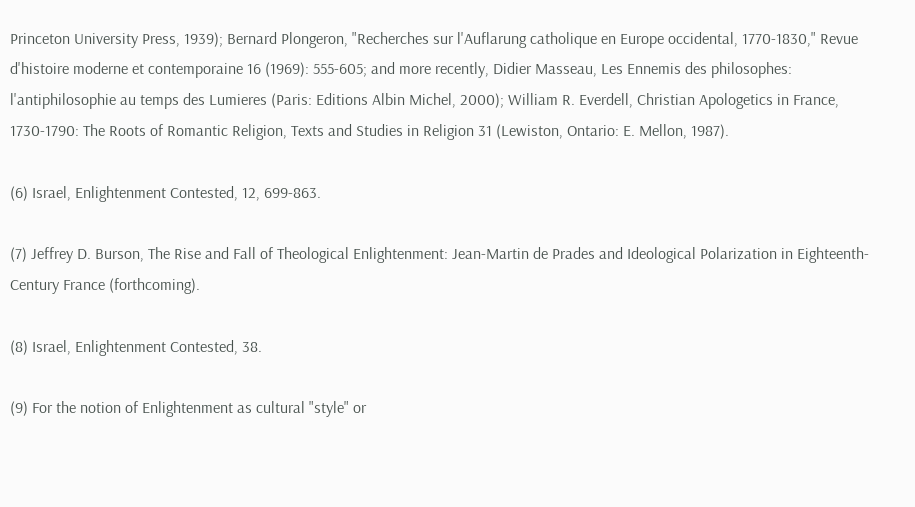Princeton University Press, 1939); Bernard Plongeron, "Recherches sur l'Auflarung catholique en Europe occidental, 1770-1830," Revue d'histoire moderne et contemporaine 16 (1969): 555-605; and more recently, Didier Masseau, Les Ennemis des philosophes: l'antiphilosophie au temps des Lumieres (Paris: Editions Albin Michel, 2000); William R. Everdell, Christian Apologetics in France, 1730-1790: The Roots of Romantic Religion, Texts and Studies in Religion 31 (Lewiston, Ontario: E. Mellon, 1987).

(6) Israel, Enlightenment Contested, 12, 699-863.

(7) Jeffrey D. Burson, The Rise and Fall of Theological Enlightenment: Jean-Martin de Prades and Ideological Polarization in Eighteenth-Century France (forthcoming).

(8) Israel, Enlightenment Contested, 38.

(9) For the notion of Enlightenment as cultural "style" or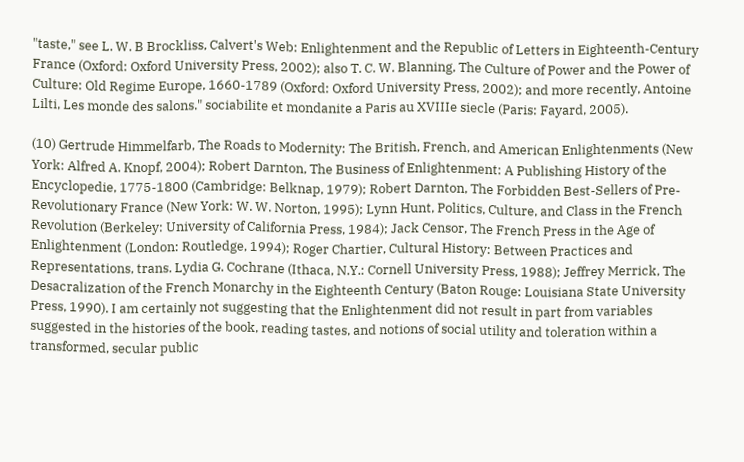"taste," see L. W. B Brockliss, Calvert's Web: Enlightenment and the Republic of Letters in Eighteenth-Century France (Oxford: Oxford University Press, 2002); also T. C. W. Blanning, The Culture of Power and the Power of Culture: Old Regime Europe, 1660-1789 (Oxford: Oxford University Press, 2002); and more recently, Antoine Lilti, Les monde des salons." sociabilite et mondanite a Paris au XVIIIe siecle (Paris: Fayard, 2005).

(10) Gertrude Himmelfarb, The Roads to Modernity: The British, French, and American Enlightenments (New York: Alfred A. Knopf, 2004); Robert Darnton, The Business of Enlightenment: A Publishing History of the Encyclopedie, 1775-1800 (Cambridge: Belknap, 1979); Robert Darnton, The Forbidden Best-Sellers of Pre-Revolutionary France (New York: W. W. Norton, 1995); Lynn Hunt, Politics, Culture, and Class in the French Revolution (Berkeley: University of California Press, 1984); Jack Censor, The French Press in the Age of Enlightenment (London: Routledge, 1994); Roger Chartier, Cultural History: Between Practices and Representations, trans. Lydia G. Cochrane (Ithaca, N.Y.: Cornell University Press, 1988); Jeffrey Merrick, The Desacralization of the French Monarchy in the Eighteenth Century (Baton Rouge: Louisiana State University Press, 1990). I am certainly not suggesting that the Enlightenment did not result in part from variables suggested in the histories of the book, reading tastes, and notions of social utility and toleration within a transformed, secular public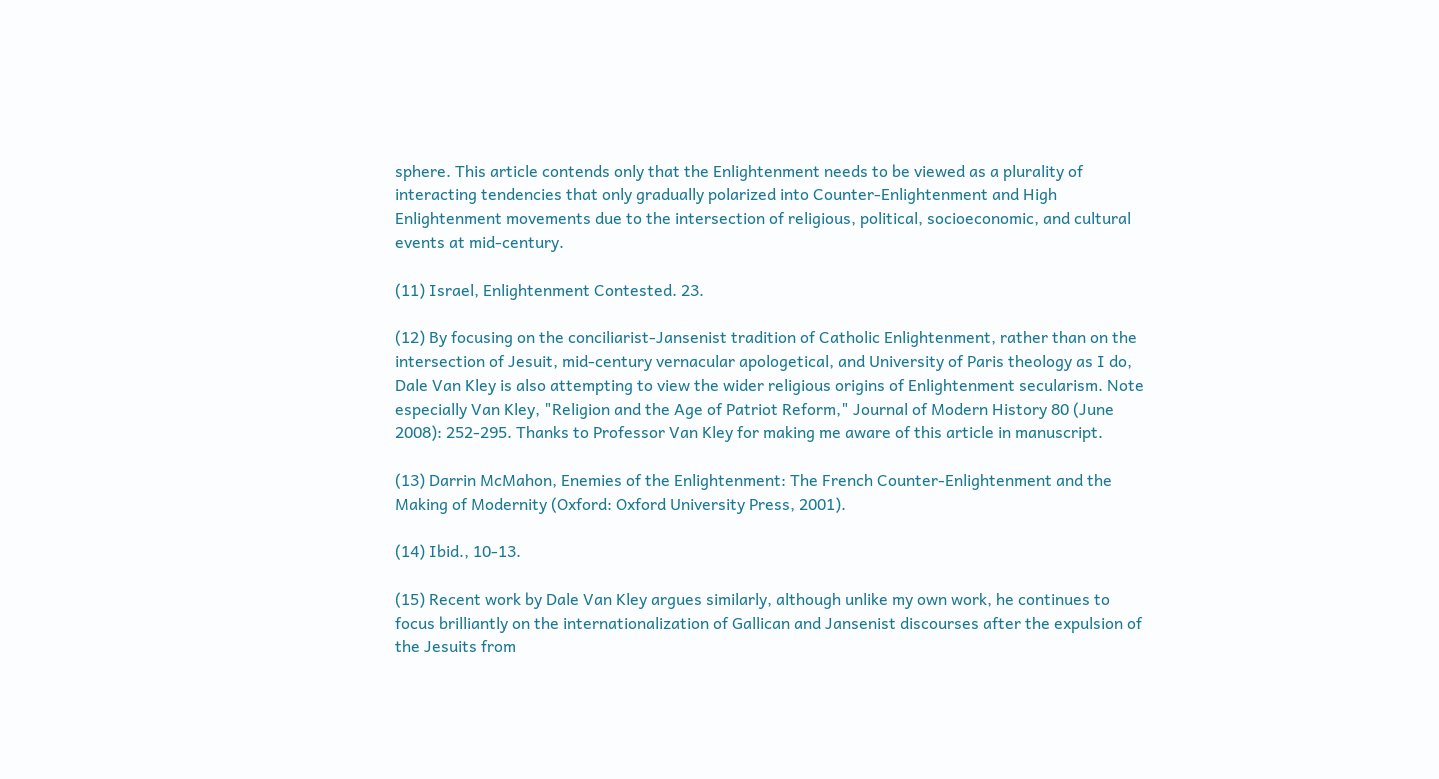sphere. This article contends only that the Enlightenment needs to be viewed as a plurality of interacting tendencies that only gradually polarized into Counter-Enlightenment and High Enlightenment movements due to the intersection of religious, political, socioeconomic, and cultural events at mid-century.

(11) Israel, Enlightenment Contested. 23.

(12) By focusing on the conciliarist-Jansenist tradition of Catholic Enlightenment, rather than on the intersection of Jesuit, mid-century vernacular apologetical, and University of Paris theology as I do, Dale Van Kley is also attempting to view the wider religious origins of Enlightenment secularism. Note especially Van Kley, "Religion and the Age of Patriot Reform," Journal of Modern History 80 (June 2008): 252-295. Thanks to Professor Van Kley for making me aware of this article in manuscript.

(13) Darrin McMahon, Enemies of the Enlightenment: The French Counter-Enlightenment and the Making of Modernity (Oxford: Oxford University Press, 2001).

(14) Ibid., 10-13.

(15) Recent work by Dale Van Kley argues similarly, although unlike my own work, he continues to focus brilliantly on the internationalization of Gallican and Jansenist discourses after the expulsion of the Jesuits from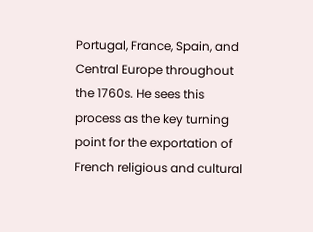Portugal, France, Spain, and Central Europe throughout the 1760s. He sees this process as the key turning point for the exportation of French religious and cultural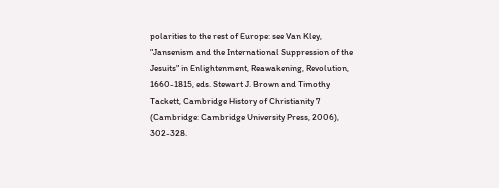polarities to the rest of Europe: see Van Kley, "Jansenism and the International Suppression of the Jesuits" in Enlightenment, Reawakening, Revolution, 1660-1815, eds. Stewart J. Brown and Timothy Tackett, Cambridge History of Christianity 7 (Cambridge: Cambridge University Press, 2006), 302-328.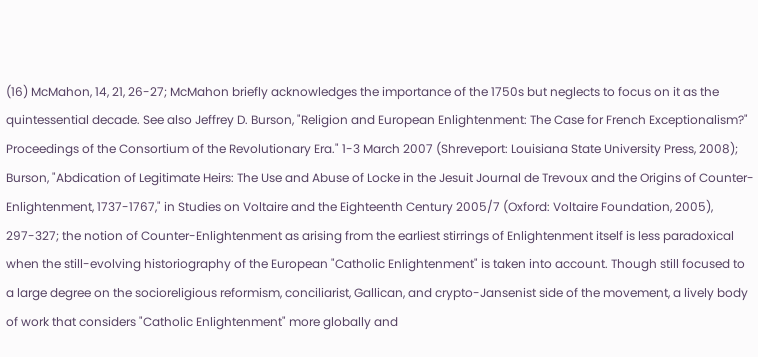(16) McMahon, 14, 21, 26-27; McMahon briefly acknowledges the importance of the 1750s but neglects to focus on it as the quintessential decade. See also Jeffrey D. Burson, "Religion and European Enlightenment: The Case for French Exceptionalism?" Proceedings of the Consortium of the Revolutionary Era." 1-3 March 2007 (Shreveport: Louisiana State University Press, 2008); Burson, "Abdication of Legitimate Heirs: The Use and Abuse of Locke in the Jesuit Journal de Trevoux and the Origins of Counter-Enlightenment, 1737-1767," in Studies on Voltaire and the Eighteenth Century 2005/7 (Oxford: Voltaire Foundation, 2005), 297-327; the notion of Counter-Enlightenment as arising from the earliest stirrings of Enlightenment itself is less paradoxical when the still-evolving historiography of the European "Catholic Enlightenment" is taken into account. Though still focused to a large degree on the socioreligious reformism, conciliarist, Gallican, and crypto-Jansenist side of the movement, a lively body of work that considers "Catholic Enlightenment" more globally and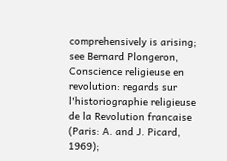comprehensively is arising; see Bernard Plongeron, Conscience religieuse en revolution: regards sur l'historiographie religieuse de la Revolution francaise (Paris: A. and J. Picard, 1969);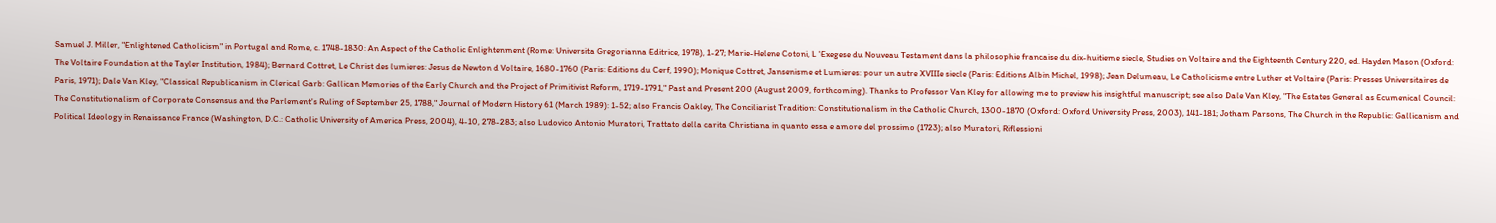Samuel J. Miller, "Enlightened Catholicism" in Portugal and Rome, c. 1748-1830: An Aspect of the Catholic Enlightenment (Rome: Universita Gregorianna Editrice, 1978), 1-27; Marie-Helene Cotoni, L 'Exegese du Nouveau Testament dans la philosophie francaise du dix-huitieme siecle, Studies on Voltaire and the Eighteenth Century 220, ed. Hayden Mason (Oxford: The Voltaire Foundation at the Tayler Institution, 1984); Bernard Cottret, Le Christ des lumieres: Jesus de Newton d Voltaire, 1680-1760 (Paris: Editions du Cerf, 1990); Monique Cottret, Jansenisme et Lumieres: pour un autre XVIIIe siecle (Paris: Editions Albin Michel, 1998); Jean Delumeau, Le Catholicisme entre Luther et Voltaire (Paris: Presses Universitaires de Paris, 1971); Dale Van Kley, "Classical Republicanism in Clerical Garb: Gallican Memories of the Early Church and the Project of Primitivist Reform, 1719-1791," Past and Present 200 (August 2009, forthcoming). Thanks to Professor Van Kley for allowing me to preview his insightful manuscript; see also Dale Van Kley, "The Estates General as Ecumenical Council: The Constitutionalism of Corporate Consensus and the Parlement's Ruling of September 25, 1788," Journal of Modern History 61 (March 1989): 1-52; also Francis Oakley, The Conciliarist Tradition: Constitutionalism in the Catholic Church, 1300-1870 (Oxford: Oxford University Press, 2003), 141-181; Jotham Parsons, The Church in the Republic: Gallicanism and Political Ideology in Renaissance France (Washington, D.C.: Catholic University of America Press, 2004), 4-10, 278-283; also Ludovico Antonio Muratori, Trattato della carita Christiana in quanto essa e amore del prossimo (1723); also Muratori, Riflessioni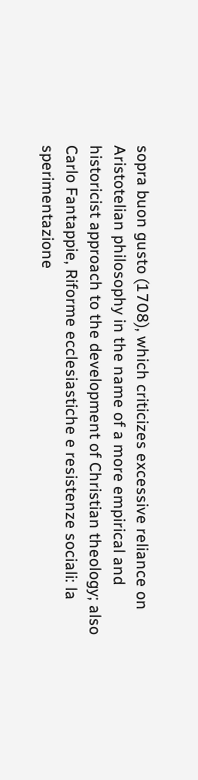sopra buon gusto (1708), which criticizes excessive reliance on Aristotelian philosophy in the name of a more empirical and historicist approach to the development of Christian theology; also Carlo Fantappie, Riforme ecclesiastiche e resistenze sociali: la sperimentazione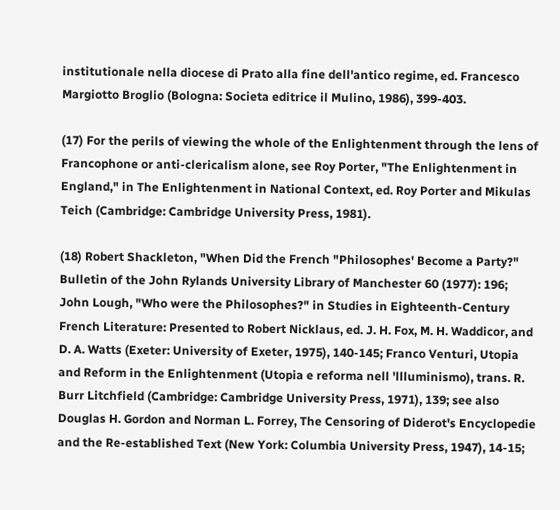institutionale nella diocese di Prato alla fine dell'antico regime, ed. Francesco Margiotto Broglio (Bologna: Societa editrice il Mulino, 1986), 399-403.

(17) For the perils of viewing the whole of the Enlightenment through the lens of Francophone or anti-clericalism alone, see Roy Porter, "The Enlightenment in England," in The Enlightenment in National Context, ed. Roy Porter and Mikulas Teich (Cambridge: Cambridge University Press, 1981).

(18) Robert Shackleton, "When Did the French "Philosophes' Become a Party?" Bulletin of the John Rylands University Library of Manchester 60 (1977): 196; John Lough, "Who were the Philosophes?" in Studies in Eighteenth-Century French Literature: Presented to Robert Nicklaus, ed. J. H. Fox, M. H. Waddicor, and D. A. Watts (Exeter: University of Exeter, 1975), 140-145; Franco Venturi, Utopia and Reform in the Enlightenment (Utopia e reforma nell 'llluminismo), trans. R. Burr Litchfield (Cambridge: Cambridge University Press, 1971), 139; see also Douglas H. Gordon and Norman L. Forrey, The Censoring of Diderot's Encyclopedie and the Re-established Text (New York: Columbia University Press, 1947), 14-15;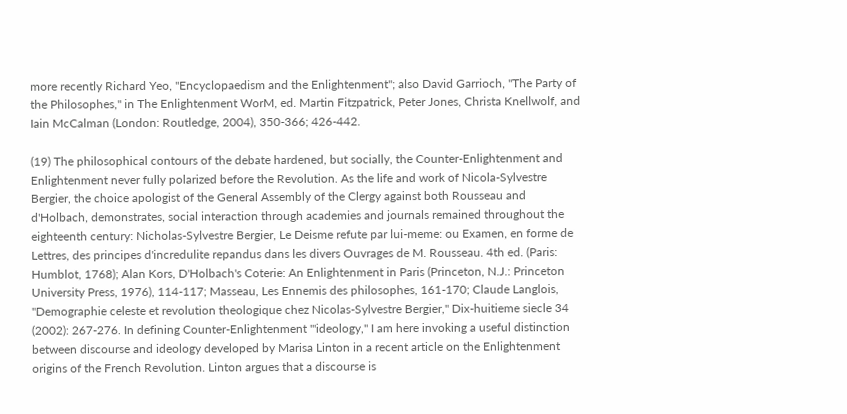more recently Richard Yeo, "Encyclopaedism and the Enlightenment"; also David Garrioch, "The Party of the Philosophes," in The Enlightenment WorM, ed. Martin Fitzpatrick, Peter Jones, Christa Knellwolf, and Iain McCalman (London: Routledge, 2004), 350-366; 426-442.

(19) The philosophical contours of the debate hardened, but socially, the Counter-Enlightenment and Enlightenment never fully polarized before the Revolution. As the life and work of Nicola-Sylvestre Bergier, the choice apologist of the General Assembly of the Clergy against both Rousseau and d'Holbach, demonstrates, social interaction through academies and journals remained throughout the eighteenth century: Nicholas-Sylvestre Bergier, Le Deisme refute par lui-meme: ou Examen, en forme de Lettres, des principes d'incredulite repandus dans les divers Ouvrages de M. Rousseau. 4th ed. (Paris: Humblot, 1768); Alan Kors, D'Holbach's Coterie: An Enlightenment in Paris (Princeton, N.J.: Princeton University Press, 1976), 114-117; Masseau, Les Ennemis des philosophes, 161-170; Claude Langlois, "Demographie celeste et revolution theologique chez Nicolas-Sylvestre Bergier," Dix-huitieme siecle 34 (2002): 267-276. In defining Counter-Enlightenment "'ideology," I am here invoking a useful distinction between discourse and ideology developed by Marisa Linton in a recent article on the Enlightenment origins of the French Revolution. Linton argues that a discourse is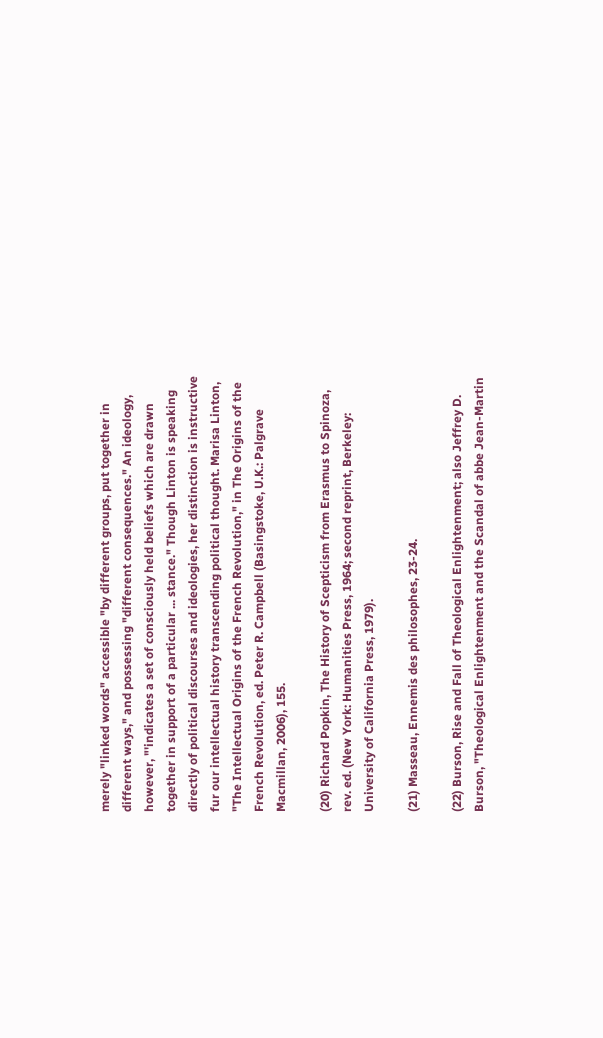merely "linked words" accessible "by different groups, put together in different ways," and possessing "different consequences." An ideology, however, "'indicates a set of consciously held beliefs which are drawn together in support of a particular ... stance." Though Linton is speaking directly of political discourses and ideologies, her distinction is instructive fur our intellectual history transcending political thought. Marisa Linton, "The Intellectual Origins of the French Revolution," in The Origins of the French Revolution, ed. Peter R. Campbell (Basingstoke, U.K.: Palgrave Macmillan, 2006), 155.

(20) Richard Popkin, The History of Scepticism from Erasmus to Spinoza, rev. ed. (New York: Humanities Press, 1964; second reprint, Berkeley: University of California Press, 1979).

(21) Masseau, Ennemis des philosophes, 23-24.

(22) Burson, Rise and Fall of Theological Enlightenment; also Jeffrey D. Burson, "Theological Enlightenment and the Scandal of abbe Jean-Martin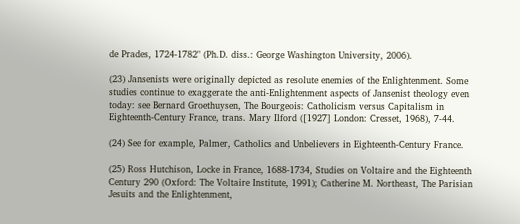de Prades, 1724-1782" (Ph.D. diss.: George Washington University, 2006).

(23) Jansenists were originally depicted as resolute enemies of the Enlightenment. Some studies continue to exaggerate the anti-Enlightenment aspects of Jansenist theology even today: see Bernard Groethuysen, The Bourgeois: Catholicism versus Capitalism in Eighteenth-Century France, trans. Mary Ilford ([1927] London: Cresset, 1968), 7-44.

(24) See for example, Palmer, Catholics and Unbelievers in Eighteenth-Century France.

(25) Ross Hutchison, Locke in France, 1688-1734, Studies on Voltaire and the Eighteenth Century 290 (Oxford: The Voltaire Institute, 1991); Catherine M. Northeast, The Parisian Jesuits and the Enlightenment,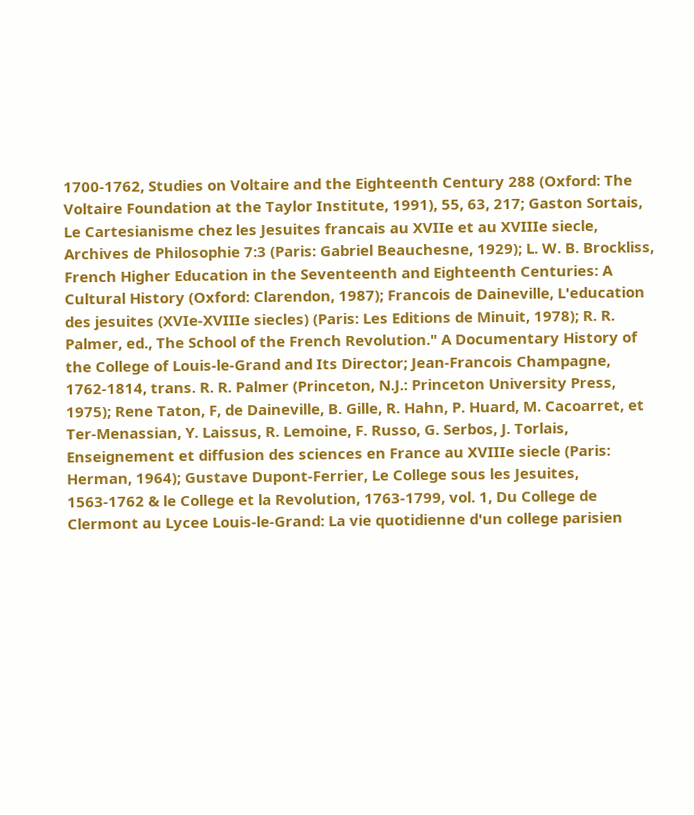1700-1762, Studies on Voltaire and the Eighteenth Century 288 (Oxford: The Voltaire Foundation at the Taylor Institute, 1991), 55, 63, 217; Gaston Sortais, Le Cartesianisme chez les Jesuites francais au XVIIe et au XVIIIe siecle, Archives de Philosophie 7:3 (Paris: Gabriel Beauchesne, 1929); L. W. B. Brockliss, French Higher Education in the Seventeenth and Eighteenth Centuries: A Cultural History (Oxford: Clarendon, 1987); Francois de Daineville, L'education des jesuites (XVIe-XVIIIe siecles) (Paris: Les Editions de Minuit, 1978); R. R. Palmer, ed., The School of the French Revolution." A Documentary History of the College of Louis-le-Grand and Its Director; Jean-Francois Champagne, 1762-1814, trans. R. R. Palmer (Princeton, N.J.: Princeton University Press, 1975); Rene Taton, F, de Daineville, B. Gille, R. Hahn, P. Huard, M. Cacoarret, et Ter-Menassian, Y. Laissus, R. Lemoine, F. Russo, G. Serbos, J. Torlais, Enseignement et diffusion des sciences en France au XVIIIe siecle (Paris: Herman, 1964); Gustave Dupont-Ferrier, Le College sous les Jesuites, 1563-1762 & le College et la Revolution, 1763-1799, vol. 1, Du College de Clermont au Lycee Louis-le-Grand: La vie quotidienne d'un college parisien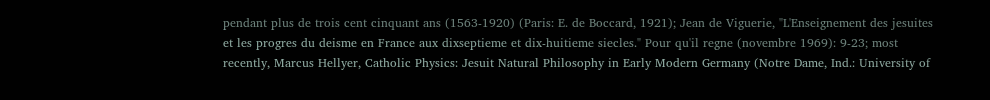pendant plus de trois cent cinquant ans (1563-1920) (Paris: E. de Boccard, 1921); Jean de Viguerie, "L'Enseignement des jesuites et les progres du deisme en France aux dixseptieme et dix-huitieme siecles." Pour qu'il regne (novembre 1969): 9-23; most recently, Marcus Hellyer, Catholic Physics: Jesuit Natural Philosophy in Early Modern Germany (Notre Dame, Ind.: University of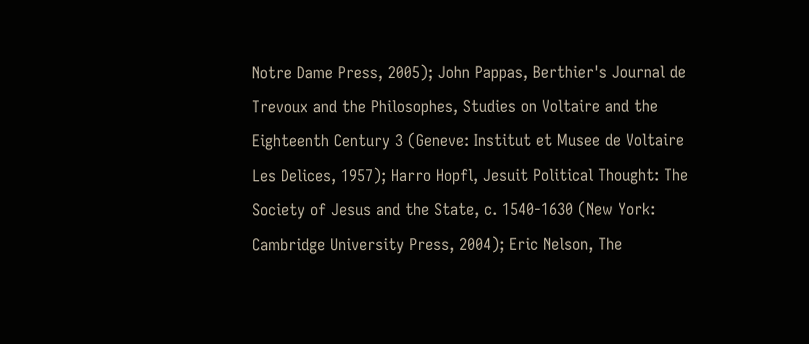Notre Dame Press, 2005); John Pappas, Berthier's Journal de Trevoux and the Philosophes, Studies on Voltaire and the Eighteenth Century 3 (Geneve: Institut et Musee de Voltaire Les Delices, 1957); Harro Hopfl, Jesuit Political Thought: The Society of Jesus and the State, c. 1540-1630 (New York: Cambridge University Press, 2004); Eric Nelson, The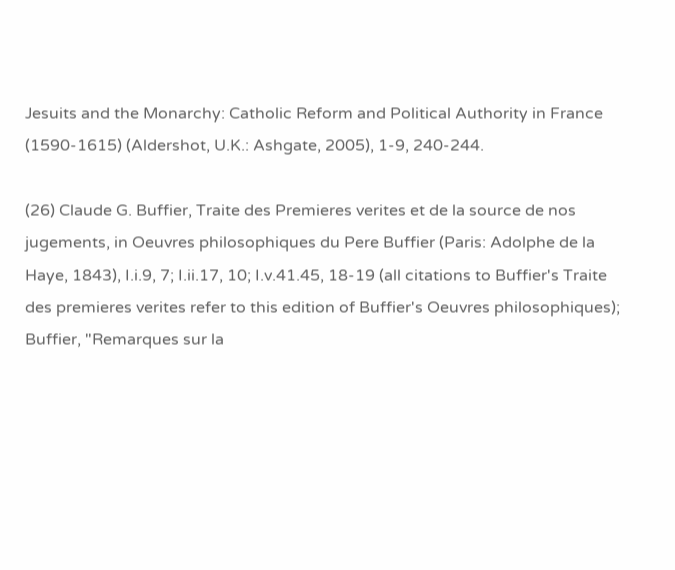Jesuits and the Monarchy: Catholic Reform and Political Authority in France (1590-1615) (Aldershot, U.K.: Ashgate, 2005), 1-9, 240-244.

(26) Claude G. Buffier, Traite des Premieres verites et de la source de nos jugements, in Oeuvres philosophiques du Pere Buffier (Paris: Adolphe de la Haye, 1843), I.i.9, 7; I.ii.17, 10; I.v.41.45, 18-19 (all citations to Buffier's Traite des premieres verites refer to this edition of Buffier's Oeuvres philosophiques); Buffier, "Remarques sur la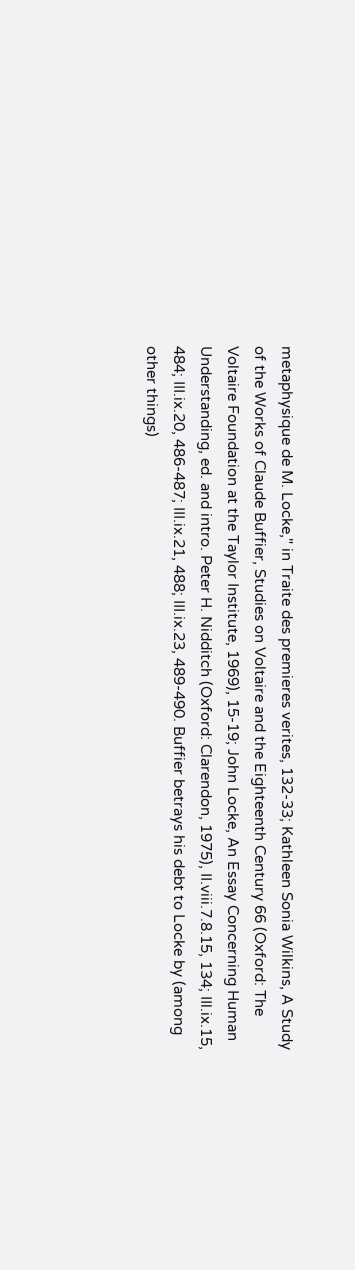metaphysique de M. Locke," in Traite des premieres verites, 132-33; Kathleen Sonia Wilkins, A Study of the Works of Claude Buffier, Studies on Voltaire and the Eighteenth Century 66 (Oxford: The Voltaire Foundation at the Taylor Institute, 1969), 15-19; John Locke, An Essay Concerning Human Understanding, ed. and intro. Peter H. Nidditch (Oxford: Clarendon, 1975), II.viii.7.8.15, 134; IIl.ix.15, 484; III.ix.20, 486-487; III.ix.21, 488; III.ix.23, 489-490. Buffier betrays his debt to Locke by (among other things)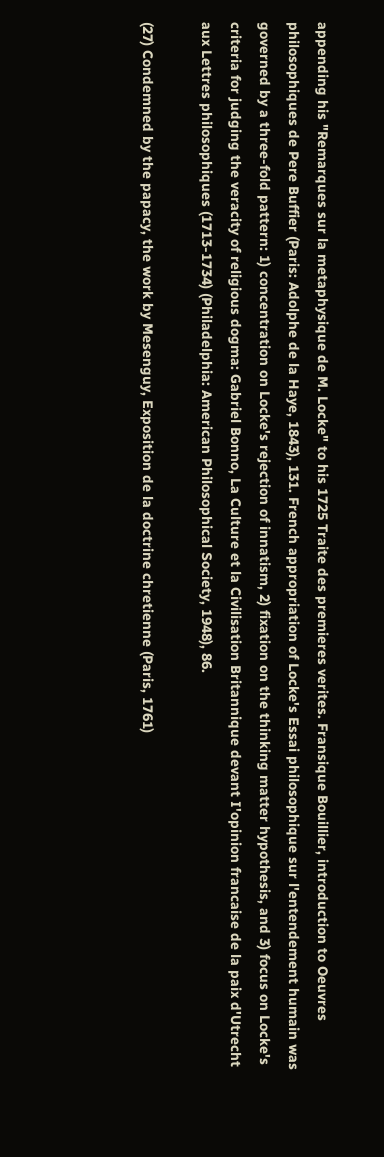appending his "Remarques sur la metaphysique de M. Locke" to his 1725 Traite des premieres verites. Fransique Bouillier, introduction to Oeuvres philosophiques de Pere Buffier (Paris: Adolphe de la Haye, 1843), 131. French appropriation of Locke's Essai philosophique sur l'entendement humain was governed by a three-fold pattern: 1) concentration on Locke's rejection of innatism, 2) fixation on the thinking matter hypothesis, and 3) focus on Locke's criteria for judging the veracity of religious dogma: Gabriel Bonno, La Culture et la Civilisation Britannique devant I'opinion francaise de la paix d'Utrecht aux Lettres philosophiques (1713-1734) (Philadelphia: American Philosophical Society, 1948), 86.

(27) Condemned by the papacy, the work by Mesenguy, Exposition de la doctrine chretienne (Paris, 1761)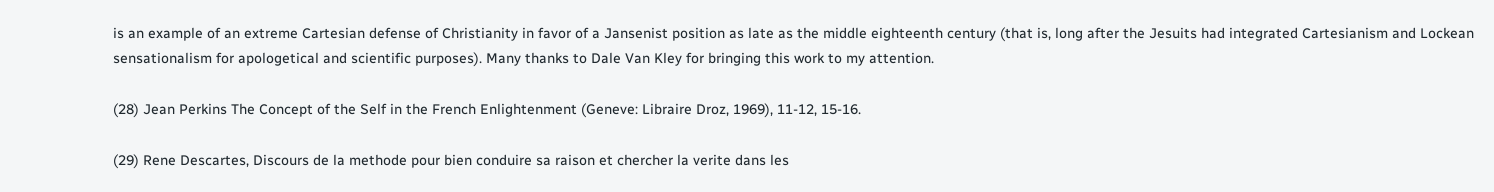is an example of an extreme Cartesian defense of Christianity in favor of a Jansenist position as late as the middle eighteenth century (that is, long after the Jesuits had integrated Cartesianism and Lockean sensationalism for apologetical and scientific purposes). Many thanks to Dale Van Kley for bringing this work to my attention.

(28) Jean Perkins The Concept of the Self in the French Enlightenment (Geneve: Libraire Droz, 1969), 11-12, 15-16.

(29) Rene Descartes, Discours de la methode pour bien conduire sa raison et chercher la verite dans les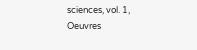sciences, vol. 1, Oeuvres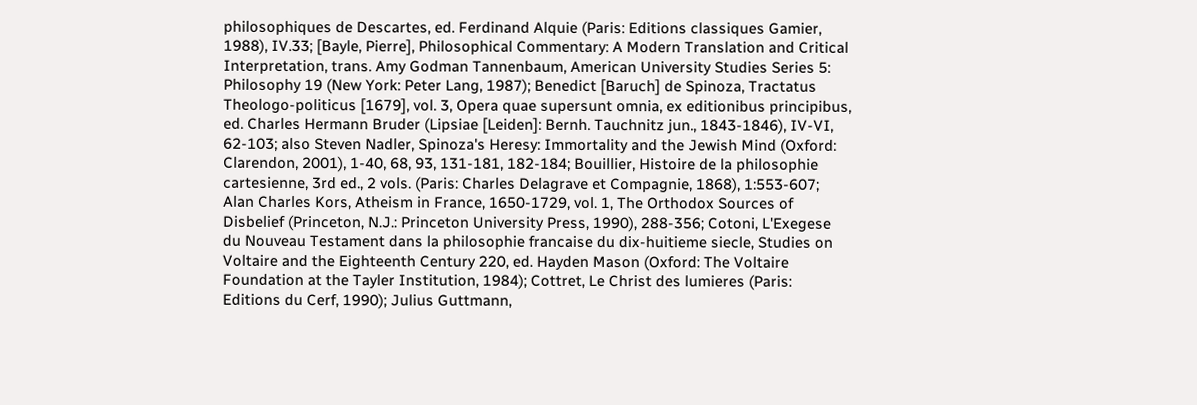philosophiques de Descartes, ed. Ferdinand Alquie (Paris: Editions classiques Gamier, 1988), IV.33; [Bayle, Pierre], Philosophical Commentary: A Modern Translation and Critical Interpretation, trans. Amy Godman Tannenbaum, American University Studies Series 5: Philosophy 19 (New York: Peter Lang, 1987); Benedict [Baruch] de Spinoza, Tractatus Theologo-politicus [1679], vol. 3, Opera quae supersunt omnia, ex editionibus principibus, ed. Charles Hermann Bruder (Lipsiae [Leiden]: Bernh. Tauchnitz jun., 1843-1846), IV-VI, 62-103; also Steven Nadler, Spinoza's Heresy: Immortality and the Jewish Mind (Oxford: Clarendon, 2001), 1-40, 68, 93, 131-181, 182-184; Bouillier, Histoire de la philosophie cartesienne, 3rd ed., 2 vols. (Paris: Charles Delagrave et Compagnie, 1868), 1:553-607; Alan Charles Kors, Atheism in France, 1650-1729, vol. 1, The Orthodox Sources of Disbelief (Princeton, N.J.: Princeton University Press, 1990), 288-356; Cotoni, L'Exegese du Nouveau Testament dans la philosophie francaise du dix-huitieme siecle, Studies on Voltaire and the Eighteenth Century 220, ed. Hayden Mason (Oxford: The Voltaire Foundation at the Tayler Institution, 1984); Cottret, Le Christ des lumieres (Paris: Editions du Cerf, 1990); Julius Guttmann,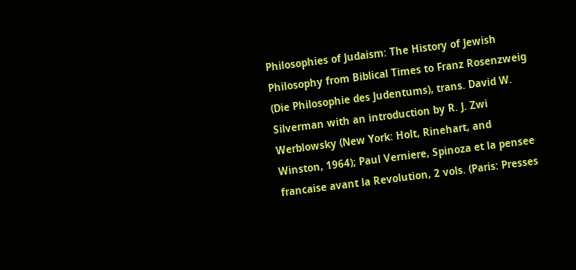Philosophies of Judaism: The History of Jewish Philosophy from Biblical Times to Franz Rosenzweig (Die Philosophie des Judentums), trans. David W. Silverman with an introduction by R. J. Zwi Werblowsky (New York: Holt, Rinehart, and Winston, 1964); Paul Verniere, Spinoza et la pensee francaise avant la Revolution, 2 vols. (Paris: Presses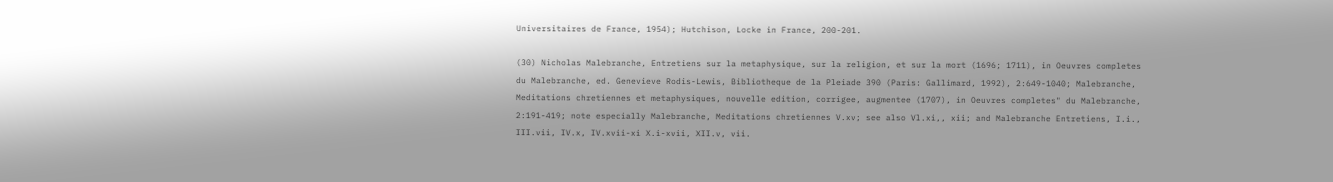Universitaires de France, 1954); Hutchison, Locke in France, 200-201.

(30) Nicholas Malebranche, Entretiens sur la metaphysique, sur la religion, et sur la mort (1696; 1711), in Oeuvres completes du Malebranche, ed. Genevieve Rodis-Lewis, Bibliotheque de la Pleiade 390 (Paris: Gallimard, 1992), 2:649-1040; Malebranche, Meditations chretiennes et metaphysiques, nouvelle edition, corrigee, augmentee (1707), in Oeuvres completes" du Malebranche, 2:191-419; note especially Malebranche, Meditations chretiennes V.xv; see also Vl.xi,, xii; and Malebranche Entretiens, I.i., III.vii, IV.x, IV.xvii-xi X.i-xvii, XII.v, vii.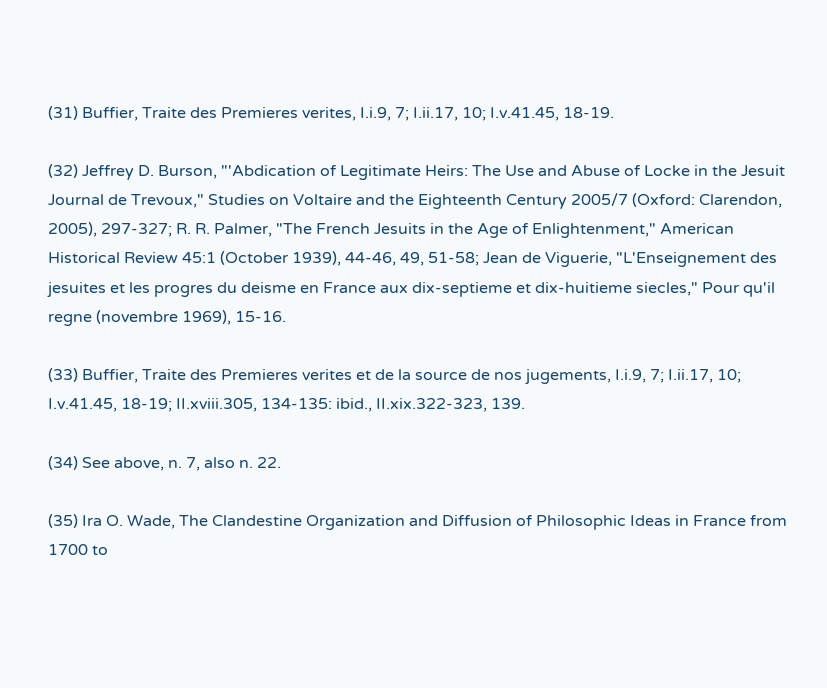(31) Buffier, Traite des Premieres verites, I.i.9, 7; I.ii.17, 10; I.v.41.45, 18-19.

(32) Jeffrey D. Burson, "'Abdication of Legitimate Heirs: The Use and Abuse of Locke in the Jesuit Journal de Trevoux," Studies on Voltaire and the Eighteenth Century 2005/7 (Oxford: Clarendon, 2005), 297-327; R. R. Palmer, "The French Jesuits in the Age of Enlightenment," American Historical Review 45:1 (October 1939), 44-46, 49, 51-58; Jean de Viguerie, "L'Enseignement des jesuites et les progres du deisme en France aux dix-septieme et dix-huitieme siecles," Pour qu'il regne (novembre 1969), 15-16.

(33) Buffier, Traite des Premieres verites et de la source de nos jugements, I.i.9, 7; I.ii.17, 10; I.v.41.45, 18-19; II.xviii.305, 134-135: ibid., II.xix.322-323, 139.

(34) See above, n. 7, also n. 22.

(35) Ira O. Wade, The Clandestine Organization and Diffusion of Philosophic Ideas in France from 1700 to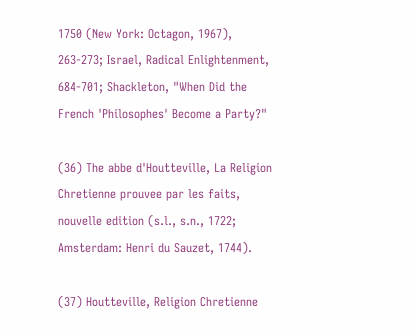1750 (New York: Octagon, 1967), 263-273; Israel, Radical Enlightenment, 684-701; Shackleton, "When Did the French 'Philosophes' Become a Party?"

(36) The abbe d'Houtteville, La Religion Chretienne prouvee par les faits, nouvelle edition (s.l., s.n., 1722; Amsterdam: Henri du Sauzet, 1744).

(37) Houtteville, Religion Chretienne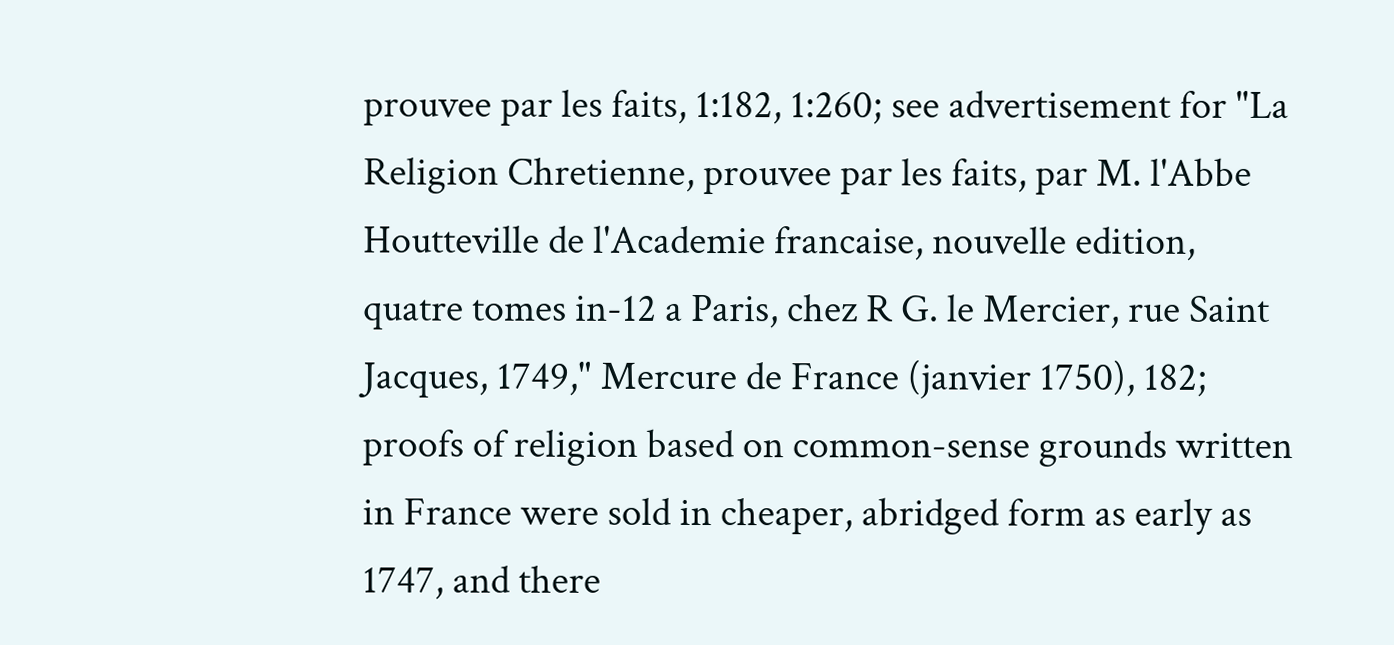prouvee par les faits, 1:182, 1:260; see advertisement for "La Religion Chretienne, prouvee par les faits, par M. l'Abbe Houtteville de l'Academie francaise, nouvelle edition, quatre tomes in-12 a Paris, chez R G. le Mercier, rue Saint Jacques, 1749," Mercure de France (janvier 1750), 182; proofs of religion based on common-sense grounds written in France were sold in cheaper, abridged form as early as 1747, and there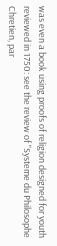was even a book using proofs of religion designed for youth reviewed in 1750: see the review of "Systeme du Philosophe Chretien, par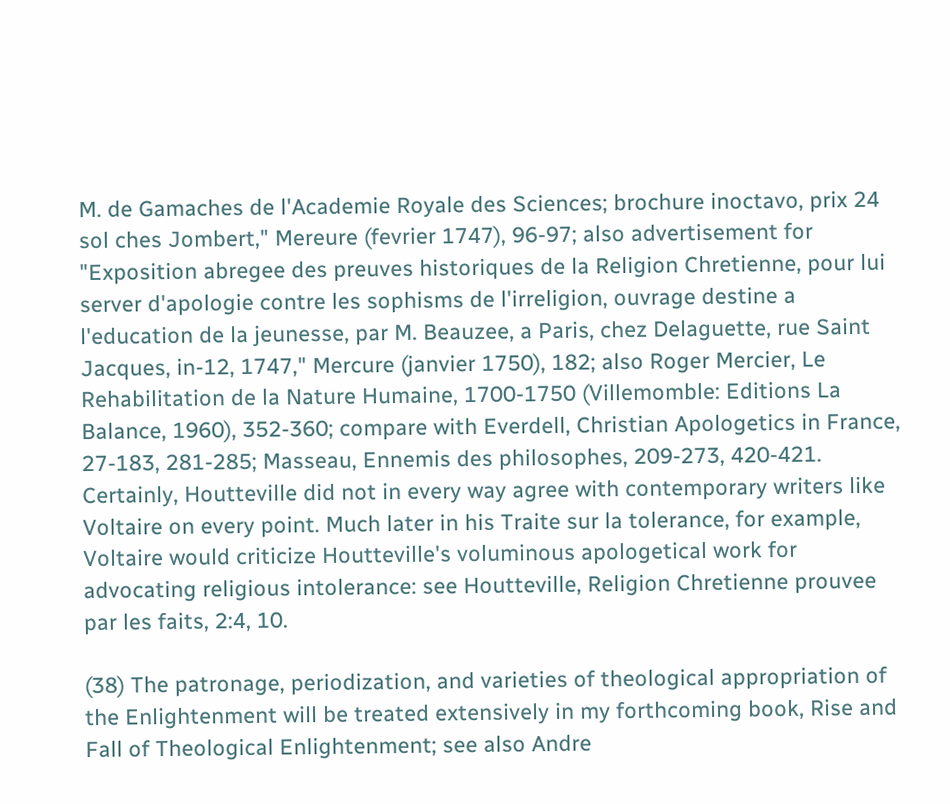M. de Gamaches de l'Academie Royale des Sciences; brochure inoctavo, prix 24 sol ches Jombert," Mereure (fevrier 1747), 96-97; also advertisement for "Exposition abregee des preuves historiques de la Religion Chretienne, pour lui server d'apologie contre les sophisms de l'irreligion, ouvrage destine a l'education de la jeunesse, par M. Beauzee, a Paris, chez Delaguette, rue Saint Jacques, in-12, 1747," Mercure (janvier 1750), 182; also Roger Mercier, Le Rehabilitation de la Nature Humaine, 1700-1750 (Villemomble: Editions La Balance, 1960), 352-360; compare with Everdell, Christian Apologetics in France, 27-183, 281-285; Masseau, Ennemis des philosophes, 209-273, 420-421. Certainly, Houtteville did not in every way agree with contemporary writers like Voltaire on every point. Much later in his Traite sur la tolerance, for example, Voltaire would criticize Houtteville's voluminous apologetical work for advocating religious intolerance: see Houtteville, Religion Chretienne prouvee par les faits, 2:4, 10.

(38) The patronage, periodization, and varieties of theological appropriation of the Enlightenment will be treated extensively in my forthcoming book, Rise and Fall of Theological Enlightenment; see also Andre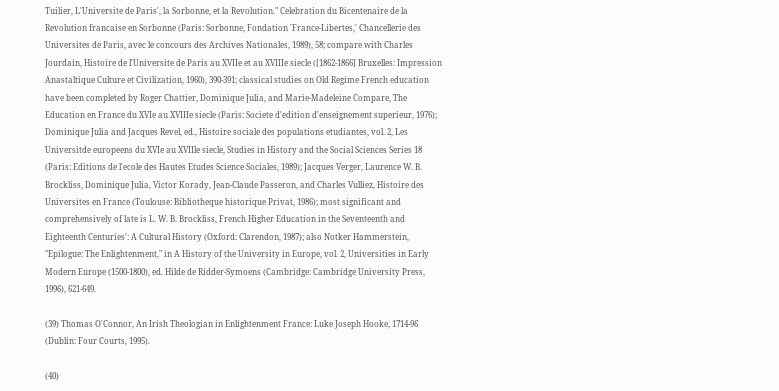Tuilier, L'Universite de Paris', la Sorbonne, et la Revolution." Celebration du Bicentenaire de la Revolution francaise en Sorbonne (Paris: Sorbonne, Fondation 'France-Libertes,' Chancellerie des Universites de Paris, avec le concours des Archives Nationales, 1989), 58; compare with Charles Jourdain, Histoire de l'Universite de Paris au XVIIe et au XVIIIe siecle ([1862-1866] Bruxelles: Impression Anastaltique Culture et Civilization, 1960), 390-391; classical studies on Old Regime French education have been completed by Roger Chattier, Dominique Julia, and Marie-Madeleine Compare, The Education en France du XVIe au XVIIIe siecle (Paris: Societe d'edition d'enseignement superieur, 1976); Dominique Julia and Jacques Revel, ed., Histoire sociale des populations etudiantes, vol. 2, Les Universitde europeens du XVIe au XVIIle siecle, Studies in History and the Social Sciences Series 18 (Paris: Editions de l'ecole des Hautes Etudes Science Sociales, 1989); Jacques Verger, Laurence W. B. Brockliss, Dominique Julia, Victor Korady, Jean-Claude Passeron, and Charles Vulliez, Histoire des Universites en France (Toulouse: Bibliotheque historique Privat, 1986); most significant and comprehensively of late is L. W. B. Brockliss, French Higher Education in the Seventeenth and Eighteenth Centuries': A Cultural History (Oxford: Clarendon, 1987); also Notker Hammerstein, "Epilogue: The Enlightenment," in A History of the University in Europe, vol. 2, Universities in Early Modern Europe (1500-1800), ed. Hilde de Ridder-Symoens (Cambridge: Cambridge University Press, 1996), 621-649.

(39) Thomas O'Connor, An Irish Theologian in Enlightenment France: Luke Joseph Hooke, 1714-96 (Dublin: Four Courts, 1995).

(40)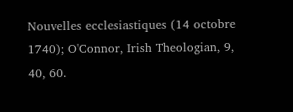Nouvelles ecclesiastiques (14 octobre 1740); O'Connor, Irish Theologian, 9, 40, 60.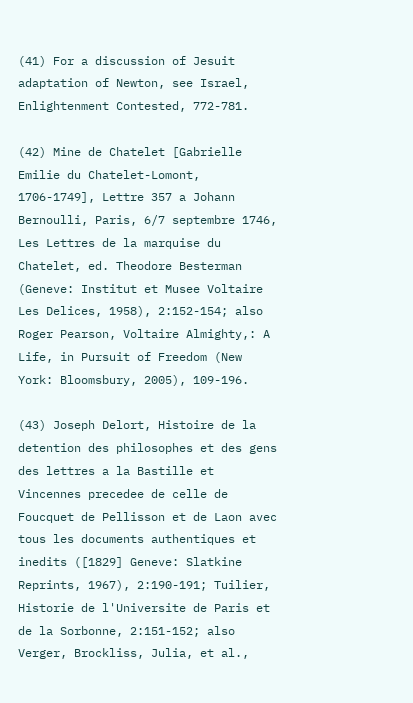(41) For a discussion of Jesuit adaptation of Newton, see Israel, Enlightenment Contested, 772-781.

(42) Mine de Chatelet [Gabrielle Emilie du Chatelet-Lomont, 1706-1749], Lettre 357 a Johann Bernoulli, Paris, 6/7 septembre 1746, Les Lettres de la marquise du Chatelet, ed. Theodore Besterman (Geneve: Institut et Musee Voltaire Les Delices, 1958), 2:152-154; also Roger Pearson, Voltaire Almighty,: A Life, in Pursuit of Freedom (New York: Bloomsbury, 2005), 109-196.

(43) Joseph Delort, Histoire de la detention des philosophes et des gens des lettres a la Bastille et Vincennes precedee de celle de Foucquet de Pellisson et de Laon avec tous les documents authentiques et inedits ([1829] Geneve: Slatkine Reprints, 1967), 2:190-191; Tuilier, Historie de l'Universite de Paris et de la Sorbonne, 2:151-152; also Verger, Brockliss, Julia, et al.,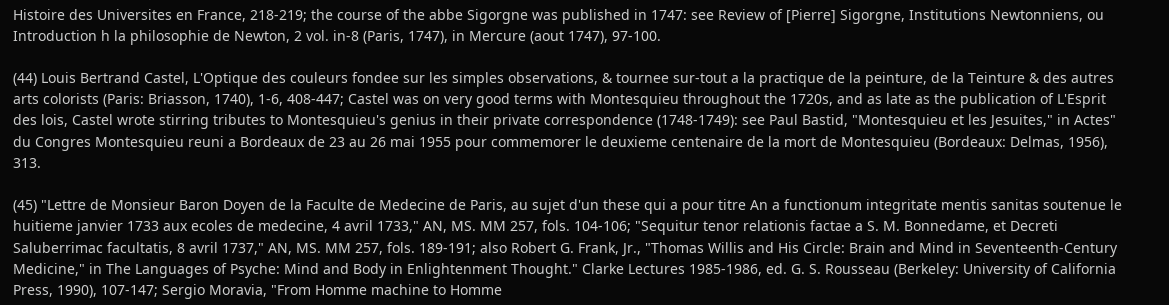Histoire des Universites en France, 218-219; the course of the abbe Sigorgne was published in 1747: see Review of [Pierre] Sigorgne, Institutions Newtonniens, ou Introduction h la philosophie de Newton, 2 vol. in-8 (Paris, 1747), in Mercure (aout 1747), 97-100.

(44) Louis Bertrand Castel, L'Optique des couleurs fondee sur les simples observations, & tournee sur-tout a la practique de la peinture, de la Teinture & des autres arts colorists (Paris: Briasson, 1740), 1-6, 408-447; Castel was on very good terms with Montesquieu throughout the 1720s, and as late as the publication of L'Esprit des lois, Castel wrote stirring tributes to Montesquieu's genius in their private correspondence (1748-1749): see Paul Bastid, "Montesquieu et les Jesuites," in Actes" du Congres Montesquieu reuni a Bordeaux de 23 au 26 mai 1955 pour commemorer le deuxieme centenaire de la mort de Montesquieu (Bordeaux: Delmas, 1956), 313.

(45) "Lettre de Monsieur Baron Doyen de la Faculte de Medecine de Paris, au sujet d'un these qui a pour titre An a functionum integritate mentis sanitas soutenue le huitieme janvier 1733 aux ecoles de medecine, 4 avril 1733," AN, MS. MM 257, fols. 104-106; "Sequitur tenor relationis factae a S. M. Bonnedame, et Decreti Saluberrimac facultatis, 8 avril 1737," AN, MS. MM 257, fols. 189-191; also Robert G. Frank, Jr., "Thomas Willis and His Circle: Brain and Mind in Seventeenth-Century Medicine," in The Languages of Psyche: Mind and Body in Enlightenment Thought." Clarke Lectures 1985-1986, ed. G. S. Rousseau (Berkeley: University of California Press, 1990), 107-147; Sergio Moravia, "From Homme machine to Homme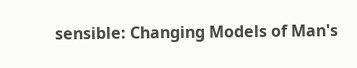sensible: Changing Models of Man's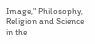Image," Philosophy, Religion and Science in the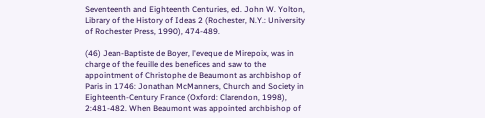Seventeenth and Eighteenth Centuries, ed. John W. Yolton, Library of the History of Ideas 2 (Rochester, N.Y.: University of Rochester Press, 1990), 474-489.

(46) Jean-Baptiste de Boyer, l'eveque de Mirepoix, was in charge of the feuille des benefices and saw to the appointment of Christophe de Beaumont as archbishop of Paris in 1746: Jonathan McManners, Church and Society in Eighteenth-Century France (Oxford: Clarendon, 1998), 2:481-482. When Beaumont was appointed archbishop of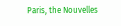Paris, the Nouvelles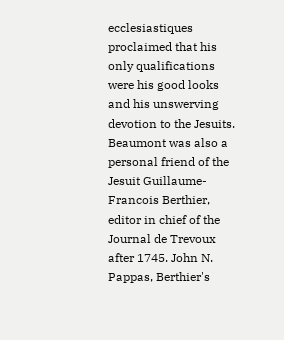ecclesiastiques proclaimed that his only qualifications were his good looks and his unswerving devotion to the Jesuits. Beaumont was also a personal friend of the Jesuit Guillaume-Francois Berthier, editor in chief of the Journal de Trevoux after 1745. John N. Pappas, Berthier's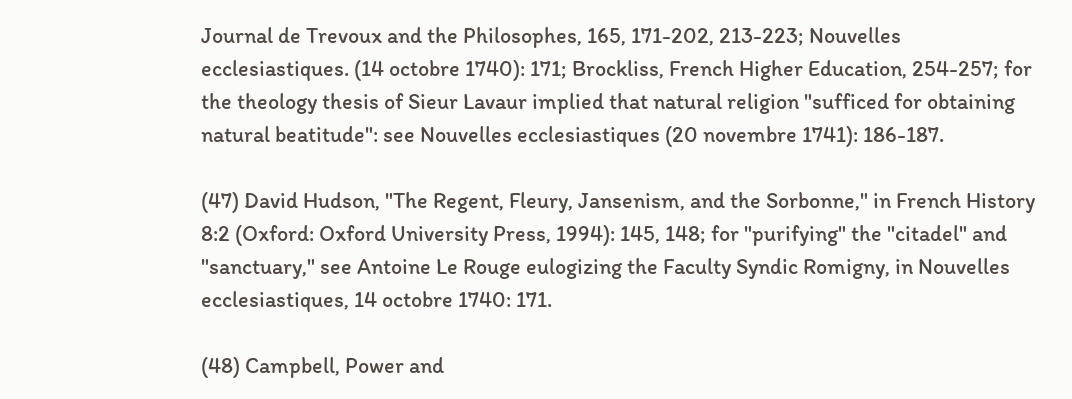Journal de Trevoux and the Philosophes, 165, 171-202, 213-223; Nouvelles ecclesiastiques. (14 octobre 1740): 171; Brockliss, French Higher Education, 254-257; for the theology thesis of Sieur Lavaur implied that natural religion "sufficed for obtaining natural beatitude": see Nouvelles ecclesiastiques (20 novembre 1741): 186-187.

(47) David Hudson, "The Regent, Fleury, Jansenism, and the Sorbonne," in French History 8:2 (Oxford: Oxford University Press, 1994): 145, 148; for "purifying" the "citadel" and "sanctuary," see Antoine Le Rouge eulogizing the Faculty Syndic Romigny, in Nouvelles ecclesiastiques, 14 octobre 1740: 171.

(48) Campbell, Power and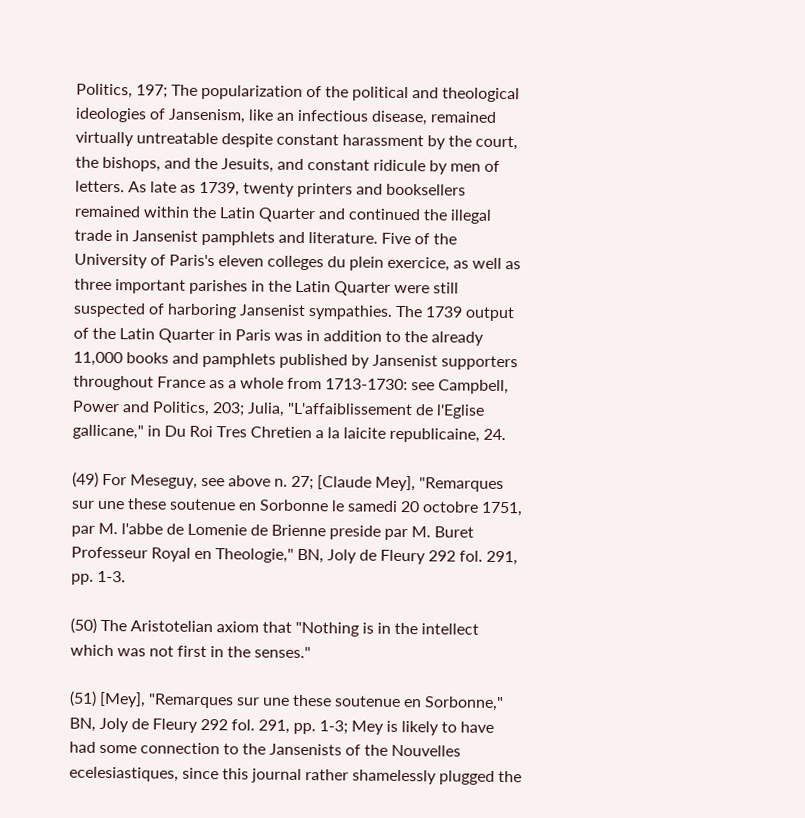Politics, 197; The popularization of the political and theological ideologies of Jansenism, like an infectious disease, remained virtually untreatable despite constant harassment by the court, the bishops, and the Jesuits, and constant ridicule by men of letters. As late as 1739, twenty printers and booksellers remained within the Latin Quarter and continued the illegal trade in Jansenist pamphlets and literature. Five of the University of Paris's eleven colleges du plein exercice, as well as three important parishes in the Latin Quarter were still suspected of harboring Jansenist sympathies. The 1739 output of the Latin Quarter in Paris was in addition to the already 11,000 books and pamphlets published by Jansenist supporters throughout France as a whole from 1713-1730: see Campbell, Power and Politics, 203; Julia, "L'affaiblissement de l'Eglise gallicane," in Du Roi Tres Chretien a la laicite republicaine, 24.

(49) For Meseguy, see above n. 27; [Claude Mey], "Remarques sur une these soutenue en Sorbonne le samedi 20 octobre 1751, par M. l'abbe de Lomenie de Brienne preside par M. Buret Professeur Royal en Theologie," BN, Joly de Fleury 292 fol. 291, pp. 1-3.

(50) The Aristotelian axiom that "Nothing is in the intellect which was not first in the senses."

(51) [Mey], "Remarques sur une these soutenue en Sorbonne," BN, Joly de Fleury 292 fol. 291, pp. 1-3; Mey is likely to have had some connection to the Jansenists of the Nouvelles ecelesiastiques, since this journal rather shamelessly plugged the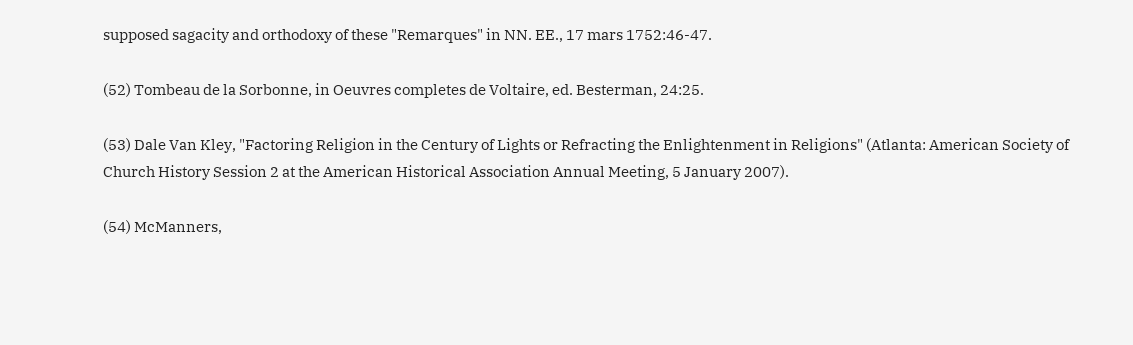supposed sagacity and orthodoxy of these "Remarques" in NN. EE., 17 mars 1752:46-47.

(52) Tombeau de la Sorbonne, in Oeuvres completes de Voltaire, ed. Besterman, 24:25.

(53) Dale Van Kley, "Factoring Religion in the Century of Lights or Refracting the Enlightenment in Religions" (Atlanta: American Society of Church History Session 2 at the American Historical Association Annual Meeting, 5 January 2007).

(54) McManners,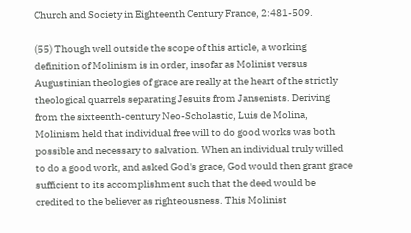Church and Society in Eighteenth Century France, 2:481-509.

(55) Though well outside the scope of this article, a working definition of Molinism is in order, insofar as Molinist versus Augustinian theologies of grace are really at the heart of the strictly theological quarrels separating Jesuits from Jansenists. Deriving from the sixteenth-century Neo-Scholastic, Luis de Molina, Molinism held that individual free will to do good works was both possible and necessary to salvation. When an individual truly willed to do a good work, and asked God's grace, God would then grant grace sufficient to its accomplishment such that the deed would be credited to the believer as righteousness. This Molinist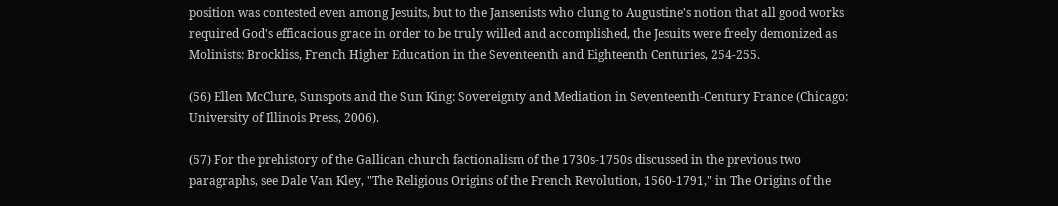position was contested even among Jesuits, but to the Jansenists who clung to Augustine's notion that all good works required God's efficacious grace in order to be truly willed and accomplished, the Jesuits were freely demonized as Molinists: Brockliss, French Higher Education in the Seventeenth and Eighteenth Centuries, 254-255.

(56) Ellen McClure, Sunspots and the Sun King: Sovereignty and Mediation in Seventeenth-Century France (Chicago: University of Illinois Press, 2006).

(57) For the prehistory of the Gallican church factionalism of the 1730s-1750s discussed in the previous two paragraphs, see Dale Van Kley, "The Religious Origins of the French Revolution, 1560-1791," in The Origins of the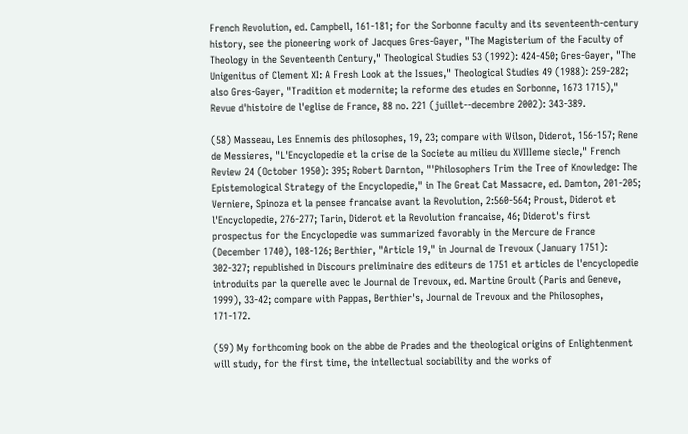French Revolution, ed. Campbell, 161-181; for the Sorbonne faculty and its seventeenth-century history, see the pioneering work of Jacques Gres-Gayer, "The Magisterium of the Faculty of Theology in the Seventeenth Century," Theological Studies 53 (1992): 424-450; Gres-Gayer, "The Unigenitus of Clement XI: A Fresh Look at the Issues," Theological Studies 49 (1988): 259-282; also Gres-Gayer, "Tradition et modernite; la reforme des etudes en Sorbonne, 1673 1715)," Revue d'histoire de l'eglise de France, 88 no. 221 (juillet--decembre 2002): 343-389.

(58) Masseau, Les Ennemis des philosophes, 19, 23; compare with Wilson, Diderot, 156-157; Rene de Messieres, "L'Encyclopedie et la crise de la Societe au milieu du XVIIIeme siecle," French Review 24 (October 1950): 395; Robert Darnton, "'Philosophers Trim the Tree of Knowledge: The Epistemological Strategy of the Encyclopedie," in The Great Cat Massacre, ed. Damton, 201-205; Verniere, Spinoza et la pensee francaise avant la Revolution, 2:560-564; Proust, Diderot et l'Encyclopedie, 276-277; Tarin, Diderot et la Revolution francaise, 46; Diderot's first prospectus for the Encyclopedie was summarized favorably in the Mercure de France (December 1740), 108-126; Berthier, "Article 19," in Journal de Trevoux (January 1751): 302-327; republished in Discours preliminaire des editeurs de 1751 et articles de l'encyclopedie introduits par la querelle avec le Journal de Trevoux, ed. Martine Groult (Paris and Geneve, 1999), 33-42; compare with Pappas, Berthier's, Journal de Trevoux and the Philosophes, 171-172.

(59) My forthcoming book on the abbe de Prades and the theological origins of Enlightenment will study, for the first time, the intellectual sociability and the works of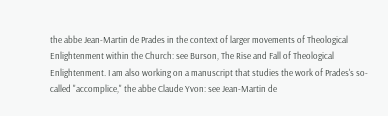the abbe Jean-Martin de Prades in the context of larger movements of Theological Enlightenment within the Church: see Burson, The Rise and Fall of Theological Enlightenment. I am also working on a manuscript that studies the work of Prades's so-called "accomplice," the abbe Claude Yvon: see Jean-Martin de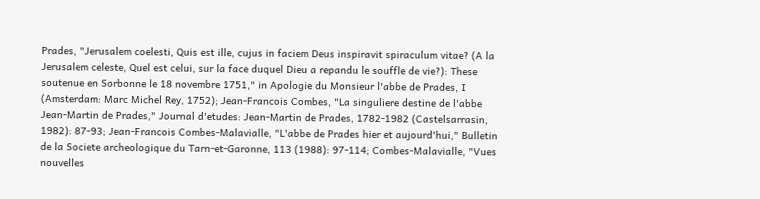Prades, "Jerusalem coelesti, Quis est ille, cujus in faciem Deus inspiravit spiraculum vitae? (A la Jerusalem celeste, Quel est celui, sur la face duquel Dieu a repandu le souffle de vie?): These soutenue en Sorbonne le 18 novembre 1751," in Apologie du Monsieur l'abbe de Prades, I (Amsterdam: Marc Michel Rey, 1752); Jean-Francois Combes, "La singuliere destine de l'abbe Jean-Martin de Prades," Journal d'etudes: Jean-Martin de Prades, 1782-1982 (Castelsarrasin, 1982): 87-93; Jean-Francois Combes-Malavialle, "L'abbe de Prades hier et aujourd'hui," Bulletin de la Societe archeologique du Tarn-et-Garonne, 113 (1988): 97-114; Combes-Malavialle, "Vues nouvelles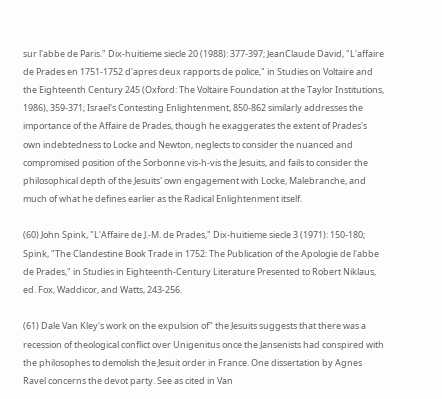sur l'abbe de Paris." Dix-huitieme siecle 20 (1988): 377-397; JeanClaude David, "L'affaire de Prades en 1751-1752 d'apres deux rapports de police," in Studies on Voltaire and the Eighteenth Century 245 (Oxford: The Voltaire Foundation at the Taylor Institutions, 1986), 359-371; Israel's Contesting Enlightenment, 850-862 similarly addresses the importance of the Affaire de Prades, though he exaggerates the extent of Prades's own indebtedness to Locke and Newton, neglects to consider the nuanced and compromised position of the Sorbonne vis-h-vis the Jesuits, and fails to consider the philosophical depth of the Jesuits' own engagement with Locke, Malebranche, and much of what he defines earlier as the Radical Enlightenment itself.

(60) John Spink, "L'Affaire de J.-M. de Prades," Dix-huitieme siecle 3 (1971): 150-180; Spink, "The Clandestine Book Trade in 1752: The Publication of the Apologie de l'abbe de Prades," in Studies in Eighteenth-Century Literature Presented to Robert Niklaus, ed. Fox, Waddicor, and Watts, 243-256.

(61) Dale Van Kley's work on the expulsion of" the Jesuits suggests that there was a recession of theological conflict over Unigenitus once the Jansenists had conspired with the philosophes to demolish the Jesuit order in France. One dissertation by Agnes Ravel concerns the devot party. See as cited in Van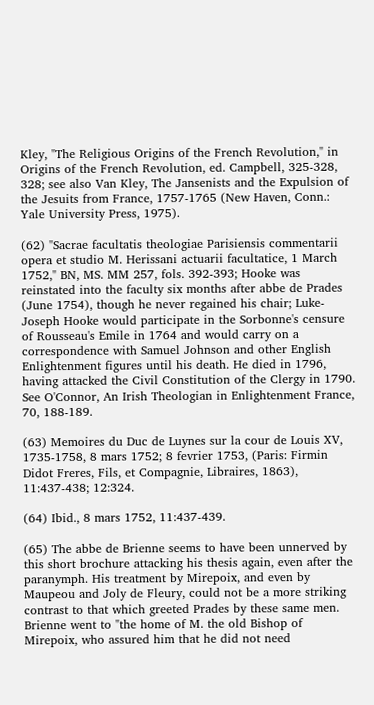Kley, "The Religious Origins of the French Revolution," in Origins of the French Revolution, ed. Campbell, 325-328, 328; see also Van Kley, The Jansenists and the Expulsion of the Jesuits from France, 1757-1765 (New Haven, Conn.: Yale University Press, 1975).

(62) "Sacrae facultatis theologiae Parisiensis commentarii opera et studio M. Herissani actuarii facultatice, 1 March 1752," BN, MS. MM 257, fols. 392-393; Hooke was reinstated into the faculty six months after abbe de Prades (June 1754), though he never regained his chair; Luke-Joseph Hooke would participate in the Sorbonne's censure of Rousseau's Emile in 1764 and would carry on a correspondence with Samuel Johnson and other English Enlightenment figures until his death. He died in 1796, having attacked the Civil Constitution of the Clergy in 1790. See O'Connor, An Irish Theologian in Enlightenment France, 70, 188-189.

(63) Memoires du Duc de Luynes sur la cour de Louis XV, 1735-1758, 8 mars 1752; 8 fevrier 1753, (Paris: Firmin Didot Freres, Fils, et Compagnie, Libraires, 1863), 11:437-438; 12:324.

(64) Ibid., 8 mars 1752, 11:437-439.

(65) The abbe de Brienne seems to have been unnerved by this short brochure attacking his thesis again, even after the paranymph. His treatment by Mirepoix, and even by Maupeou and Joly de Fleury, could not be a more striking contrast to that which greeted Prades by these same men. Brienne went to "the home of M. the old Bishop of Mirepoix, who assured him that he did not need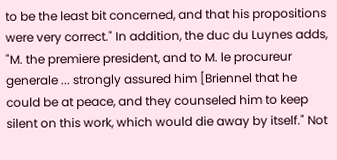to be the least bit concerned, and that his propositions were very correct." In addition, the duc du Luynes adds, "M. the premiere president, and to M. le procureur generale ... strongly assured him [Briennel that he could be at peace, and they counseled him to keep silent on this work, which would die away by itself." Not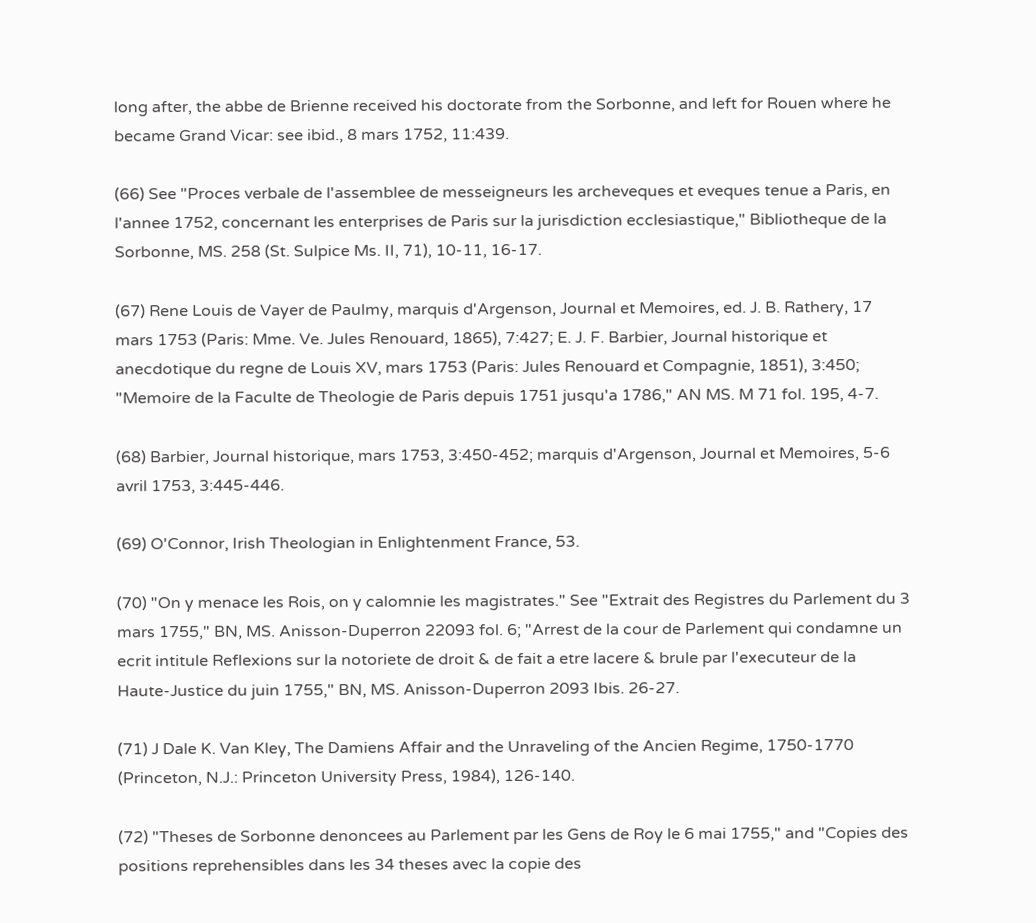long after, the abbe de Brienne received his doctorate from the Sorbonne, and left for Rouen where he became Grand Vicar: see ibid., 8 mars 1752, 11:439.

(66) See "Proces verbale de l'assemblee de messeigneurs les archeveques et eveques tenue a Paris, en l'annee 1752, concernant les enterprises de Paris sur la jurisdiction ecclesiastique," Bibliotheque de la Sorbonne, MS. 258 (St. Sulpice Ms. II, 71), 10-11, 16-17.

(67) Rene Louis de Vayer de Paulmy, marquis d'Argenson, Journal et Memoires, ed. J. B. Rathery, 17 mars 1753 (Paris: Mme. Ve. Jules Renouard, 1865), 7:427; E. J. F. Barbier, Journal historique et anecdotique du regne de Louis XV, mars 1753 (Paris: Jules Renouard et Compagnie, 1851), 3:450; "Memoire de la Faculte de Theologie de Paris depuis 1751 jusqu'a 1786," AN MS. M 71 fol. 195, 4-7.

(68) Barbier, Journal historique, mars 1753, 3:450-452; marquis d'Argenson, Journal et Memoires, 5-6 avril 1753, 3:445-446.

(69) O'Connor, Irish Theologian in Enlightenment France, 53.

(70) "On y menace les Rois, on y calomnie les magistrates." See "Extrait des Registres du Parlement du 3 mars 1755," BN, MS. Anisson-Duperron 22093 fol. 6; "Arrest de la cour de Parlement qui condamne un ecrit intitule Reflexions sur la notoriete de droit & de fait a etre lacere & brule par l'executeur de la Haute-Justice du juin 1755," BN, MS. Anisson-Duperron 2093 Ibis. 26-27.

(71) J Dale K. Van Kley, The Damiens Affair and the Unraveling of the Ancien Regime, 1750-1770 (Princeton, N.J.: Princeton University Press, 1984), 126-140.

(72) "Theses de Sorbonne denoncees au Parlement par les Gens de Roy le 6 mai 1755," and "Copies des positions reprehensibles dans les 34 theses avec la copie des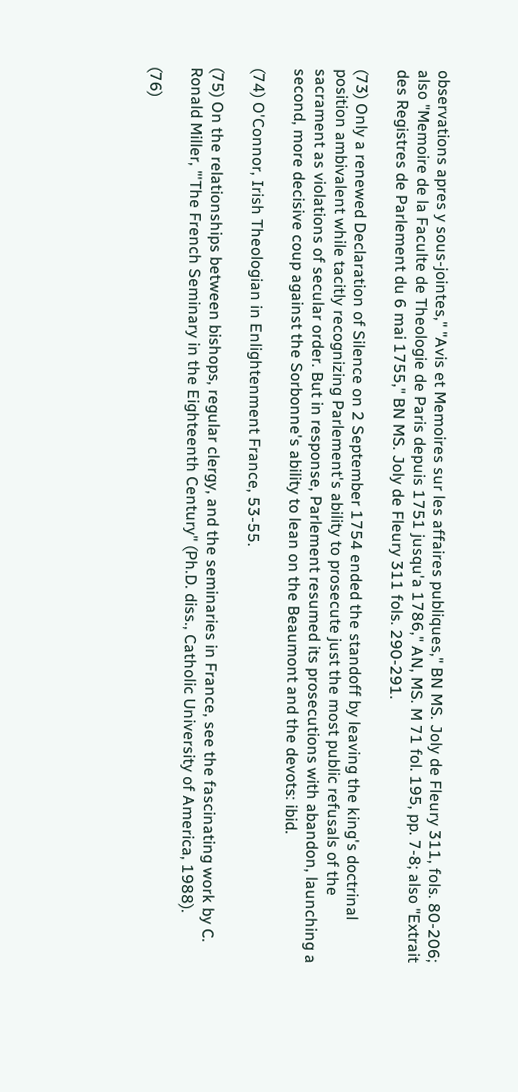observations apres y sous-jointes," "Avis et Memoires sur les affaires publiques," BN MS. Joly de Fleury 311, fols. 80-206; also "Memoire de la Faculte de Theologie de Paris depuis 1751 jusqu'a 1786," AN, MS. M 71 fol. 195, pp. 7-8; also "Extrait des Registres de Parlement du 6 mai 1755," BN MS. Joly de Fleury 311 fols. 290-291.

(73) Only a renewed Declaration of Silence on 2 September 1754 ended the standoff by leaving the king's doctrinal position ambivalent while tacitly recognizing Parlement's ability to prosecute just the most public refusals of the sacrament as violations of secular order. But in response, Parlement resumed its prosecutions with abandon, launching a second, more decisive coup against the Sorbonne's ability to lean on the Beaumont and the devots: ibid.

(74) O'Connor, Irish Theologian in Enlightenment France, 53-55.

(75) On the relationships between bishops, regular clergy, and the seminaries in France, see the fascinating work by C. Ronald Miller, "'The French Seminary in the Eighteenth Century" (Ph.D. diss., Catholic University of America, 1988).

(76)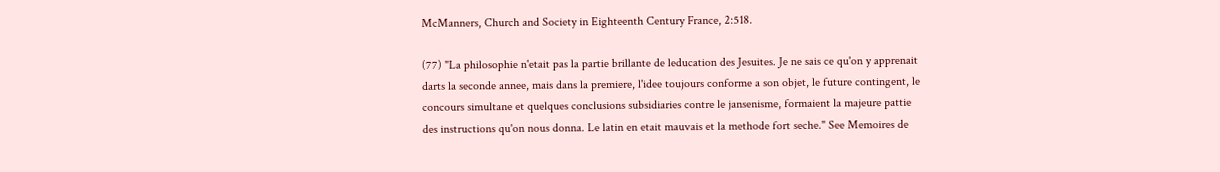McManners, Church and Society in Eighteenth Century France, 2:518.

(77) "La philosophie n'etait pas la partie brillante de leducation des Jesuites. Je ne sais ce qu'on y apprenait darts la seconde annee, mais dans la premiere, l'idee toujours conforme a son objet, le future contingent, le concours simultane et quelques conclusions subsidiaries contre le jansenisme, formaient la majeure pattie des instructions qu'on nous donna. Le latin en etait mauvais et la methode fort seche." See Memoires de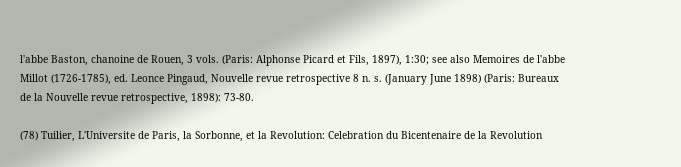l'abbe Baston, chanoine de Rouen, 3 vols. (Paris: Alphonse Picard et Fils, 1897), 1:30; see also Memoires de l'abbe Millot (1726-1785), ed. Leonce Pingaud, Nouvelle revue retrospective 8 n. s. (January June 1898) (Paris: Bureaux de la Nouvelle revue retrospective, 1898): 73-80.

(78) Tuilier, L'Universite de Paris, la Sorbonne, et la Revolution: Celebration du Bicentenaire de la Revolution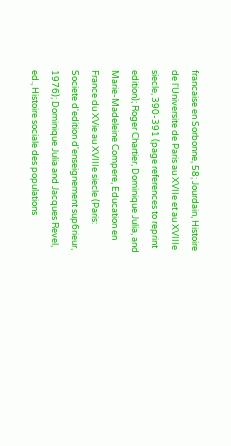francaise en Sorbonne, 58; Jourdain, Histoire de l'Universite de Paris au XVIIe et au XVIIIe siecle, 390-391 (page references to reprint edition); Roger Chartier, Dominique Julia, and Marie-Madeleine Compere, Education en France du XVie au XVIIIe siecle (Paris: Societe d'edition d'enseignement sup6rieur, 1976); Dominique Julia and Jacques Revel, ed., Histoire sociale des populations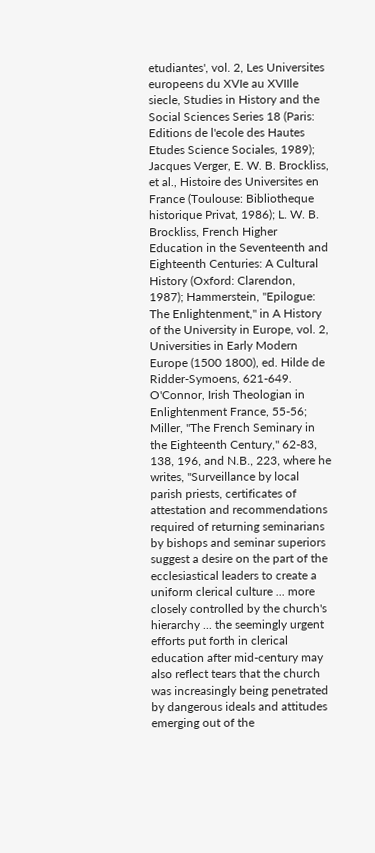etudiantes', vol. 2, Les Universites europeens du XVIe au XVIIle siecle, Studies in History and the Social Sciences Series 18 (Paris: Editions de l'ecole des Hautes Etudes Science Sociales, 1989); Jacques Verger, E. W. B. Brockliss, et al., Histoire des Universites en France (Toulouse: Bibliotheque historique Privat, 1986); L. W. B. Brockliss, French Higher Education in the Seventeenth and Eighteenth Centuries: A Cultural History (Oxford: Clarendon, 1987); Hammerstein, "Epilogue: The Enlightenment," in A History of the University in Europe, vol. 2, Universities in Early Modern Europe (1500 1800), ed. Hilde de Ridder-Symoens, 621-649. O'Connor, Irish Theologian in Enlightenment France, 55-56; Miller, "The French Seminary in the Eighteenth Century," 62-83, 138, 196, and N.B., 223, where he writes, "Surveillance by local parish priests, certificates of attestation and recommendations required of returning seminarians by bishops and seminar superiors suggest a desire on the part of the ecclesiastical leaders to create a uniform clerical culture ... more closely controlled by the church's hierarchy ... the seemingly urgent efforts put forth in clerical education after mid-century may also reflect tears that the church was increasingly being penetrated by dangerous ideals and attitudes emerging out of the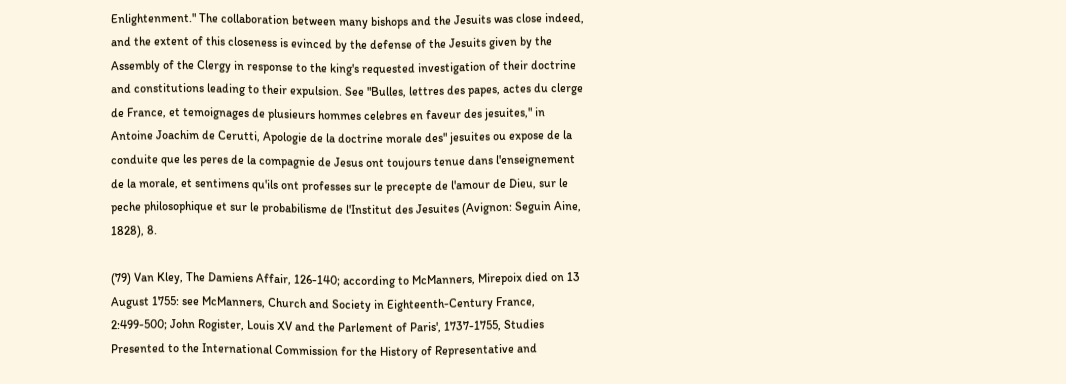Enlightenment." The collaboration between many bishops and the Jesuits was close indeed, and the extent of this closeness is evinced by the defense of the Jesuits given by the Assembly of the Clergy in response to the king's requested investigation of their doctrine and constitutions leading to their expulsion. See "Bulles, lettres des papes, actes du clerge de France, et temoignages de plusieurs hommes celebres en faveur des jesuites," in Antoine Joachim de Cerutti, Apologie de la doctrine morale des" jesuites ou expose de la conduite que les peres de la compagnie de Jesus ont toujours tenue dans l'enseignement de la morale, et sentimens qu'ils ont professes sur le precepte de l'amour de Dieu, sur le peche philosophique et sur le probabilisme de l'Institut des Jesuites (Avignon: Seguin Aine, 1828), 8.

(79) Van Kley, The Damiens Affair, 126-140; according to McManners, Mirepoix died on 13 August 1755: see McManners, Church and Society in Eighteenth-Century France, 2:499-500; John Rogister, Louis XV and the Parlement of Paris', 1737-1755, Studies Presented to the International Commission for the History of Representative and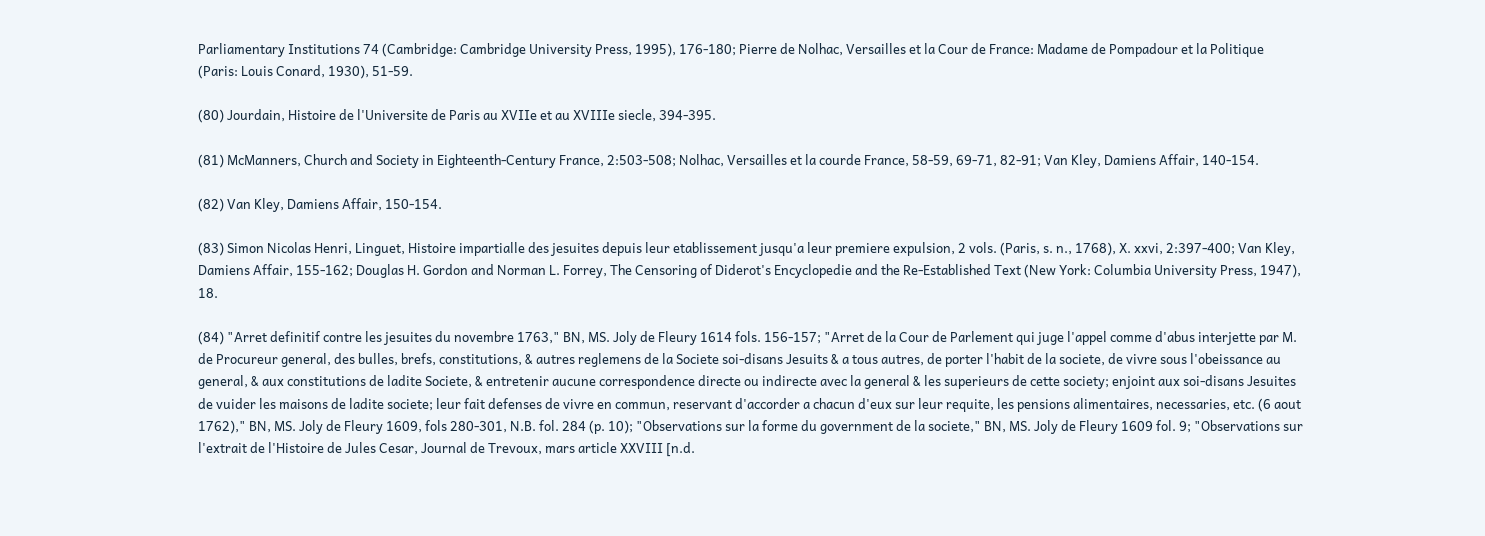Parliamentary Institutions 74 (Cambridge: Cambridge University Press, 1995), 176-180; Pierre de Nolhac, Versailles et la Cour de France: Madame de Pompadour et la Politique (Paris: Louis Conard, 1930), 51-59.

(80) Jourdain, Histoire de l'Universite de Paris au XVIIe et au XVIIIe siecle, 394-395.

(81) McManners, Church and Society in Eighteenth-Century France, 2:503-508; Nolhac, Versailles et la courde France, 58-59, 69-71, 82-91; Van Kley, Damiens Affair, 140-154.

(82) Van Kley, Damiens Affair, 150-154.

(83) Simon Nicolas Henri, Linguet, Histoire impartialle des jesuites depuis leur etablissement jusqu'a leur premiere expulsion, 2 vols. (Paris, s. n., 1768), X. xxvi, 2:397-400; Van Kley, Damiens Affair, 155-162; Douglas H. Gordon and Norman L. Forrey, The Censoring of Diderot's Encyclopedie and the Re-Established Text (New York: Columbia University Press, 1947), 18.

(84) "Arret definitif contre les jesuites du novembre 1763," BN, MS. Joly de Fleury 1614 fols. 156-157; "Arret de la Cour de Parlement qui juge l'appel comme d'abus interjette par M. de Procureur general, des bulles, brefs, constitutions, & autres reglemens de la Societe soi-disans Jesuits & a tous autres, de porter l'habit de la societe, de vivre sous l'obeissance au general, & aux constitutions de ladite Societe, & entretenir aucune correspondence directe ou indirecte avec la general & les superieurs de cette society; enjoint aux soi-disans Jesuites de vuider les maisons de ladite societe; leur fait defenses de vivre en commun, reservant d'accorder a chacun d'eux sur leur requite, les pensions alimentaires, necessaries, etc. (6 aout 1762)," BN, MS. Joly de Fleury 1609, fols 280-301, N.B. fol. 284 (p. 10); "Observations sur la forme du government de la societe," BN, MS. Joly de Fleury 1609 fol. 9; "Observations sur l'extrait de l'Histoire de Jules Cesar, Journal de Trevoux, mars article XXVIII [n.d.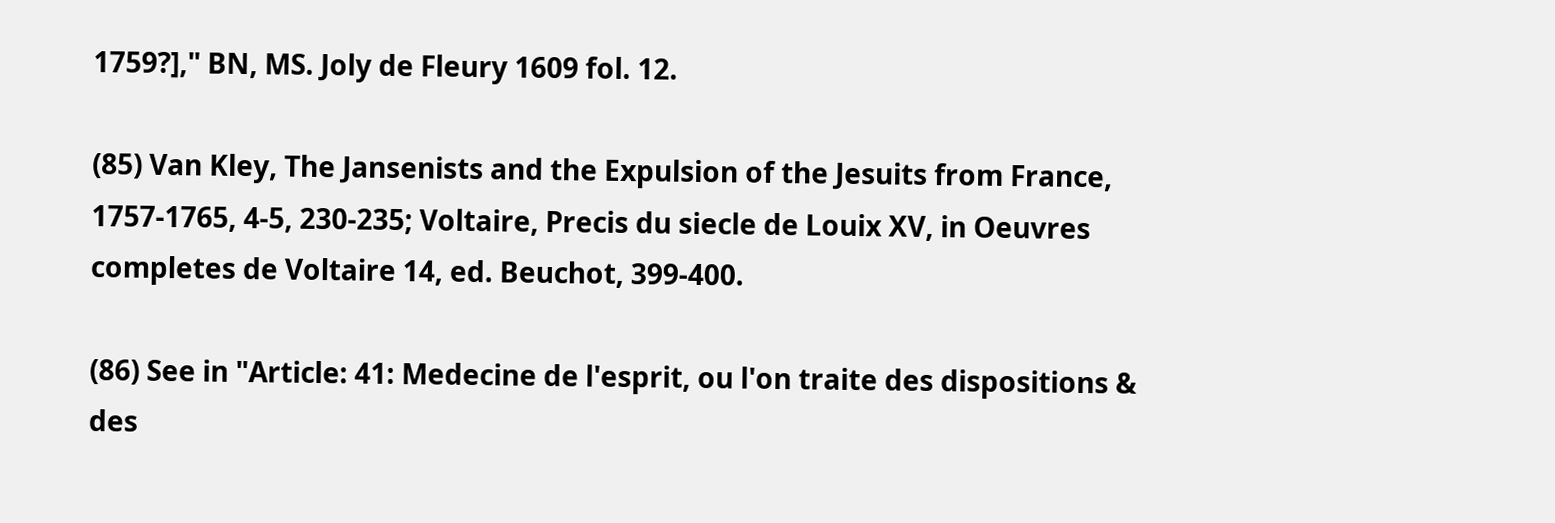1759?]," BN, MS. Joly de Fleury 1609 fol. 12.

(85) Van Kley, The Jansenists and the Expulsion of the Jesuits from France, 1757-1765, 4-5, 230-235; Voltaire, Precis du siecle de Louix XV, in Oeuvres completes de Voltaire 14, ed. Beuchot, 399-400.

(86) See in "Article: 41: Medecine de l'esprit, ou l'on traite des dispositions & des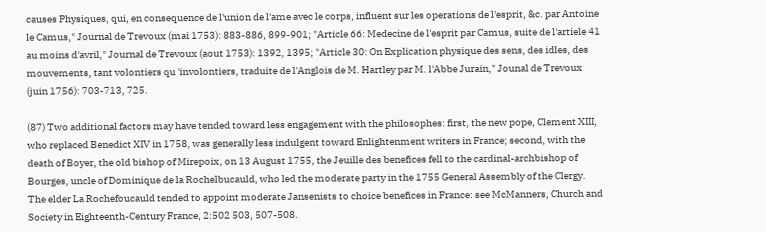causes Physiques, qui, en consequence de l'union de l'ame avec le corps, influent sur les operations de l'esprit, &c. par Antoine le Camus," Journal de Trevoux (mai 1753): 883-886, 899-901; "Article 66: Medecine de l'esprit par Camus, suite de l'artiele 41 au moins d'avril," Journal de Trevoux (aout 1753): 1392, 1395; "Article 30: On Explication physique des sens, des idles, des mouvements, tant volontiers qu 'involontiers, traduite de l'Anglois de M. Hartley par M. l'Abbe Jurain," Jounal de Trevoux (juin 1756): 703-713, 725.

(87) Two additional factors may have tended toward less engagement with the philosophes: first, the new pope, Clement XIII, who replaced Benedict XIV in 1758, was generally less indulgent toward Enlightenment writers in France; second, with the death of Boyer, the old bishop of Mirepoix, on 13 August 1755, the Jeuille des benefices fell to the cardinal-archbishop of Bourges, uncle of Dominique de la Rochelbucauld, who led the moderate party in the 1755 General Assembly of the Clergy. The elder La Rochefoucauld tended to appoint moderate Jansenists to choice benefices in France: see McManners, Church and Society in Eighteenth-Century France, 2:502 503, 507-508.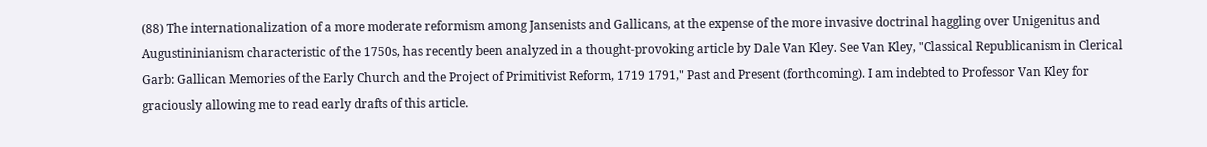(88) The internationalization of a more moderate reformism among Jansenists and Gallicans, at the expense of the more invasive doctrinal haggling over Unigenitus and Augustininianism characteristic of the 1750s, has recently been analyzed in a thought-provoking article by Dale Van Kley. See Van Kley, "Classical Republicanism in Clerical Garb: Gallican Memories of the Early Church and the Project of Primitivist Reform, 1719 1791," Past and Present (forthcoming). I am indebted to Professor Van Kley for graciously allowing me to read early drafts of this article.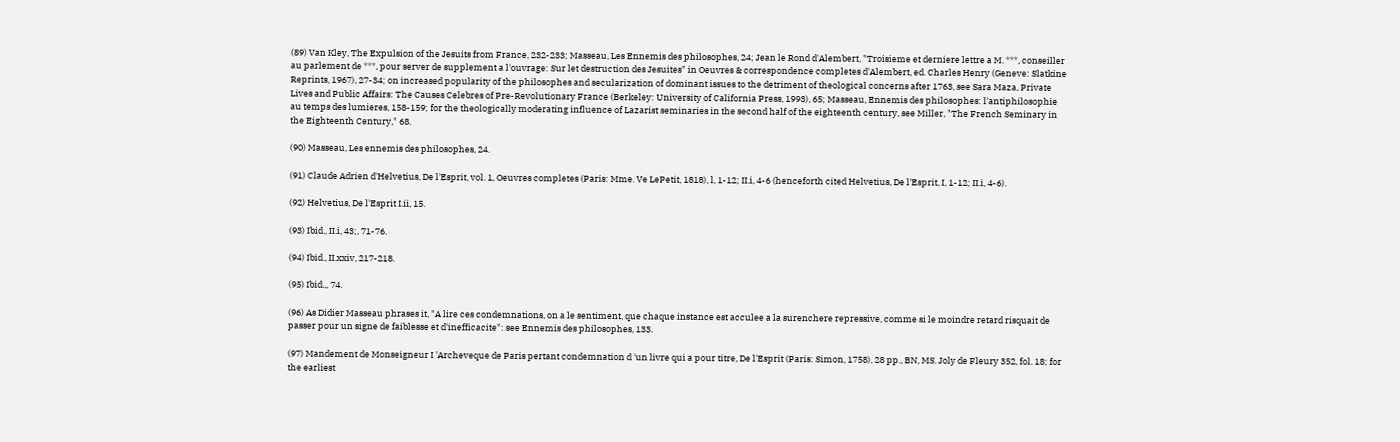(89) Van Kley, The Expulsion of the Jesuits from France, 232-233; Masseau, Les Ennemis des philosophes, 24; Jean le Rond d'Alembert, "Troisieme et derniere lettre a M. ***, conseiller au parlement de ***, pour server de supplement a l'ouvrage: Sur let destruction des Jesuites" in Oeuvres & correspondence completes d'Alembert, ed. Charles Henry (Geneve: Slatkine Reprints, 1967), 27-34; on increased popularity of the philosophes and secularization of dominant issues to the detriment of theological concerns after 1763, see Sara Maza, Private Lives and Public Affairs: The Causes Celebres of Pre-Revolutionary France (Berkeley: University of California Press, 1993), 65; Masseau, Ennemis des philosophes: l'antiphilosophie au temps des lumieres, 158-159; for the theologically moderating influence of Lazarist seminaries in the second half of the eighteenth century, see Miller, "The French Seminary in the Eighteenth Century," 68.

(90) Masseau, Les ennemis des philosophes, 24.

(91) Claude Adrien d'Helvetius, De l'Esprit, vol. 1, Oeuvres completes (Paris: Mme. Ve LePetit, 1818), l, 1-12; II.i, 4-6 (henceforth cited Helvetius, De l'Esprit, I, 1-12; II.i, 4-6).

(92) Helvetius, De l'Esprit I.ii, 15.

(93) Ibid., II.i, 43;, 71-76.

(94) Ibid., II.xxiv, 217-218.

(95) Ibid.,, 74.

(96) As Didier Masseau phrases it, "A lire ces condemnations, on a le sentiment, que chaque instance est acculee a la surenchere repressive, comme si le moindre retard risquait de passer pour un signe de faiblesse et d'inefficacite": see Ennemis des philosophes, 133.

(97) Mandement de Monseigneur I 'Archeveque de Paris pertant condemnation d 'un livre qui a pour titre, De l'Esprit (Paris: Simon, 1758), 28 pp., BN, MS. Joly de Fleury 352, fol. 18; for the earliest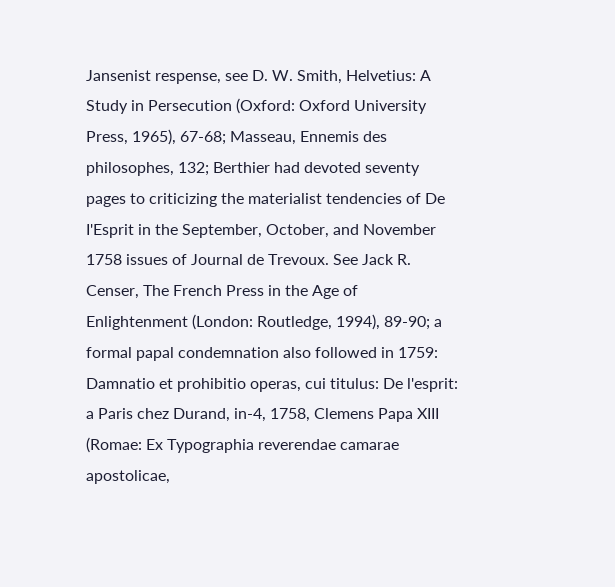Jansenist respense, see D. W. Smith, Helvetius: A Study in Persecution (Oxford: Oxford University Press, 1965), 67-68; Masseau, Ennemis des philosophes, 132; Berthier had devoted seventy pages to criticizing the materialist tendencies of De I'Esprit in the September, October, and November 1758 issues of Journal de Trevoux. See Jack R. Censer, The French Press in the Age of Enlightenment (London: Routledge, 1994), 89-90; a formal papal condemnation also followed in 1759: Damnatio et prohibitio operas, cui titulus: De l'esprit: a Paris chez Durand, in-4, 1758, Clemens Papa XIII (Romae: Ex Typographia reverendae camarae apostolicae,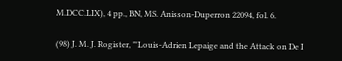M.DCC.LIX), 4 pp., BN, MS. Anisson-Duperron 22094, fol. 6.

(98) J. M. J. Rogister, "'Louis-Adrien Lepaige and the Attack on De I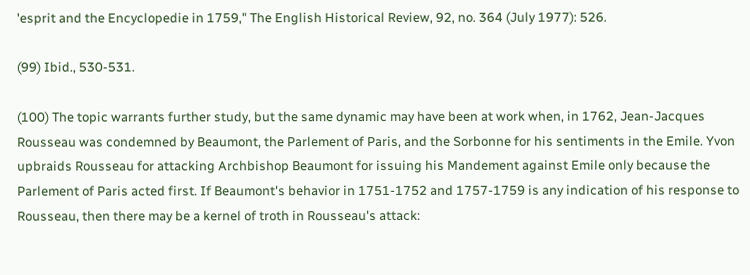'esprit and the Encyclopedie in 1759," The English Historical Review, 92, no. 364 (July 1977): 526.

(99) Ibid., 530-531.

(100) The topic warrants further study, but the same dynamic may have been at work when, in 1762, Jean-Jacques Rousseau was condemned by Beaumont, the Parlement of Paris, and the Sorbonne for his sentiments in the Emile. Yvon upbraids Rousseau for attacking Archbishop Beaumont for issuing his Mandement against Emile only because the Parlement of Paris acted first. If Beaumont's behavior in 1751-1752 and 1757-1759 is any indication of his response to Rousseau, then there may be a kernel of troth in Rousseau's attack: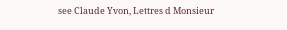see Claude Yvon, Lettres d Monsieur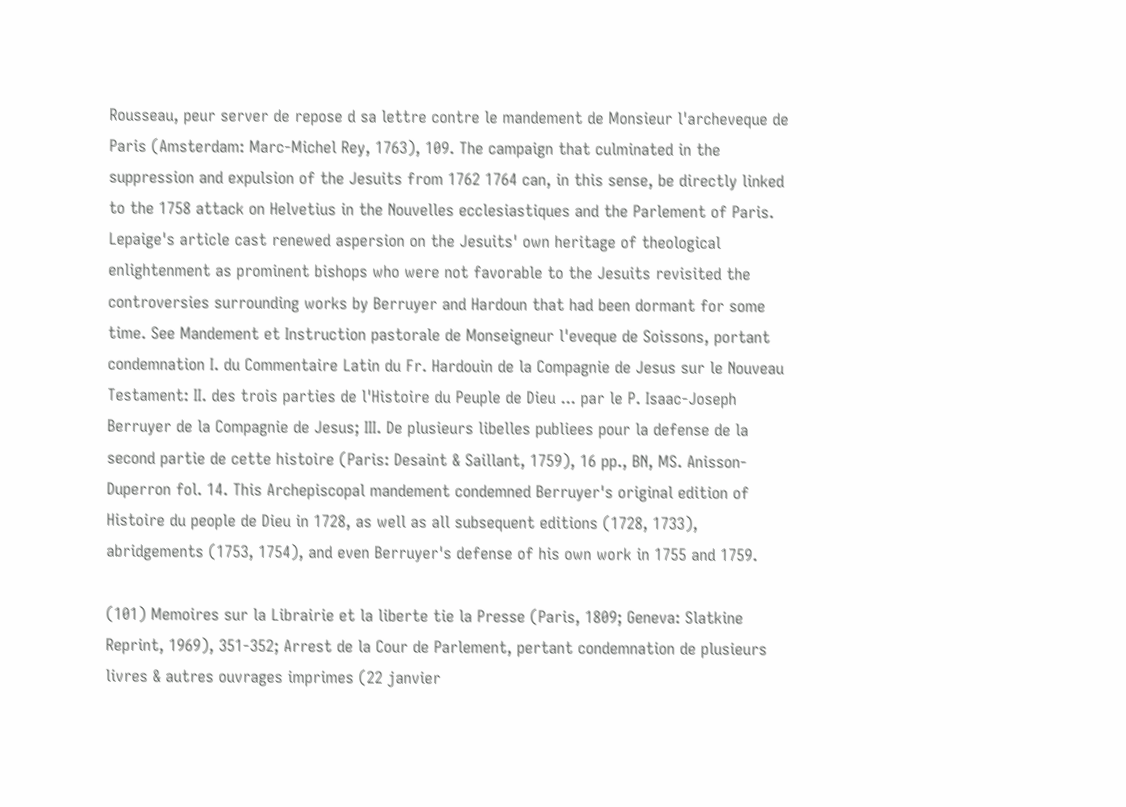Rousseau, peur server de repose d sa lettre contre le mandement de Monsieur l'archeveque de Paris (Amsterdam: Marc-Michel Rey, 1763), 109. The campaign that culminated in the suppression and expulsion of the Jesuits from 1762 1764 can, in this sense, be directly linked to the 1758 attack on Helvetius in the Nouvelles ecclesiastiques and the Parlement of Paris. Lepaige's article cast renewed aspersion on the Jesuits' own heritage of theological enlightenment as prominent bishops who were not favorable to the Jesuits revisited the controversies surrounding works by Berruyer and Hardoun that had been dormant for some time. See Mandement et Instruction pastorale de Monseigneur l'eveque de Soissons, portant condemnation I. du Commentaire Latin du Fr. Hardouin de la Compagnie de Jesus sur le Nouveau Testament: II. des trois parties de l'Histoire du Peuple de Dieu ... par le P. Isaac-Joseph Berruyer de la Compagnie de Jesus; III. De plusieurs libelles publiees pour la defense de la second partie de cette histoire (Paris: Desaint & Saillant, 1759), 16 pp., BN, MS. Anisson-Duperron fol. 14. This Archepiscopal mandement condemned Berruyer's original edition of Histoire du people de Dieu in 1728, as well as all subsequent editions (1728, 1733), abridgements (1753, 1754), and even Berruyer's defense of his own work in 1755 and 1759.

(101) Memoires sur la Librairie et la liberte tie la Presse (Paris, 1809; Geneva: Slatkine Reprint, 1969), 351-352; Arrest de la Cour de Parlement, pertant condemnation de plusieurs livres & autres ouvrages imprimes (22 janvier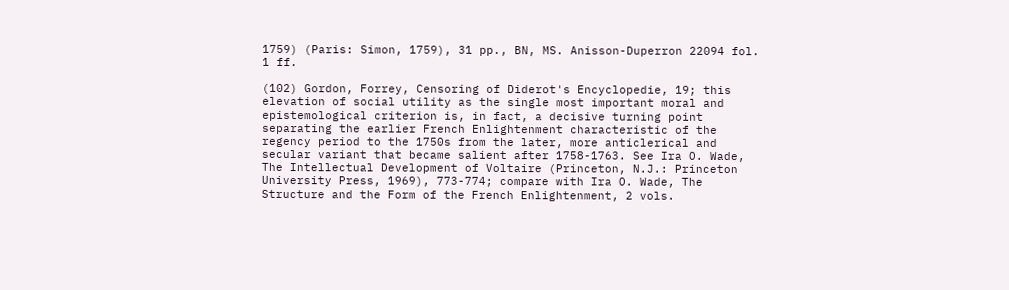1759) (Paris: Simon, 1759), 31 pp., BN, MS. Anisson-Duperron 22094 fol. 1 ff.

(102) Gordon, Forrey, Censoring of Diderot's Encyclopedie, 19; this elevation of social utility as the single most important moral and epistemological criterion is, in fact, a decisive turning point separating the earlier French Enlightenment characteristic of the regency period to the 1750s from the later, more anticlerical and secular variant that became salient after 1758-1763. See Ira O. Wade, The Intellectual Development of Voltaire (Princeton, N.J.: Princeton University Press, 1969), 773-774; compare with Ira O. Wade, The Structure and the Form of the French Enlightenment, 2 vols.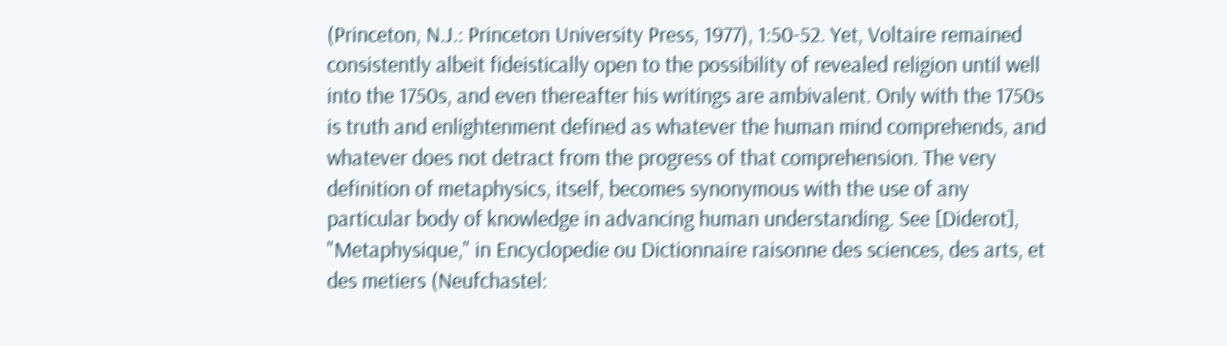(Princeton, N.J.: Princeton University Press, 1977), 1:50-52. Yet, Voltaire remained consistently albeit fideistically open to the possibility of revealed religion until well into the 1750s, and even thereafter his writings are ambivalent. Only with the 1750s is truth and enlightenment defined as whatever the human mind comprehends, and whatever does not detract from the progress of that comprehension. The very definition of metaphysics, itself, becomes synonymous with the use of any particular body of knowledge in advancing human understanding. See [Diderot], "Metaphysique," in Encyclopedie ou Dictionnaire raisonne des sciences, des arts, et des metiers (Neufchastel: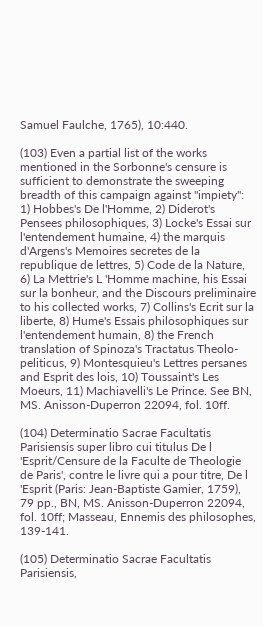Samuel Faulche, 1765), 10:440.

(103) Even a partial list of the works mentioned in the Sorbonne's censure is sufficient to demonstrate the sweeping breadth of this campaign against "impiety": 1) Hobbes's De l'Homme, 2) Diderot's Pensees philosophiques, 3) Locke's Essai sur l'entendement humaine, 4) the marquis d'Argens's Memoires secretes de la republique de lettres, 5) Code de la Nature, 6) La Mettrie's L 'Homme machine, his Essai sur la bonheur, and the Discours preliminaire to his collected works, 7) Collins's Ecrit sur la liberte, 8) Hume's Essais philosophiques sur l'entendement humain, 8) the French translation of Spinoza's Tractatus Theolo-peliticus, 9) Montesquieu's Lettres persanes and Esprit des lois, 10) Toussaint's Les Moeurs, 11) Machiavelli's Le Prince. See BN, MS. Anisson-Duperron 22094, fol. 10ff.

(104) Determinatio Sacrae Facultatis Parisiensis super libro cui titulus De l 'Esprit/Censure de la Faculte de Theologie de Paris', contre le livre qui a pour titre, De l 'Esprit (Paris: Jean-Baptiste Gamier, 1759), 79 pp., BN, MS. Anisson-Duperron 22094, fol. 10ff; Masseau, Ennemis des philosophes, 139-141.

(105) Determinatio Sacrae Facultatis Parisiensis,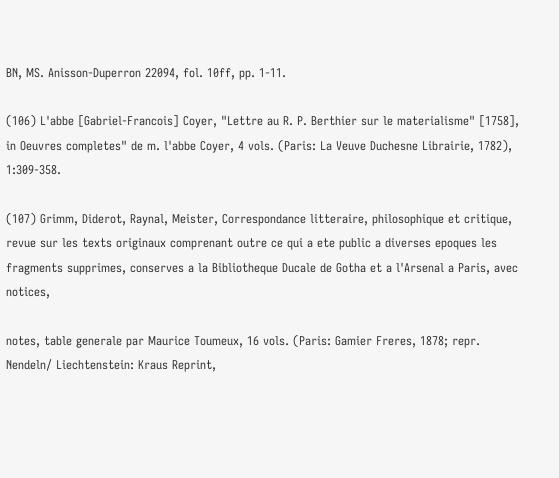BN, MS. Anisson-Duperron 22094, fol. 10ff, pp. 1-11.

(106) L'abbe [Gabriel-Francois] Coyer, "Lettre au R. P. Berthier sur le materialisme" [1758], in Oeuvres completes" de m. l'abbe Coyer, 4 vols. (Paris: La Veuve Duchesne Librairie, 1782), 1:309-358.

(107) Grimm, Diderot, Raynal, Meister, Correspondance litteraire, philosophique et critique, revue sur les texts originaux comprenant outre ce qui a ete public a diverses epoques les fragments supprimes, conserves a la Bibliotheque Ducale de Gotha et a l'Arsenal a Paris, avec notices,

notes, table generale par Maurice Toumeux, 16 vols. (Paris: Gamier Freres, 1878; repr. Nendeln/ Liechtenstein: Kraus Reprint,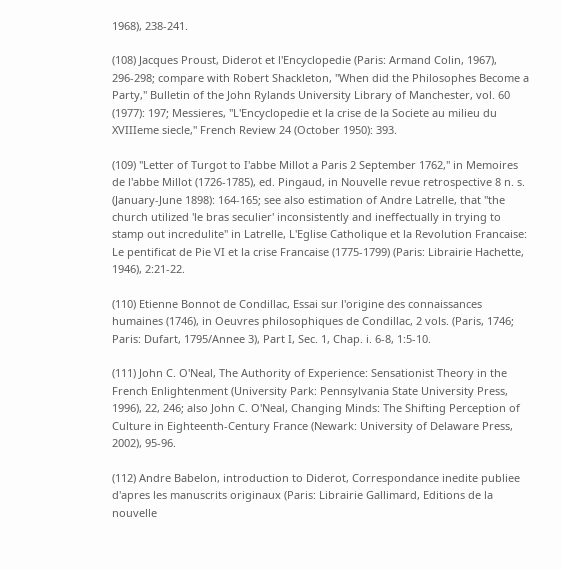1968), 238-241.

(108) Jacques Proust, Diderot et l'Encyclopedie (Paris: Armand Colin, 1967), 296-298; compare with Robert Shackleton, "When did the Philosophes Become a Party," Bulletin of the John Rylands University Library of Manchester, vol. 60 (1977): 197; Messieres, "L'Encyclopedie et la crise de la Societe au milieu du XVIIIeme siecle," French Review 24 (October 1950): 393.

(109) "Letter of Turgot to I'abbe Millot a Paris 2 September 1762," in Memoires de l'abbe Millot (1726-1785), ed. Pingaud, in Nouvelle revue retrospective 8 n. s. (January-June 1898): 164-165; see also estimation of Andre Latrelle, that "the church utilized 'le bras seculier' inconsistently and ineffectually in trying to stamp out incredulite" in Latrelle, L'Eglise Catholique et la Revolution Francaise: Le pentificat de Pie VI et la crise Francaise (1775-1799) (Paris: Librairie Hachette, 1946), 2:21-22.

(110) Etienne Bonnot de Condillac, Essai sur l'origine des connaissances humaines (1746), in Oeuvres philosophiques de Condillac, 2 vols. (Paris, 1746; Paris: Dufart, 1795/Annee 3), Part I, Sec. 1, Chap. i. 6-8, 1:5-10.

(111) John C. O'Neal, The Authority of Experience: Sensationist Theory in the French Enlightenment (University Park: Pennsylvania State University Press, 1996), 22, 246; also John C. O'Neal, Changing Minds: The Shifting Perception of Culture in Eighteenth-Century France (Newark: University of Delaware Press, 2002), 95-96.

(112) Andre Babelon, introduction to Diderot, Correspondance inedite publiee d'apres les manuscrits originaux (Paris: Librairie Gallimard, Editions de la nouvelle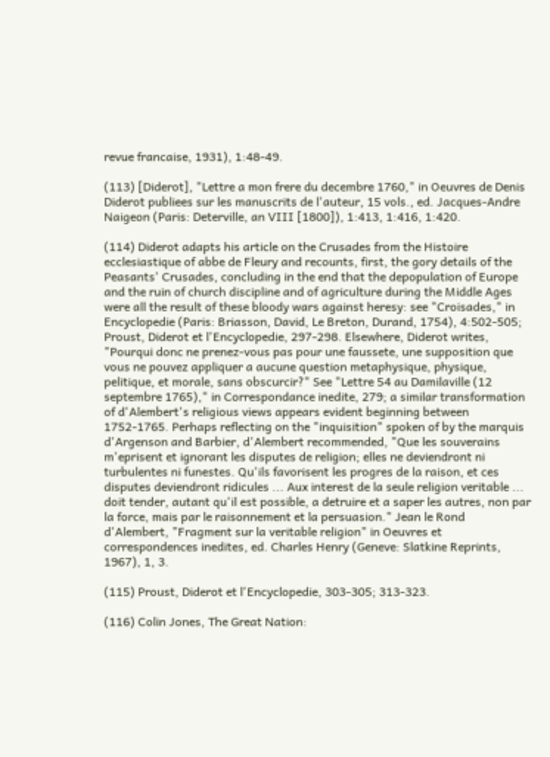revue francaise, 1931), 1:48-49.

(113) [Diderot], "Lettre a mon frere du decembre 1760," in Oeuvres de Denis Diderot publiees sur les manuscrits de l'auteur, 15 vols., ed. Jacques-Andre Naigeon (Paris: Deterville, an VIII [1800]), 1:413, 1:416, 1:420.

(114) Diderot adapts his article on the Crusades from the Histoire ecclesiastique of abbe de Fleury and recounts, first, the gory details of the Peasants' Crusades, concluding in the end that the depopulation of Europe and the ruin of church discipline and of agriculture during the Middle Ages were all the result of these bloody wars against heresy: see "Croisades," in Encyclopedie (Paris: Briasson, David, Le Breton, Durand, 1754), 4:502-505; Proust, Diderot et l'Encyclopedie, 297-298. Elsewhere, Diderot writes, "Pourqui donc ne prenez-vous pas pour une faussete, une supposition que vous ne pouvez appliquer a aucune question metaphysique, physique, pelitique, et morale, sans obscurcir?" See "Lettre 54 au Damilaville (12 septembre 1765)," in Correspondance inedite, 279; a similar transformation of d'Alembert's religious views appears evident beginning between 1752-1765. Perhaps reflecting on the "inquisition" spoken of by the marquis d'Argenson and Barbier, d'Alembert recommended, "Que les souverains m'eprisent et ignorant les disputes de religion; elles ne deviendront ni turbulentes ni funestes. Qu'ils favorisent les progres de la raison, et ces disputes deviendront ridicules ... Aux interest de la seule religion veritable ... doit tender, autant qu'il est possible, a detruire et a saper les autres, non par la force, mais par le raisonnement et la persuasion." Jean le Rond d'Alembert, "Fragment sur la veritable religion" in Oeuvres et correspondences inedites, ed. Charles Henry (Geneve: Slatkine Reprints, 1967), 1, 3.

(115) Proust, Diderot et l'Encyclopedie, 303-305; 313-323.

(116) Colin Jones, The Great Nation: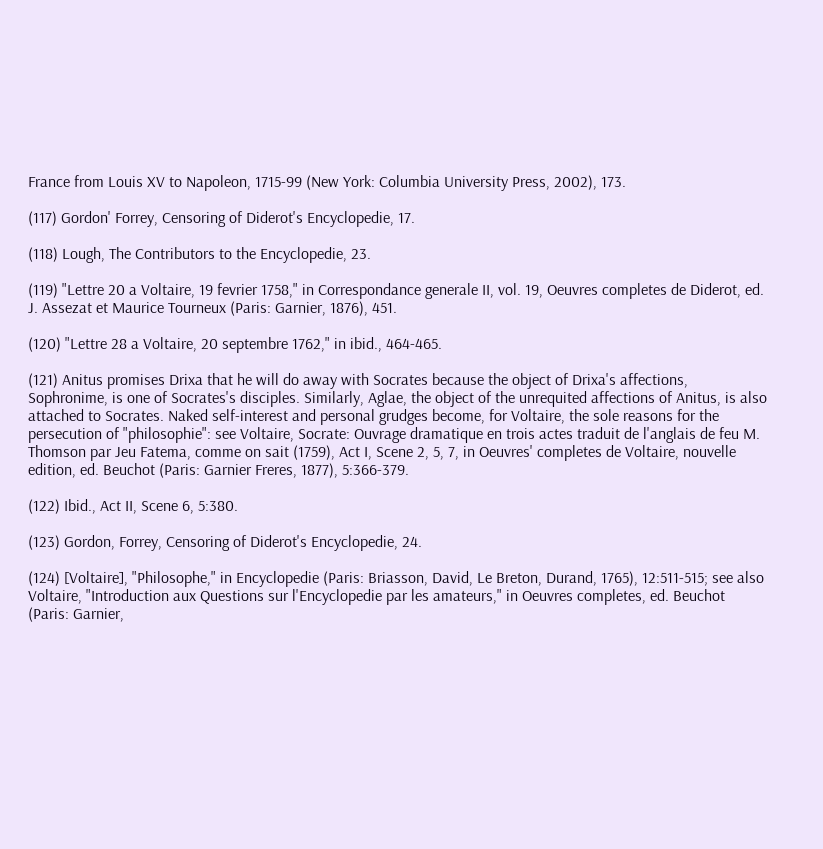France from Louis XV to Napoleon, 1715-99 (New York: Columbia University Press, 2002), 173.

(117) Gordon' Forrey, Censoring of Diderot's Encyclopedie, 17.

(118) Lough, The Contributors to the Encyclopedie, 23.

(119) "Lettre 20 a Voltaire, 19 fevrier 1758," in Correspondance generale II, vol. 19, Oeuvres completes de Diderot, ed. J. Assezat et Maurice Tourneux (Paris: Garnier, 1876), 451.

(120) "Lettre 28 a Voltaire, 20 septembre 1762," in ibid., 464-465.

(121) Anitus promises Drixa that he will do away with Socrates because the object of Drixa's affections, Sophronime, is one of Socrates's disciples. Similarly, Aglae, the object of the unrequited affections of Anitus, is also attached to Socrates. Naked self-interest and personal grudges become, for Voltaire, the sole reasons for the persecution of "philosophie": see Voltaire, Socrate: Ouvrage dramatique en trois actes traduit de l'anglais de feu M. Thomson par Jeu Fatema, comme on sait (1759), Act I, Scene 2, 5, 7, in Oeuvres' completes de Voltaire, nouvelle edition, ed. Beuchot (Paris: Garnier Freres, 1877), 5:366-379.

(122) Ibid., Act II, Scene 6, 5:380.

(123) Gordon, Forrey, Censoring of Diderot's Encyclopedie, 24.

(124) [Voltaire], "Philosophe," in Encyclopedie (Paris: Briasson, David, Le Breton, Durand, 1765), 12:511-515; see also Voltaire, "Introduction aux Questions sur l'Encyclopedie par les amateurs," in Oeuvres completes, ed. Beuchot (Paris: Garnier,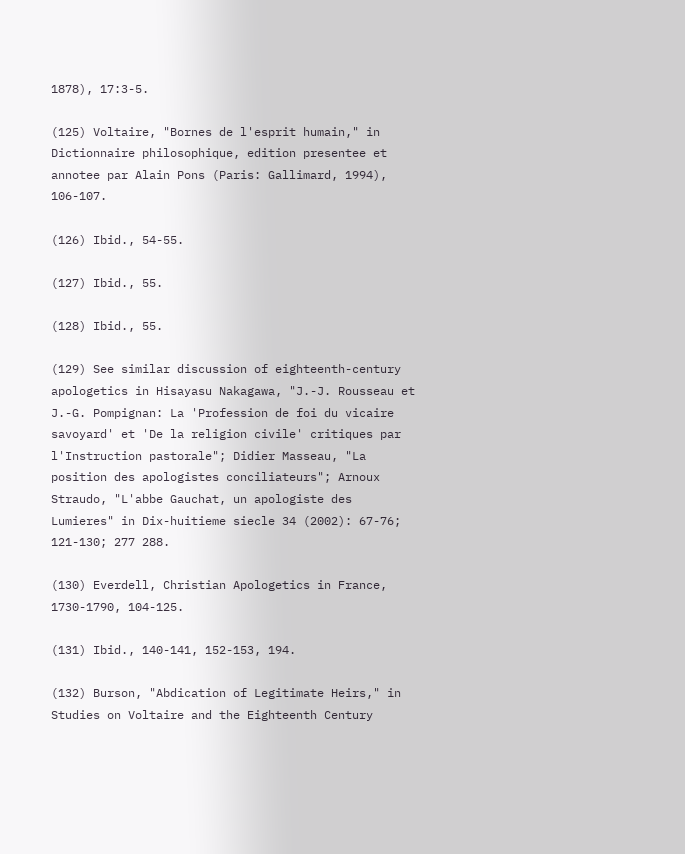1878), 17:3-5.

(125) Voltaire, "Bornes de l'esprit humain," in Dictionnaire philosophique, edition presentee et annotee par Alain Pons (Paris: Gallimard, 1994), 106-107.

(126) Ibid., 54-55.

(127) Ibid., 55.

(128) Ibid., 55.

(129) See similar discussion of eighteenth-century apologetics in Hisayasu Nakagawa, "J.-J. Rousseau et J.-G. Pompignan: La 'Profession de foi du vicaire savoyard' et 'De la religion civile' critiques par l'Instruction pastorale"; Didier Masseau, "La position des apologistes conciliateurs"; Arnoux Straudo, "L'abbe Gauchat, un apologiste des Lumieres" in Dix-huitieme siecle 34 (2002): 67-76; 121-130; 277 288.

(130) Everdell, Christian Apologetics in France, 1730-1790, 104-125.

(131) Ibid., 140-141, 152-153, 194.

(132) Burson, "Abdication of Legitimate Heirs," in Studies on Voltaire and the Eighteenth Century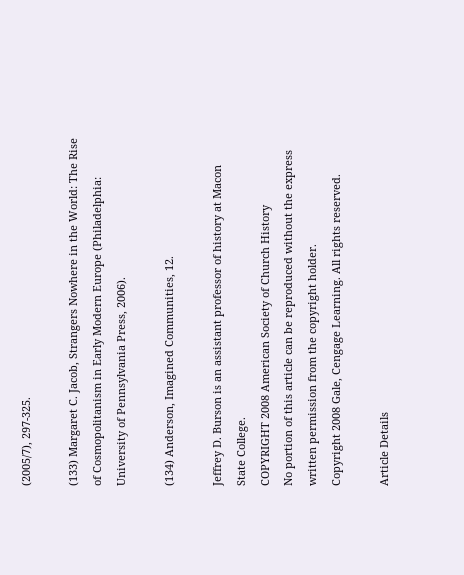(2005/7), 297-325.

(133) Margaret C. Jacob, Strangers Nowhere in the World: The Rise of Cosmopolitanism in Early Modern Europe (Philadelphia: University of Pennsylvania Press, 2006).

(134) Anderson, Imagined Communities, 12.

Jeffrey D. Burson is an assistant professor of history at Macon State College.
COPYRIGHT 2008 American Society of Church History
No portion of this article can be reproduced without the express written permission from the copyright holder.
Copyright 2008 Gale, Cengage Learning. All rights reserved.

Article Details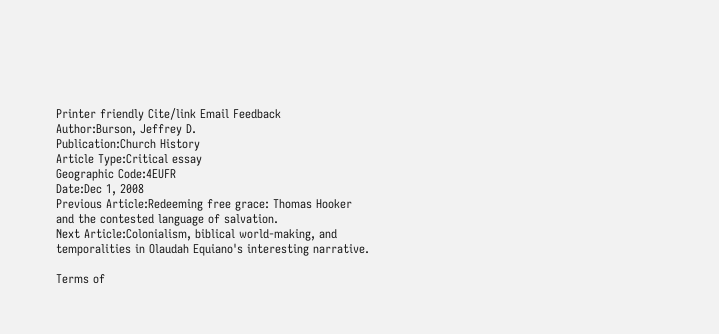Printer friendly Cite/link Email Feedback
Author:Burson, Jeffrey D.
Publication:Church History
Article Type:Critical essay
Geographic Code:4EUFR
Date:Dec 1, 2008
Previous Article:Redeeming free grace: Thomas Hooker and the contested language of salvation.
Next Article:Colonialism, biblical world-making, and temporalities in Olaudah Equiano's interesting narrative.

Terms of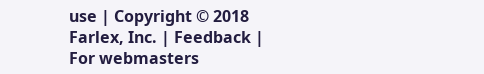use | Copyright © 2018 Farlex, Inc. | Feedback | For webmasters